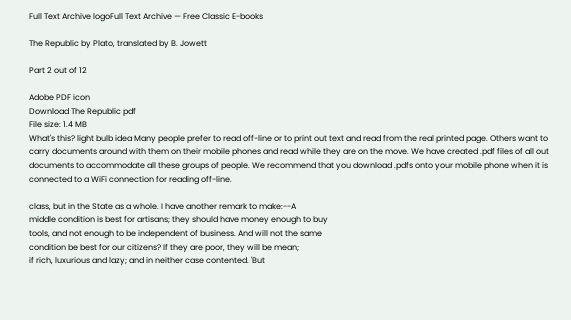Full Text Archive logoFull Text Archive — Free Classic E-books

The Republic by Plato, translated by B. Jowett

Part 2 out of 12

Adobe PDF icon
Download The Republic pdf
File size: 1.4 MB
What's this? light bulb idea Many people prefer to read off-line or to print out text and read from the real printed page. Others want to carry documents around with them on their mobile phones and read while they are on the move. We have created .pdf files of all out documents to accommodate all these groups of people. We recommend that you download .pdfs onto your mobile phone when it is connected to a WiFi connection for reading off-line.

class, but in the State as a whole. I have another remark to make:--A
middle condition is best for artisans; they should have money enough to buy
tools, and not enough to be independent of business. And will not the same
condition be best for our citizens? If they are poor, they will be mean;
if rich, luxurious and lazy; and in neither case contented. 'But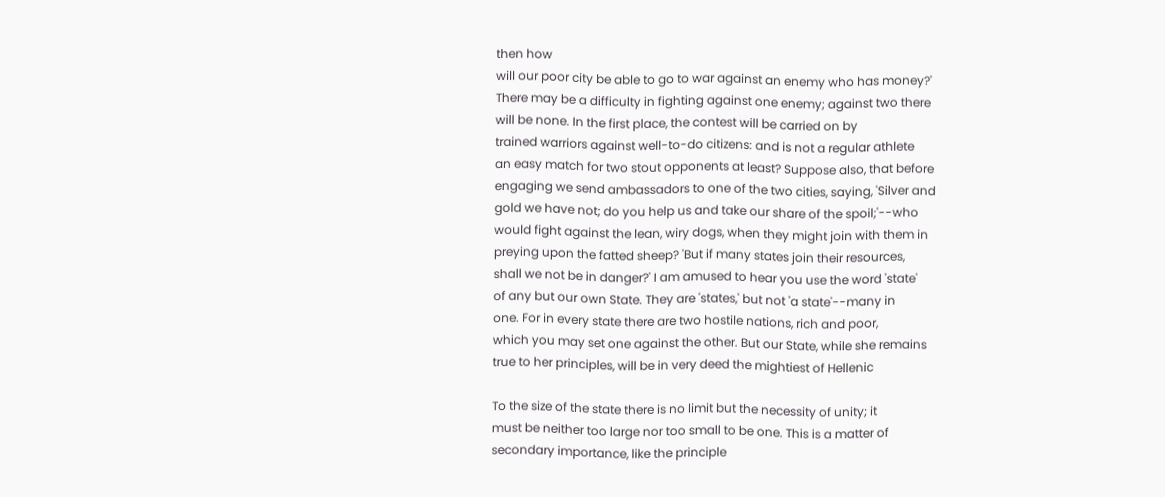then how
will our poor city be able to go to war against an enemy who has money?'
There may be a difficulty in fighting against one enemy; against two there
will be none. In the first place, the contest will be carried on by
trained warriors against well-to-do citizens: and is not a regular athlete
an easy match for two stout opponents at least? Suppose also, that before
engaging we send ambassadors to one of the two cities, saying, 'Silver and
gold we have not; do you help us and take our share of the spoil;'--who
would fight against the lean, wiry dogs, when they might join with them in
preying upon the fatted sheep? 'But if many states join their resources,
shall we not be in danger?' I am amused to hear you use the word 'state'
of any but our own State. They are 'states,' but not 'a state'--many in
one. For in every state there are two hostile nations, rich and poor,
which you may set one against the other. But our State, while she remains
true to her principles, will be in very deed the mightiest of Hellenic

To the size of the state there is no limit but the necessity of unity; it
must be neither too large nor too small to be one. This is a matter of
secondary importance, like the principle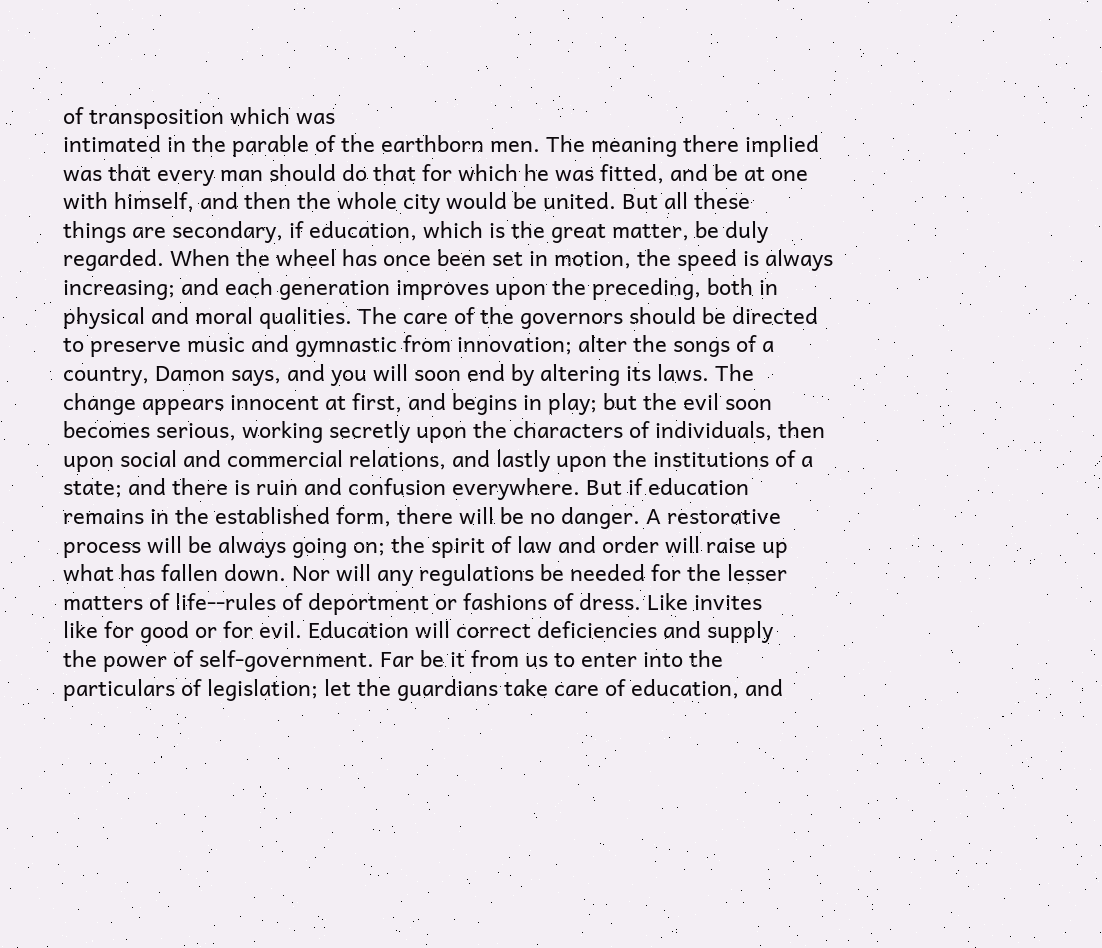of transposition which was
intimated in the parable of the earthborn men. The meaning there implied
was that every man should do that for which he was fitted, and be at one
with himself, and then the whole city would be united. But all these
things are secondary, if education, which is the great matter, be duly
regarded. When the wheel has once been set in motion, the speed is always
increasing; and each generation improves upon the preceding, both in
physical and moral qualities. The care of the governors should be directed
to preserve music and gymnastic from innovation; alter the songs of a
country, Damon says, and you will soon end by altering its laws. The
change appears innocent at first, and begins in play; but the evil soon
becomes serious, working secretly upon the characters of individuals, then
upon social and commercial relations, and lastly upon the institutions of a
state; and there is ruin and confusion everywhere. But if education
remains in the established form, there will be no danger. A restorative
process will be always going on; the spirit of law and order will raise up
what has fallen down. Nor will any regulations be needed for the lesser
matters of life--rules of deportment or fashions of dress. Like invites
like for good or for evil. Education will correct deficiencies and supply
the power of self-government. Far be it from us to enter into the
particulars of legislation; let the guardians take care of education, and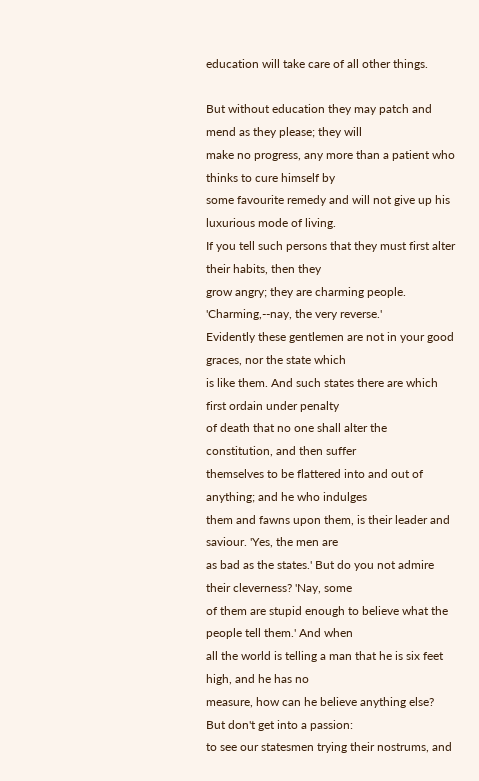education will take care of all other things.

But without education they may patch and mend as they please; they will
make no progress, any more than a patient who thinks to cure himself by
some favourite remedy and will not give up his luxurious mode of living.
If you tell such persons that they must first alter their habits, then they
grow angry; they are charming people. 'Charming,--nay, the very reverse.'
Evidently these gentlemen are not in your good graces, nor the state which
is like them. And such states there are which first ordain under penalty
of death that no one shall alter the constitution, and then suffer
themselves to be flattered into and out of anything; and he who indulges
them and fawns upon them, is their leader and saviour. 'Yes, the men are
as bad as the states.' But do you not admire their cleverness? 'Nay, some
of them are stupid enough to believe what the people tell them.' And when
all the world is telling a man that he is six feet high, and he has no
measure, how can he believe anything else? But don't get into a passion:
to see our statesmen trying their nostrums, and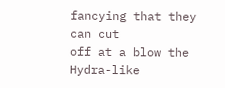fancying that they can cut
off at a blow the Hydra-like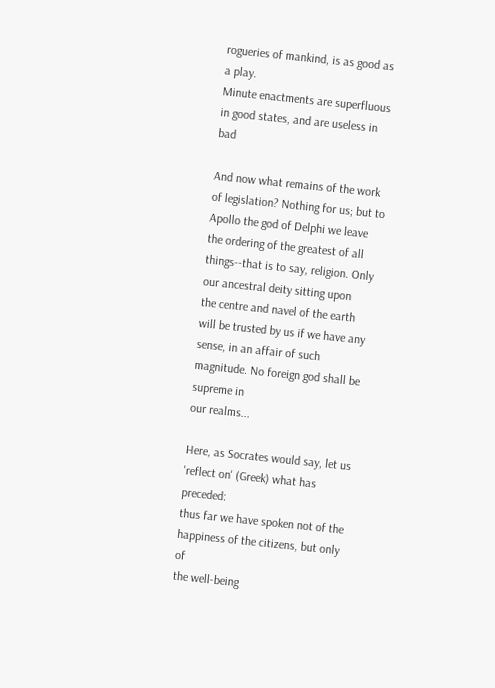rogueries of mankind, is as good as a play.
Minute enactments are superfluous in good states, and are useless in bad

And now what remains of the work of legislation? Nothing for us; but to
Apollo the god of Delphi we leave the ordering of the greatest of all
things--that is to say, religion. Only our ancestral deity sitting upon
the centre and navel of the earth will be trusted by us if we have any
sense, in an affair of such magnitude. No foreign god shall be supreme in
our realms...

Here, as Socrates would say, let us 'reflect on' (Greek) what has preceded:
thus far we have spoken not of the happiness of the citizens, but only of
the well-being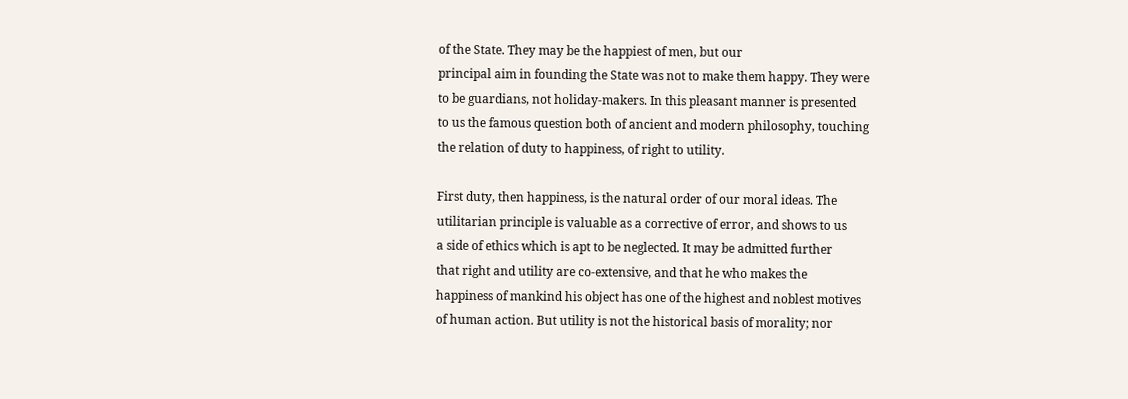of the State. They may be the happiest of men, but our
principal aim in founding the State was not to make them happy. They were
to be guardians, not holiday-makers. In this pleasant manner is presented
to us the famous question both of ancient and modern philosophy, touching
the relation of duty to happiness, of right to utility.

First duty, then happiness, is the natural order of our moral ideas. The
utilitarian principle is valuable as a corrective of error, and shows to us
a side of ethics which is apt to be neglected. It may be admitted further
that right and utility are co-extensive, and that he who makes the
happiness of mankind his object has one of the highest and noblest motives
of human action. But utility is not the historical basis of morality; nor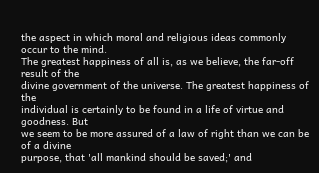the aspect in which moral and religious ideas commonly occur to the mind.
The greatest happiness of all is, as we believe, the far-off result of the
divine government of the universe. The greatest happiness of the
individual is certainly to be found in a life of virtue and goodness. But
we seem to be more assured of a law of right than we can be of a divine
purpose, that 'all mankind should be saved;' and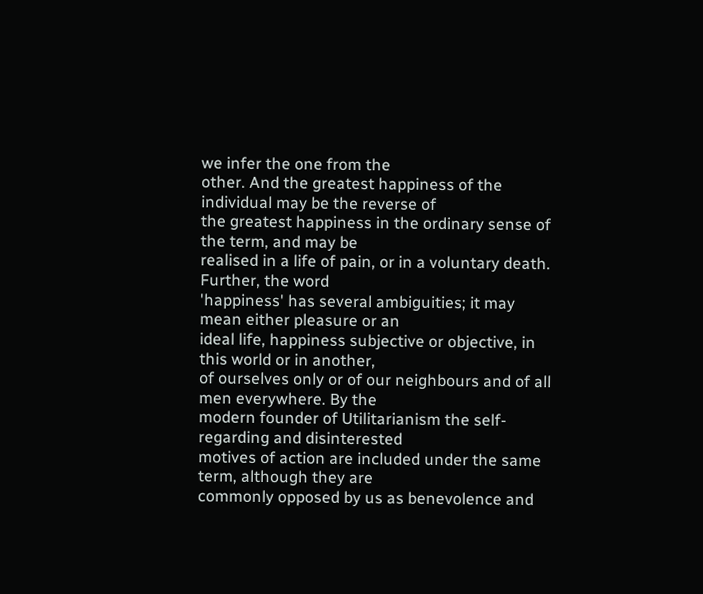we infer the one from the
other. And the greatest happiness of the individual may be the reverse of
the greatest happiness in the ordinary sense of the term, and may be
realised in a life of pain, or in a voluntary death. Further, the word
'happiness' has several ambiguities; it may mean either pleasure or an
ideal life, happiness subjective or objective, in this world or in another,
of ourselves only or of our neighbours and of all men everywhere. By the
modern founder of Utilitarianism the self-regarding and disinterested
motives of action are included under the same term, although they are
commonly opposed by us as benevolence and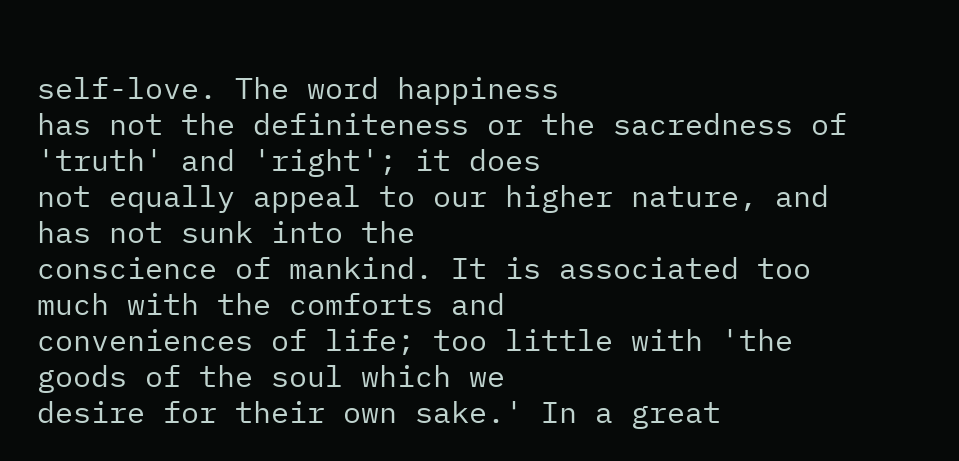self-love. The word happiness
has not the definiteness or the sacredness of 'truth' and 'right'; it does
not equally appeal to our higher nature, and has not sunk into the
conscience of mankind. It is associated too much with the comforts and
conveniences of life; too little with 'the goods of the soul which we
desire for their own sake.' In a great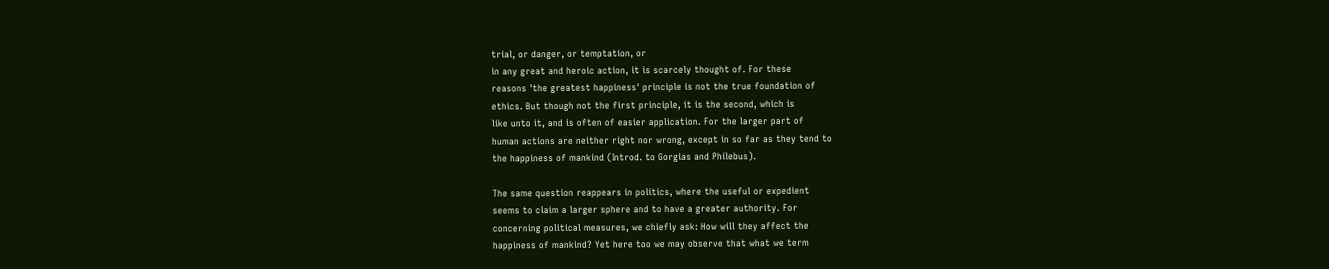trial, or danger, or temptation, or
in any great and heroic action, it is scarcely thought of. For these
reasons 'the greatest happiness' principle is not the true foundation of
ethics. But though not the first principle, it is the second, which is
like unto it, and is often of easier application. For the larger part of
human actions are neither right nor wrong, except in so far as they tend to
the happiness of mankind (Introd. to Gorgias and Philebus).

The same question reappears in politics, where the useful or expedient
seems to claim a larger sphere and to have a greater authority. For
concerning political measures, we chiefly ask: How will they affect the
happiness of mankind? Yet here too we may observe that what we term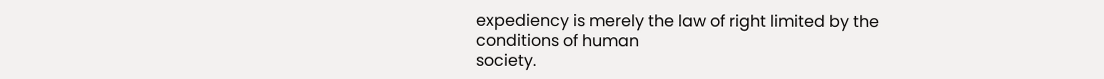expediency is merely the law of right limited by the conditions of human
society.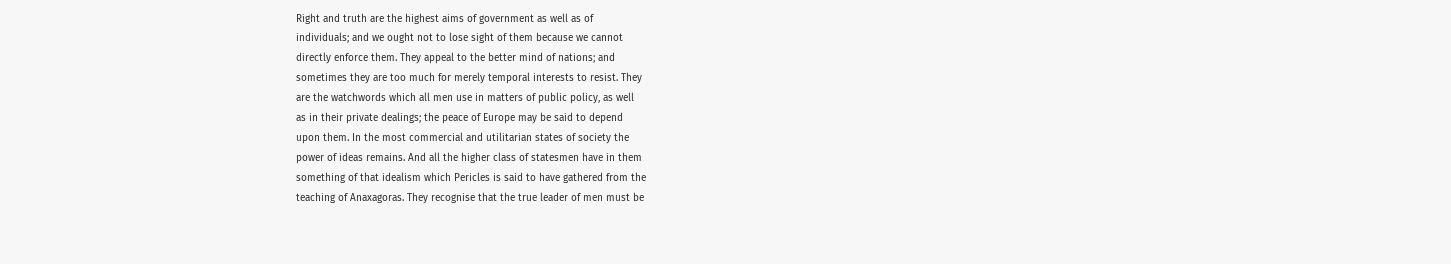Right and truth are the highest aims of government as well as of
individuals; and we ought not to lose sight of them because we cannot
directly enforce them. They appeal to the better mind of nations; and
sometimes they are too much for merely temporal interests to resist. They
are the watchwords which all men use in matters of public policy, as well
as in their private dealings; the peace of Europe may be said to depend
upon them. In the most commercial and utilitarian states of society the
power of ideas remains. And all the higher class of statesmen have in them
something of that idealism which Pericles is said to have gathered from the
teaching of Anaxagoras. They recognise that the true leader of men must be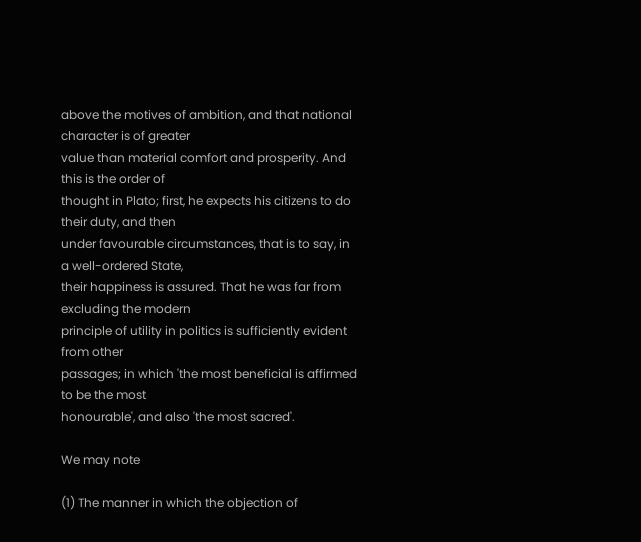above the motives of ambition, and that national character is of greater
value than material comfort and prosperity. And this is the order of
thought in Plato; first, he expects his citizens to do their duty, and then
under favourable circumstances, that is to say, in a well-ordered State,
their happiness is assured. That he was far from excluding the modern
principle of utility in politics is sufficiently evident from other
passages; in which 'the most beneficial is affirmed to be the most
honourable', and also 'the most sacred'.

We may note

(1) The manner in which the objection of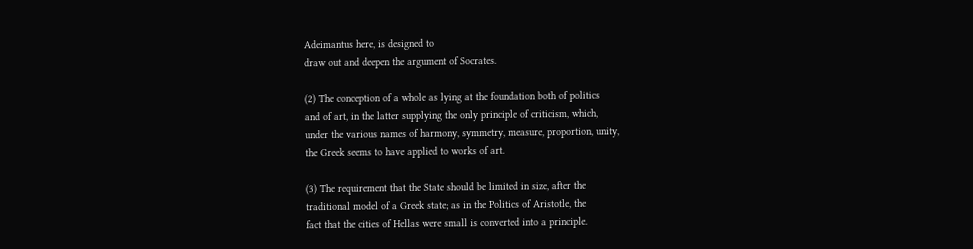Adeimantus here, is designed to
draw out and deepen the argument of Socrates.

(2) The conception of a whole as lying at the foundation both of politics
and of art, in the latter supplying the only principle of criticism, which,
under the various names of harmony, symmetry, measure, proportion, unity,
the Greek seems to have applied to works of art.

(3) The requirement that the State should be limited in size, after the
traditional model of a Greek state; as in the Politics of Aristotle, the
fact that the cities of Hellas were small is converted into a principle.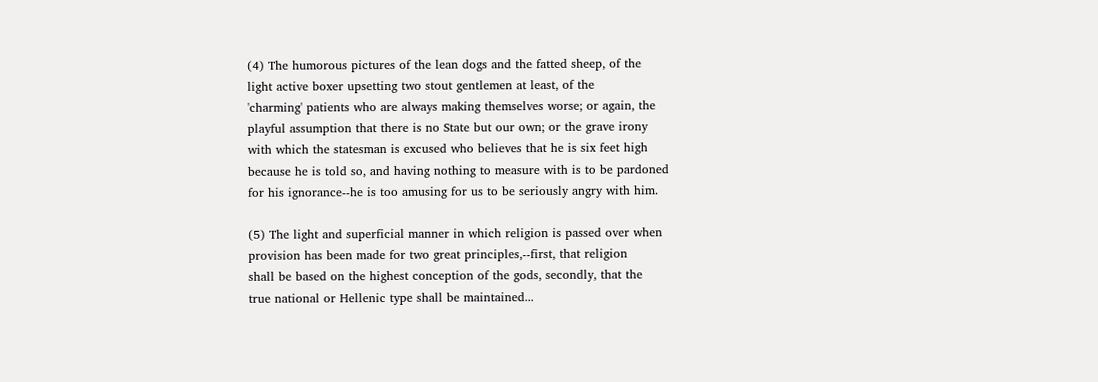(4) The humorous pictures of the lean dogs and the fatted sheep, of the
light active boxer upsetting two stout gentlemen at least, of the
'charming' patients who are always making themselves worse; or again, the
playful assumption that there is no State but our own; or the grave irony
with which the statesman is excused who believes that he is six feet high
because he is told so, and having nothing to measure with is to be pardoned
for his ignorance--he is too amusing for us to be seriously angry with him.

(5) The light and superficial manner in which religion is passed over when
provision has been made for two great principles,--first, that religion
shall be based on the highest conception of the gods, secondly, that the
true national or Hellenic type shall be maintained...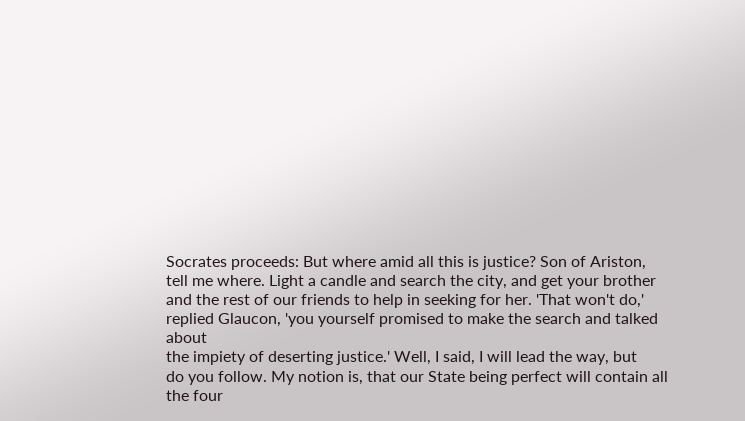Socrates proceeds: But where amid all this is justice? Son of Ariston,
tell me where. Light a candle and search the city, and get your brother
and the rest of our friends to help in seeking for her. 'That won't do,'
replied Glaucon, 'you yourself promised to make the search and talked about
the impiety of deserting justice.' Well, I said, I will lead the way, but
do you follow. My notion is, that our State being perfect will contain all
the four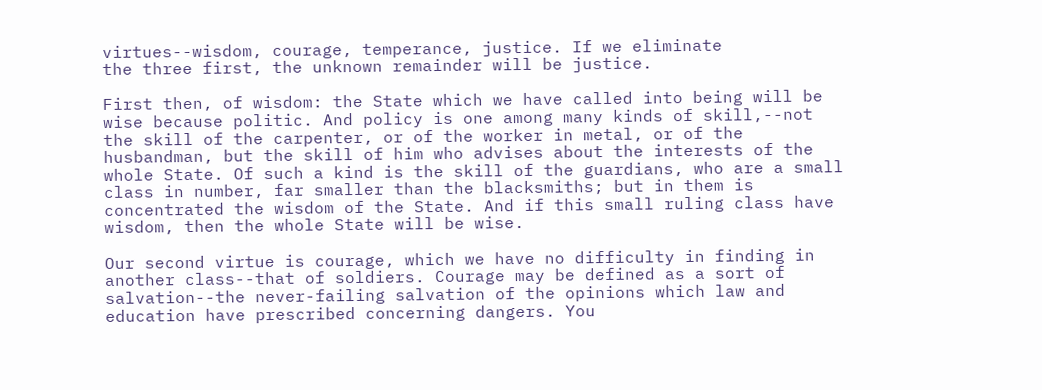virtues--wisdom, courage, temperance, justice. If we eliminate
the three first, the unknown remainder will be justice.

First then, of wisdom: the State which we have called into being will be
wise because politic. And policy is one among many kinds of skill,--not
the skill of the carpenter, or of the worker in metal, or of the
husbandman, but the skill of him who advises about the interests of the
whole State. Of such a kind is the skill of the guardians, who are a small
class in number, far smaller than the blacksmiths; but in them is
concentrated the wisdom of the State. And if this small ruling class have
wisdom, then the whole State will be wise.

Our second virtue is courage, which we have no difficulty in finding in
another class--that of soldiers. Courage may be defined as a sort of
salvation--the never-failing salvation of the opinions which law and
education have prescribed concerning dangers. You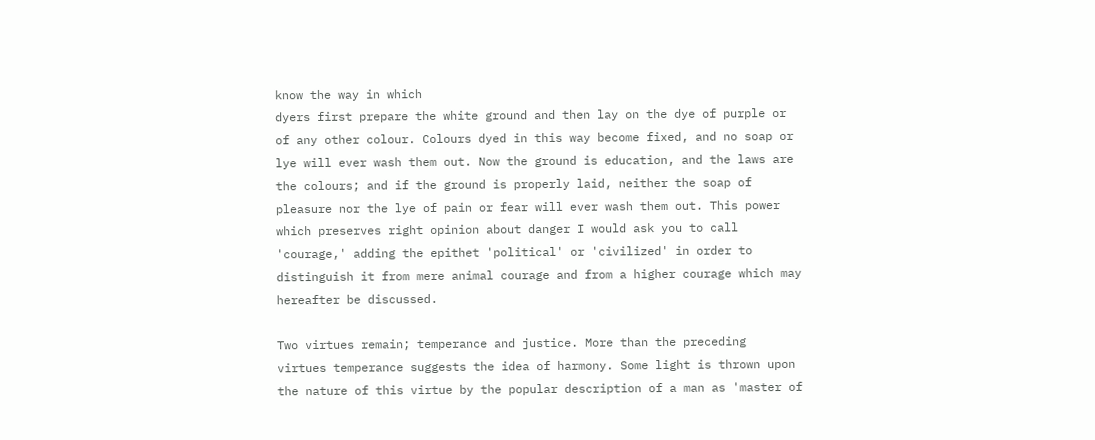know the way in which
dyers first prepare the white ground and then lay on the dye of purple or
of any other colour. Colours dyed in this way become fixed, and no soap or
lye will ever wash them out. Now the ground is education, and the laws are
the colours; and if the ground is properly laid, neither the soap of
pleasure nor the lye of pain or fear will ever wash them out. This power
which preserves right opinion about danger I would ask you to call
'courage,' adding the epithet 'political' or 'civilized' in order to
distinguish it from mere animal courage and from a higher courage which may
hereafter be discussed.

Two virtues remain; temperance and justice. More than the preceding
virtues temperance suggests the idea of harmony. Some light is thrown upon
the nature of this virtue by the popular description of a man as 'master of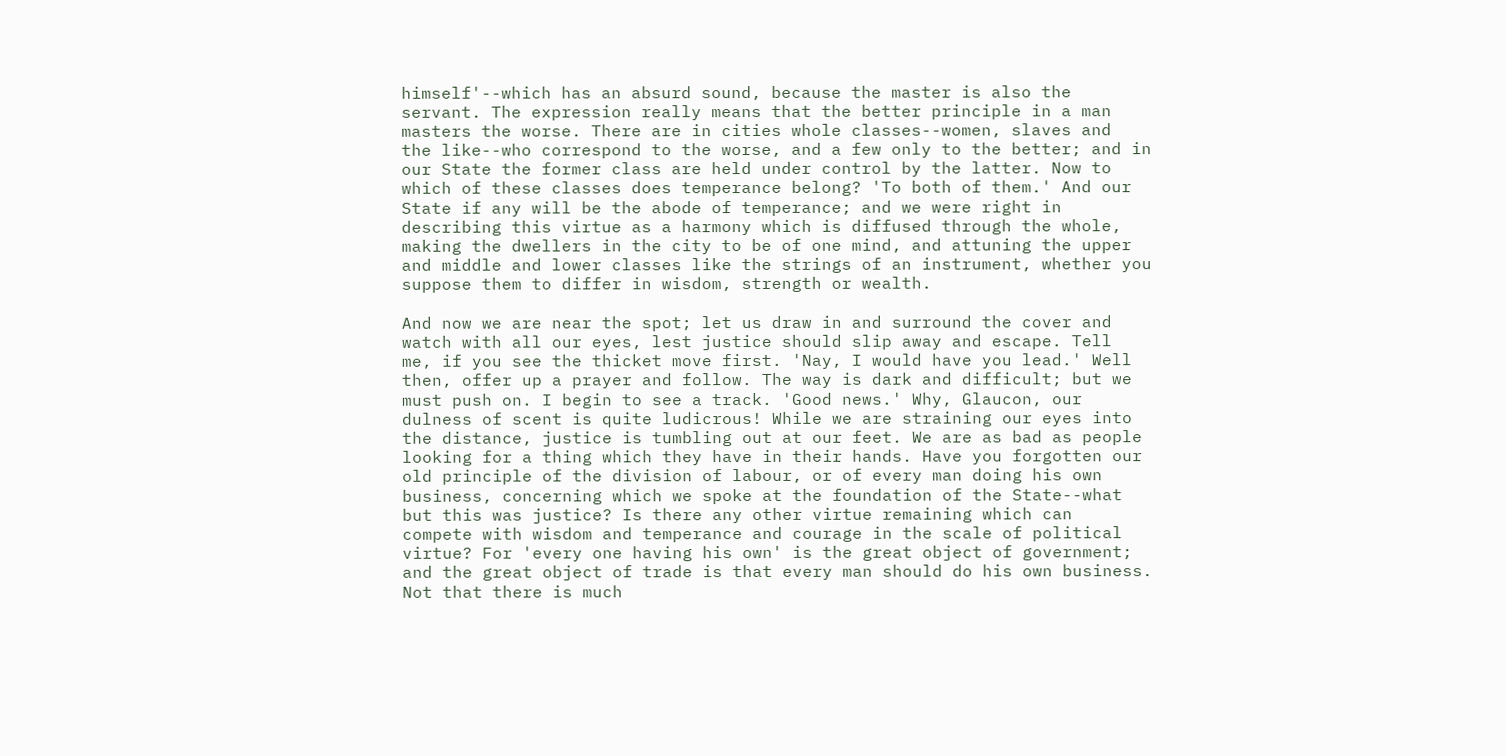himself'--which has an absurd sound, because the master is also the
servant. The expression really means that the better principle in a man
masters the worse. There are in cities whole classes--women, slaves and
the like--who correspond to the worse, and a few only to the better; and in
our State the former class are held under control by the latter. Now to
which of these classes does temperance belong? 'To both of them.' And our
State if any will be the abode of temperance; and we were right in
describing this virtue as a harmony which is diffused through the whole,
making the dwellers in the city to be of one mind, and attuning the upper
and middle and lower classes like the strings of an instrument, whether you
suppose them to differ in wisdom, strength or wealth.

And now we are near the spot; let us draw in and surround the cover and
watch with all our eyes, lest justice should slip away and escape. Tell
me, if you see the thicket move first. 'Nay, I would have you lead.' Well
then, offer up a prayer and follow. The way is dark and difficult; but we
must push on. I begin to see a track. 'Good news.' Why, Glaucon, our
dulness of scent is quite ludicrous! While we are straining our eyes into
the distance, justice is tumbling out at our feet. We are as bad as people
looking for a thing which they have in their hands. Have you forgotten our
old principle of the division of labour, or of every man doing his own
business, concerning which we spoke at the foundation of the State--what
but this was justice? Is there any other virtue remaining which can
compete with wisdom and temperance and courage in the scale of political
virtue? For 'every one having his own' is the great object of government;
and the great object of trade is that every man should do his own business.
Not that there is much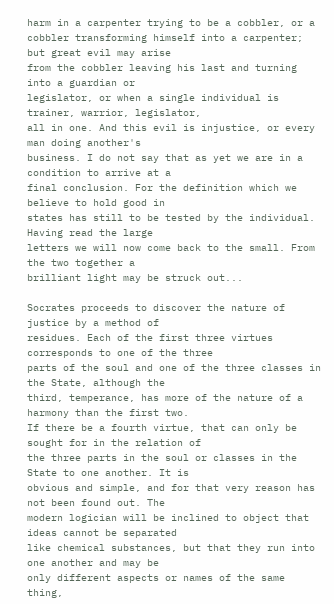harm in a carpenter trying to be a cobbler, or a
cobbler transforming himself into a carpenter; but great evil may arise
from the cobbler leaving his last and turning into a guardian or
legislator, or when a single individual is trainer, warrior, legislator,
all in one. And this evil is injustice, or every man doing another's
business. I do not say that as yet we are in a condition to arrive at a
final conclusion. For the definition which we believe to hold good in
states has still to be tested by the individual. Having read the large
letters we will now come back to the small. From the two together a
brilliant light may be struck out...

Socrates proceeds to discover the nature of justice by a method of
residues. Each of the first three virtues corresponds to one of the three
parts of the soul and one of the three classes in the State, although the
third, temperance, has more of the nature of a harmony than the first two.
If there be a fourth virtue, that can only be sought for in the relation of
the three parts in the soul or classes in the State to one another. It is
obvious and simple, and for that very reason has not been found out. The
modern logician will be inclined to object that ideas cannot be separated
like chemical substances, but that they run into one another and may be
only different aspects or names of the same thing,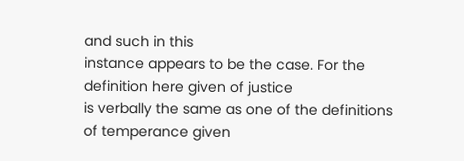and such in this
instance appears to be the case. For the definition here given of justice
is verbally the same as one of the definitions of temperance given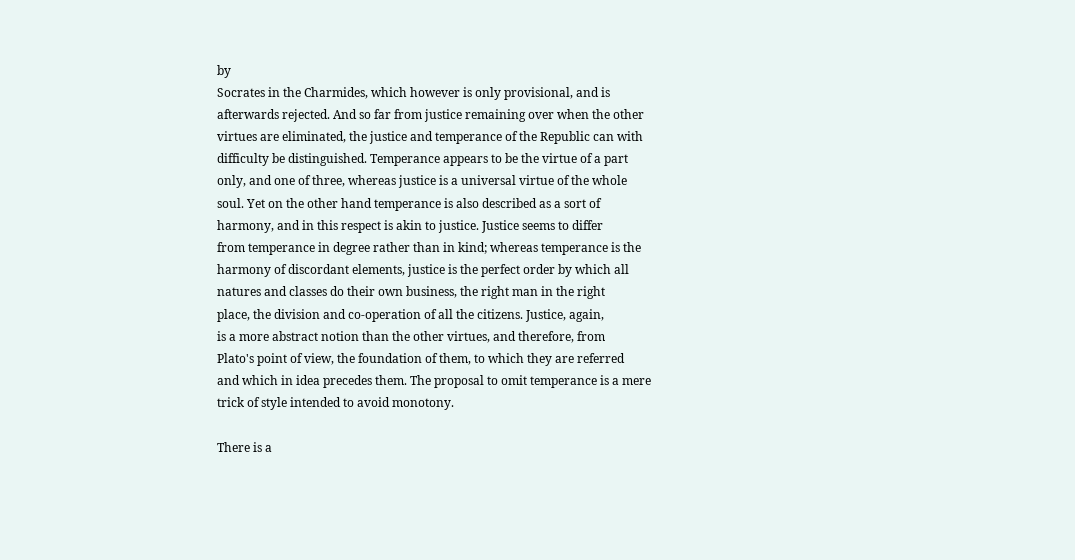by
Socrates in the Charmides, which however is only provisional, and is
afterwards rejected. And so far from justice remaining over when the other
virtues are eliminated, the justice and temperance of the Republic can with
difficulty be distinguished. Temperance appears to be the virtue of a part
only, and one of three, whereas justice is a universal virtue of the whole
soul. Yet on the other hand temperance is also described as a sort of
harmony, and in this respect is akin to justice. Justice seems to differ
from temperance in degree rather than in kind; whereas temperance is the
harmony of discordant elements, justice is the perfect order by which all
natures and classes do their own business, the right man in the right
place, the division and co-operation of all the citizens. Justice, again,
is a more abstract notion than the other virtues, and therefore, from
Plato's point of view, the foundation of them, to which they are referred
and which in idea precedes them. The proposal to omit temperance is a mere
trick of style intended to avoid monotony.

There is a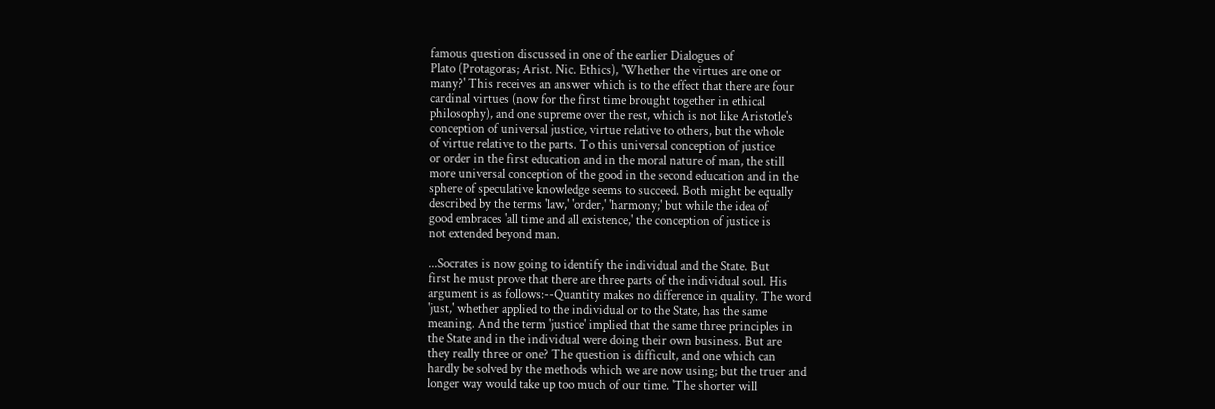famous question discussed in one of the earlier Dialogues of
Plato (Protagoras; Arist. Nic. Ethics), 'Whether the virtues are one or
many?' This receives an answer which is to the effect that there are four
cardinal virtues (now for the first time brought together in ethical
philosophy), and one supreme over the rest, which is not like Aristotle's
conception of universal justice, virtue relative to others, but the whole
of virtue relative to the parts. To this universal conception of justice
or order in the first education and in the moral nature of man, the still
more universal conception of the good in the second education and in the
sphere of speculative knowledge seems to succeed. Both might be equally
described by the terms 'law,' 'order,' 'harmony;' but while the idea of
good embraces 'all time and all existence,' the conception of justice is
not extended beyond man.

...Socrates is now going to identify the individual and the State. But
first he must prove that there are three parts of the individual soul. His
argument is as follows:--Quantity makes no difference in quality. The word
'just,' whether applied to the individual or to the State, has the same
meaning. And the term 'justice' implied that the same three principles in
the State and in the individual were doing their own business. But are
they really three or one? The question is difficult, and one which can
hardly be solved by the methods which we are now using; but the truer and
longer way would take up too much of our time. 'The shorter will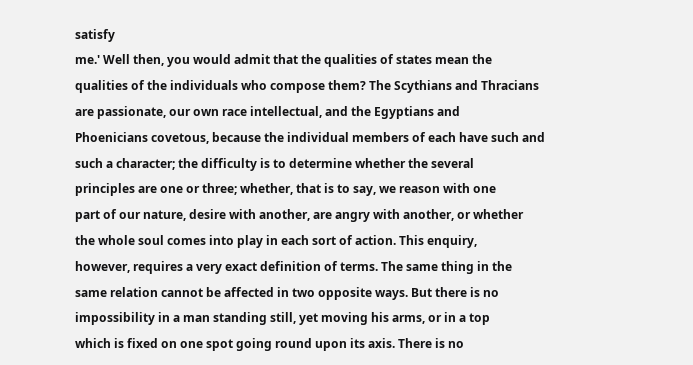satisfy
me.' Well then, you would admit that the qualities of states mean the
qualities of the individuals who compose them? The Scythians and Thracians
are passionate, our own race intellectual, and the Egyptians and
Phoenicians covetous, because the individual members of each have such and
such a character; the difficulty is to determine whether the several
principles are one or three; whether, that is to say, we reason with one
part of our nature, desire with another, are angry with another, or whether
the whole soul comes into play in each sort of action. This enquiry,
however, requires a very exact definition of terms. The same thing in the
same relation cannot be affected in two opposite ways. But there is no
impossibility in a man standing still, yet moving his arms, or in a top
which is fixed on one spot going round upon its axis. There is no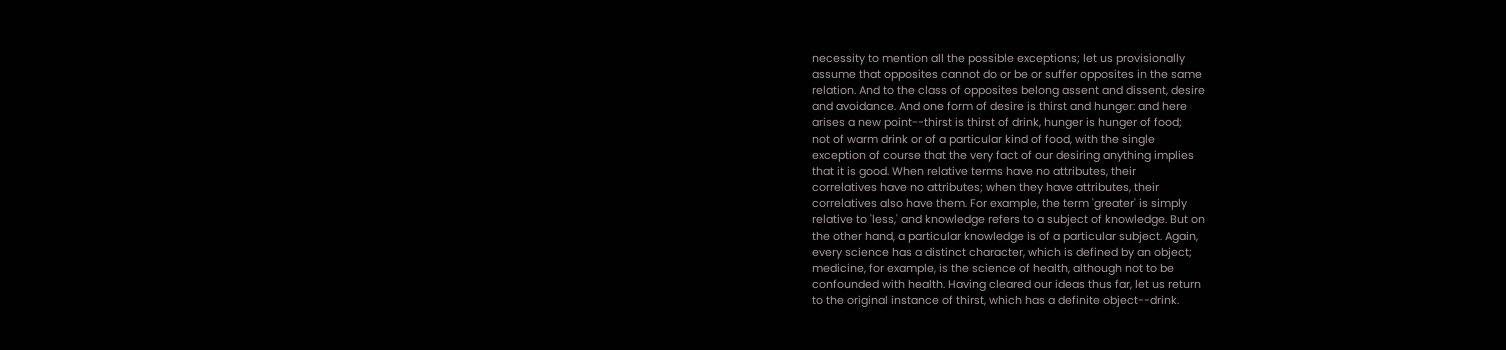necessity to mention all the possible exceptions; let us provisionally
assume that opposites cannot do or be or suffer opposites in the same
relation. And to the class of opposites belong assent and dissent, desire
and avoidance. And one form of desire is thirst and hunger: and here
arises a new point--thirst is thirst of drink, hunger is hunger of food;
not of warm drink or of a particular kind of food, with the single
exception of course that the very fact of our desiring anything implies
that it is good. When relative terms have no attributes, their
correlatives have no attributes; when they have attributes, their
correlatives also have them. For example, the term 'greater' is simply
relative to 'less,' and knowledge refers to a subject of knowledge. But on
the other hand, a particular knowledge is of a particular subject. Again,
every science has a distinct character, which is defined by an object;
medicine, for example, is the science of health, although not to be
confounded with health. Having cleared our ideas thus far, let us return
to the original instance of thirst, which has a definite object--drink.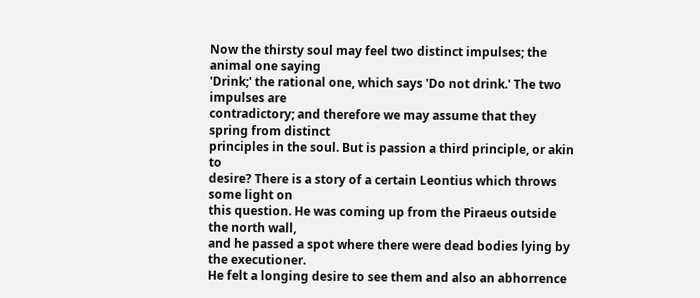Now the thirsty soul may feel two distinct impulses; the animal one saying
'Drink;' the rational one, which says 'Do not drink.' The two impulses are
contradictory; and therefore we may assume that they spring from distinct
principles in the soul. But is passion a third principle, or akin to
desire? There is a story of a certain Leontius which throws some light on
this question. He was coming up from the Piraeus outside the north wall,
and he passed a spot where there were dead bodies lying by the executioner.
He felt a longing desire to see them and also an abhorrence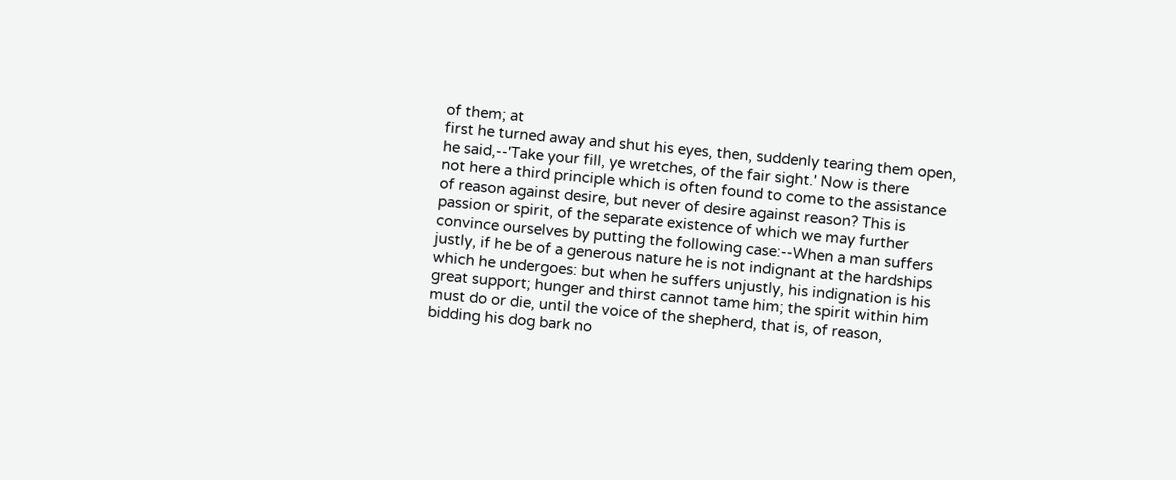of them; at
first he turned away and shut his eyes, then, suddenly tearing them open,
he said,--'Take your fill, ye wretches, of the fair sight.' Now is there
not here a third principle which is often found to come to the assistance
of reason against desire, but never of desire against reason? This is
passion or spirit, of the separate existence of which we may further
convince ourselves by putting the following case:--When a man suffers
justly, if he be of a generous nature he is not indignant at the hardships
which he undergoes: but when he suffers unjustly, his indignation is his
great support; hunger and thirst cannot tame him; the spirit within him
must do or die, until the voice of the shepherd, that is, of reason,
bidding his dog bark no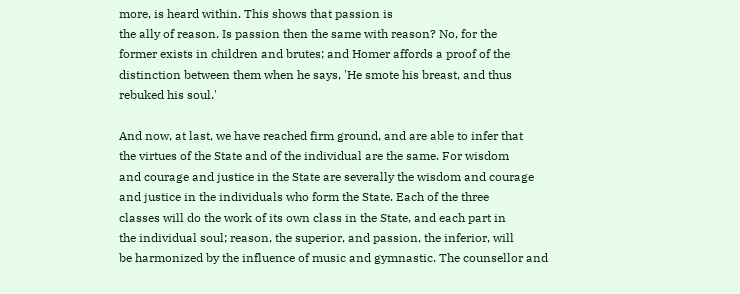more, is heard within. This shows that passion is
the ally of reason. Is passion then the same with reason? No, for the
former exists in children and brutes; and Homer affords a proof of the
distinction between them when he says, 'He smote his breast, and thus
rebuked his soul.'

And now, at last, we have reached firm ground, and are able to infer that
the virtues of the State and of the individual are the same. For wisdom
and courage and justice in the State are severally the wisdom and courage
and justice in the individuals who form the State. Each of the three
classes will do the work of its own class in the State, and each part in
the individual soul; reason, the superior, and passion, the inferior, will
be harmonized by the influence of music and gymnastic. The counsellor and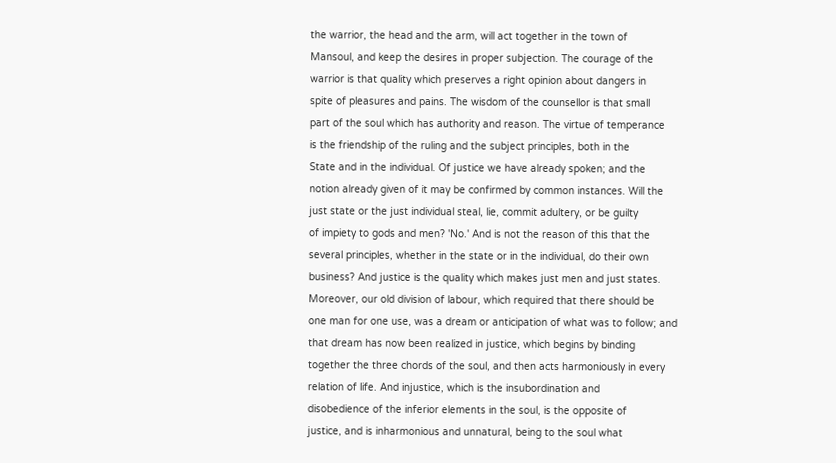the warrior, the head and the arm, will act together in the town of
Mansoul, and keep the desires in proper subjection. The courage of the
warrior is that quality which preserves a right opinion about dangers in
spite of pleasures and pains. The wisdom of the counsellor is that small
part of the soul which has authority and reason. The virtue of temperance
is the friendship of the ruling and the subject principles, both in the
State and in the individual. Of justice we have already spoken; and the
notion already given of it may be confirmed by common instances. Will the
just state or the just individual steal, lie, commit adultery, or be guilty
of impiety to gods and men? 'No.' And is not the reason of this that the
several principles, whether in the state or in the individual, do their own
business? And justice is the quality which makes just men and just states.
Moreover, our old division of labour, which required that there should be
one man for one use, was a dream or anticipation of what was to follow; and
that dream has now been realized in justice, which begins by binding
together the three chords of the soul, and then acts harmoniously in every
relation of life. And injustice, which is the insubordination and
disobedience of the inferior elements in the soul, is the opposite of
justice, and is inharmonious and unnatural, being to the soul what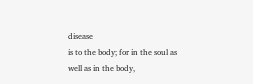disease
is to the body; for in the soul as well as in the body,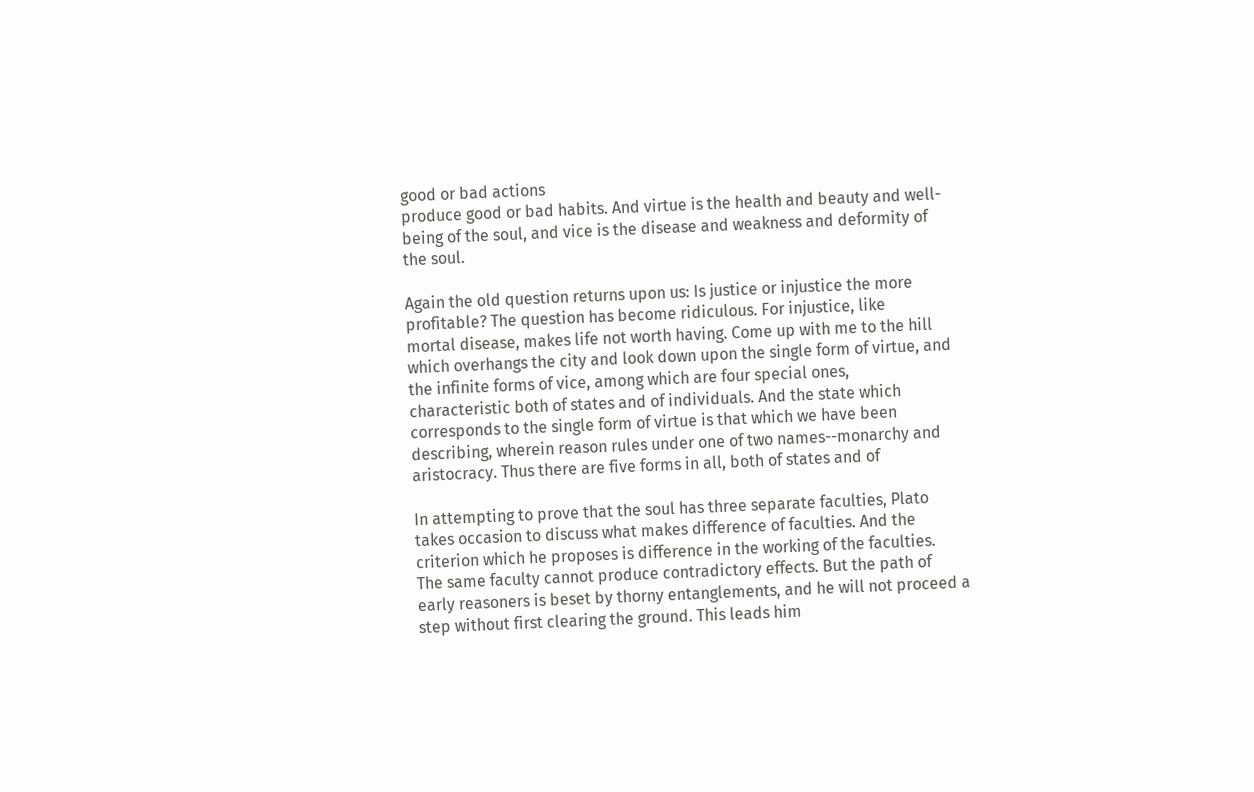good or bad actions
produce good or bad habits. And virtue is the health and beauty and well-
being of the soul, and vice is the disease and weakness and deformity of
the soul.

Again the old question returns upon us: Is justice or injustice the more
profitable? The question has become ridiculous. For injustice, like
mortal disease, makes life not worth having. Come up with me to the hill
which overhangs the city and look down upon the single form of virtue, and
the infinite forms of vice, among which are four special ones,
characteristic both of states and of individuals. And the state which
corresponds to the single form of virtue is that which we have been
describing, wherein reason rules under one of two names--monarchy and
aristocracy. Thus there are five forms in all, both of states and of

In attempting to prove that the soul has three separate faculties, Plato
takes occasion to discuss what makes difference of faculties. And the
criterion which he proposes is difference in the working of the faculties.
The same faculty cannot produce contradictory effects. But the path of
early reasoners is beset by thorny entanglements, and he will not proceed a
step without first clearing the ground. This leads him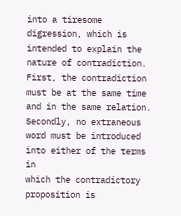into a tiresome
digression, which is intended to explain the nature of contradiction.
First, the contradiction must be at the same time and in the same relation.
Secondly, no extraneous word must be introduced into either of the terms in
which the contradictory proposition is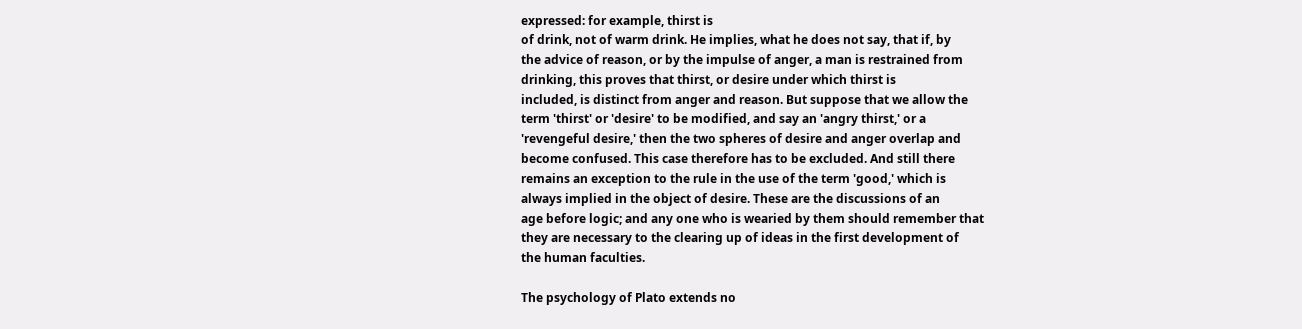expressed: for example, thirst is
of drink, not of warm drink. He implies, what he does not say, that if, by
the advice of reason, or by the impulse of anger, a man is restrained from
drinking, this proves that thirst, or desire under which thirst is
included, is distinct from anger and reason. But suppose that we allow the
term 'thirst' or 'desire' to be modified, and say an 'angry thirst,' or a
'revengeful desire,' then the two spheres of desire and anger overlap and
become confused. This case therefore has to be excluded. And still there
remains an exception to the rule in the use of the term 'good,' which is
always implied in the object of desire. These are the discussions of an
age before logic; and any one who is wearied by them should remember that
they are necessary to the clearing up of ideas in the first development of
the human faculties.

The psychology of Plato extends no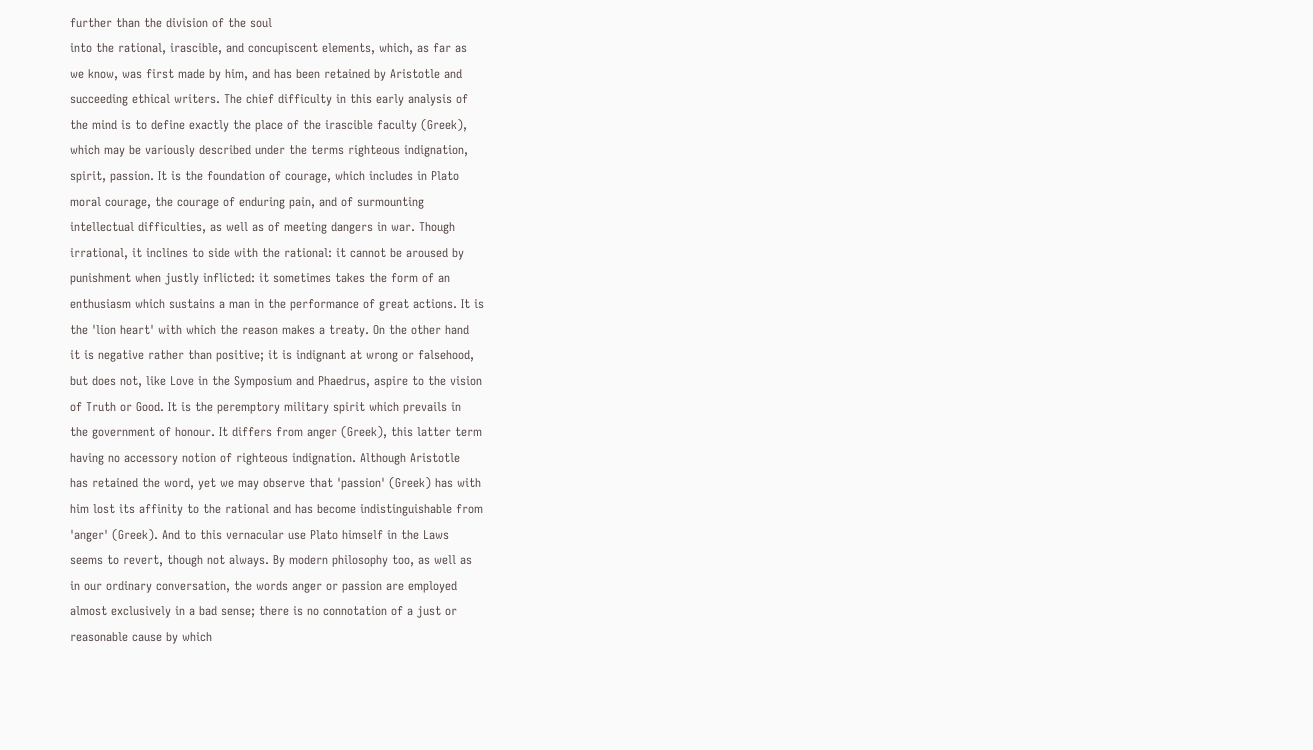further than the division of the soul
into the rational, irascible, and concupiscent elements, which, as far as
we know, was first made by him, and has been retained by Aristotle and
succeeding ethical writers. The chief difficulty in this early analysis of
the mind is to define exactly the place of the irascible faculty (Greek),
which may be variously described under the terms righteous indignation,
spirit, passion. It is the foundation of courage, which includes in Plato
moral courage, the courage of enduring pain, and of surmounting
intellectual difficulties, as well as of meeting dangers in war. Though
irrational, it inclines to side with the rational: it cannot be aroused by
punishment when justly inflicted: it sometimes takes the form of an
enthusiasm which sustains a man in the performance of great actions. It is
the 'lion heart' with which the reason makes a treaty. On the other hand
it is negative rather than positive; it is indignant at wrong or falsehood,
but does not, like Love in the Symposium and Phaedrus, aspire to the vision
of Truth or Good. It is the peremptory military spirit which prevails in
the government of honour. It differs from anger (Greek), this latter term
having no accessory notion of righteous indignation. Although Aristotle
has retained the word, yet we may observe that 'passion' (Greek) has with
him lost its affinity to the rational and has become indistinguishable from
'anger' (Greek). And to this vernacular use Plato himself in the Laws
seems to revert, though not always. By modern philosophy too, as well as
in our ordinary conversation, the words anger or passion are employed
almost exclusively in a bad sense; there is no connotation of a just or
reasonable cause by which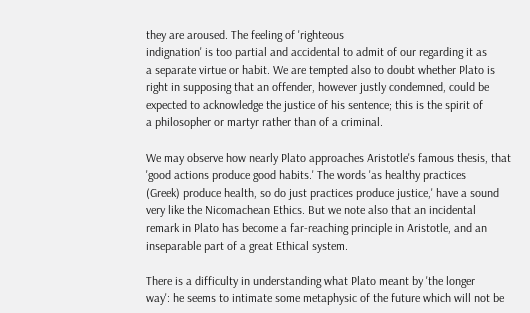they are aroused. The feeling of 'righteous
indignation' is too partial and accidental to admit of our regarding it as
a separate virtue or habit. We are tempted also to doubt whether Plato is
right in supposing that an offender, however justly condemned, could be
expected to acknowledge the justice of his sentence; this is the spirit of
a philosopher or martyr rather than of a criminal.

We may observe how nearly Plato approaches Aristotle's famous thesis, that
'good actions produce good habits.' The words 'as healthy practices
(Greek) produce health, so do just practices produce justice,' have a sound
very like the Nicomachean Ethics. But we note also that an incidental
remark in Plato has become a far-reaching principle in Aristotle, and an
inseparable part of a great Ethical system.

There is a difficulty in understanding what Plato meant by 'the longer
way': he seems to intimate some metaphysic of the future which will not be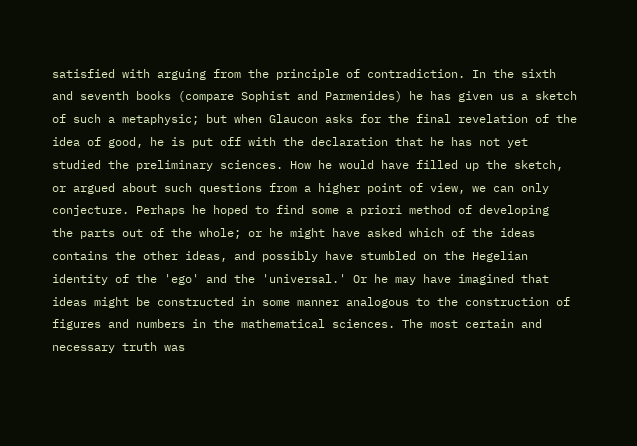satisfied with arguing from the principle of contradiction. In the sixth
and seventh books (compare Sophist and Parmenides) he has given us a sketch
of such a metaphysic; but when Glaucon asks for the final revelation of the
idea of good, he is put off with the declaration that he has not yet
studied the preliminary sciences. How he would have filled up the sketch,
or argued about such questions from a higher point of view, we can only
conjecture. Perhaps he hoped to find some a priori method of developing
the parts out of the whole; or he might have asked which of the ideas
contains the other ideas, and possibly have stumbled on the Hegelian
identity of the 'ego' and the 'universal.' Or he may have imagined that
ideas might be constructed in some manner analogous to the construction of
figures and numbers in the mathematical sciences. The most certain and
necessary truth was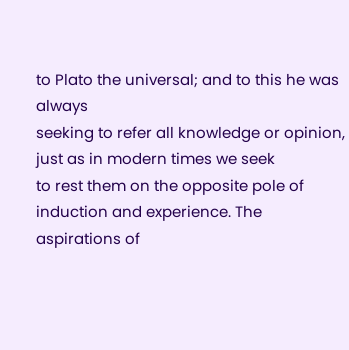to Plato the universal; and to this he was always
seeking to refer all knowledge or opinion, just as in modern times we seek
to rest them on the opposite pole of induction and experience. The
aspirations of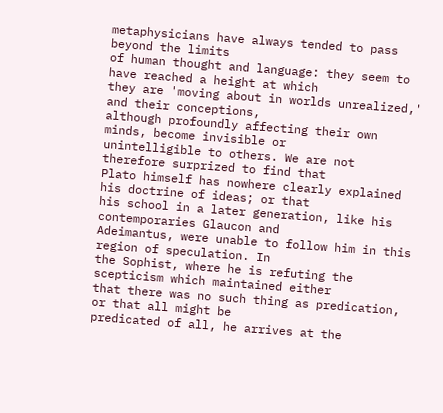metaphysicians have always tended to pass beyond the limits
of human thought and language: they seem to have reached a height at which
they are 'moving about in worlds unrealized,' and their conceptions,
although profoundly affecting their own minds, become invisible or
unintelligible to others. We are not therefore surprized to find that
Plato himself has nowhere clearly explained his doctrine of ideas; or that
his school in a later generation, like his contemporaries Glaucon and
Adeimantus, were unable to follow him in this region of speculation. In
the Sophist, where he is refuting the scepticism which maintained either
that there was no such thing as predication, or that all might be
predicated of all, he arrives at the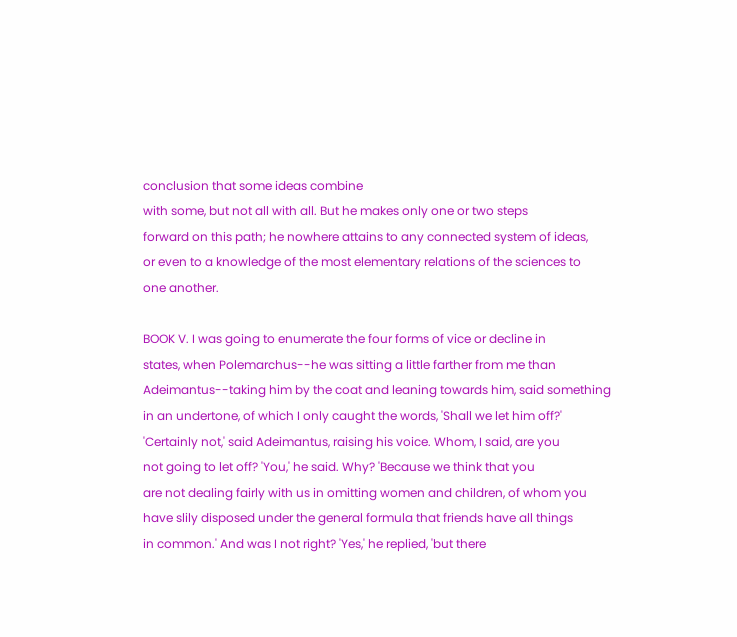conclusion that some ideas combine
with some, but not all with all. But he makes only one or two steps
forward on this path; he nowhere attains to any connected system of ideas,
or even to a knowledge of the most elementary relations of the sciences to
one another.

BOOK V. I was going to enumerate the four forms of vice or decline in
states, when Polemarchus--he was sitting a little farther from me than
Adeimantus--taking him by the coat and leaning towards him, said something
in an undertone, of which I only caught the words, 'Shall we let him off?'
'Certainly not,' said Adeimantus, raising his voice. Whom, I said, are you
not going to let off? 'You,' he said. Why? 'Because we think that you
are not dealing fairly with us in omitting women and children, of whom you
have slily disposed under the general formula that friends have all things
in common.' And was I not right? 'Yes,' he replied, 'but there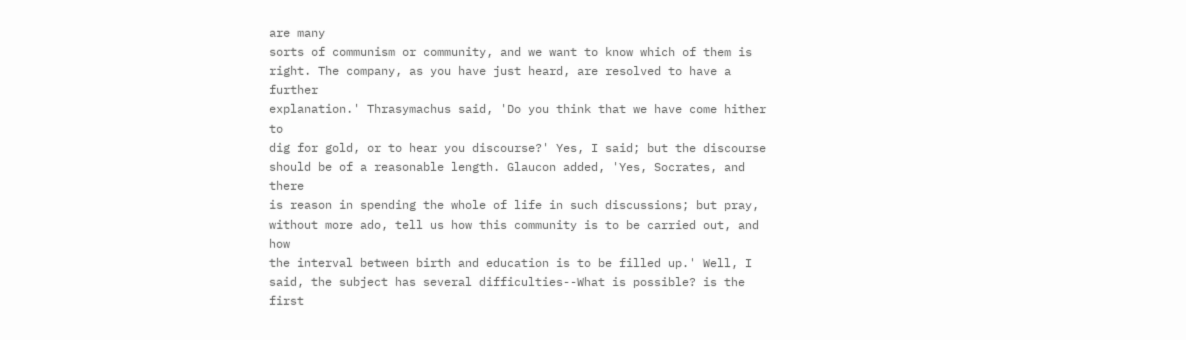are many
sorts of communism or community, and we want to know which of them is
right. The company, as you have just heard, are resolved to have a further
explanation.' Thrasymachus said, 'Do you think that we have come hither to
dig for gold, or to hear you discourse?' Yes, I said; but the discourse
should be of a reasonable length. Glaucon added, 'Yes, Socrates, and there
is reason in spending the whole of life in such discussions; but pray,
without more ado, tell us how this community is to be carried out, and how
the interval between birth and education is to be filled up.' Well, I
said, the subject has several difficulties--What is possible? is the first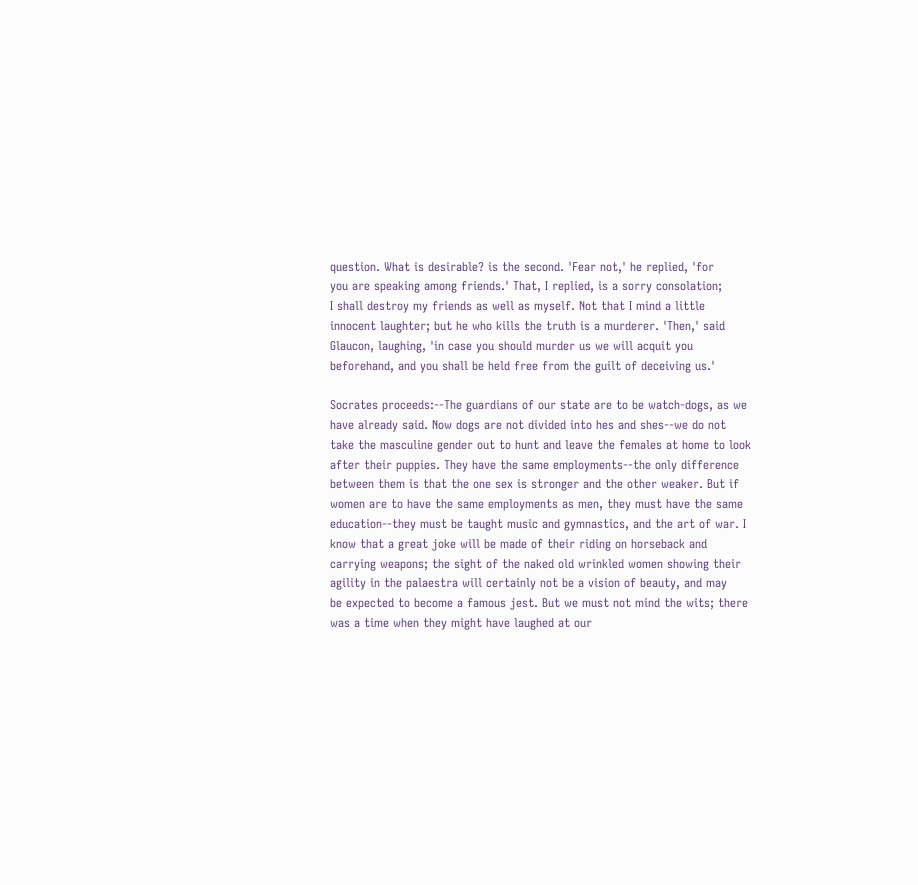question. What is desirable? is the second. 'Fear not,' he replied, 'for
you are speaking among friends.' That, I replied, is a sorry consolation;
I shall destroy my friends as well as myself. Not that I mind a little
innocent laughter; but he who kills the truth is a murderer. 'Then,' said
Glaucon, laughing, 'in case you should murder us we will acquit you
beforehand, and you shall be held free from the guilt of deceiving us.'

Socrates proceeds:--The guardians of our state are to be watch-dogs, as we
have already said. Now dogs are not divided into hes and shes--we do not
take the masculine gender out to hunt and leave the females at home to look
after their puppies. They have the same employments--the only difference
between them is that the one sex is stronger and the other weaker. But if
women are to have the same employments as men, they must have the same
education--they must be taught music and gymnastics, and the art of war. I
know that a great joke will be made of their riding on horseback and
carrying weapons; the sight of the naked old wrinkled women showing their
agility in the palaestra will certainly not be a vision of beauty, and may
be expected to become a famous jest. But we must not mind the wits; there
was a time when they might have laughed at our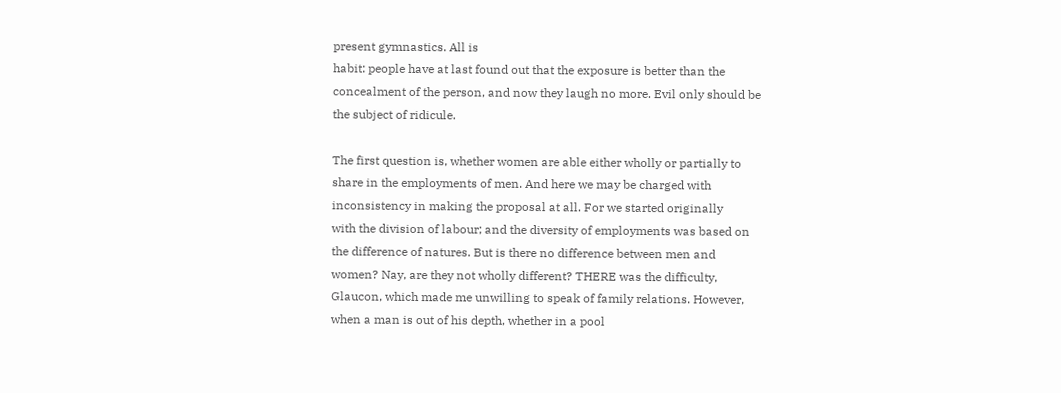present gymnastics. All is
habit: people have at last found out that the exposure is better than the
concealment of the person, and now they laugh no more. Evil only should be
the subject of ridicule.

The first question is, whether women are able either wholly or partially to
share in the employments of men. And here we may be charged with
inconsistency in making the proposal at all. For we started originally
with the division of labour; and the diversity of employments was based on
the difference of natures. But is there no difference between men and
women? Nay, are they not wholly different? THERE was the difficulty,
Glaucon, which made me unwilling to speak of family relations. However,
when a man is out of his depth, whether in a pool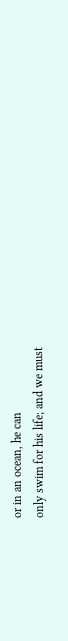or in an ocean, he can
only swim for his life; and we must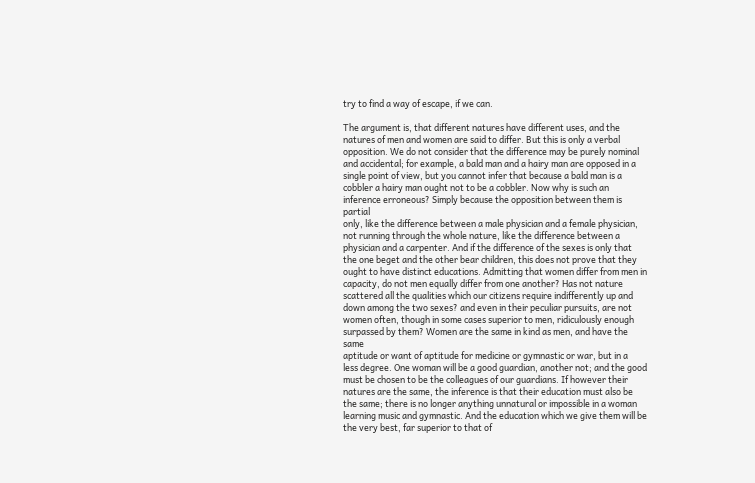try to find a way of escape, if we can.

The argument is, that different natures have different uses, and the
natures of men and women are said to differ. But this is only a verbal
opposition. We do not consider that the difference may be purely nominal
and accidental; for example, a bald man and a hairy man are opposed in a
single point of view, but you cannot infer that because a bald man is a
cobbler a hairy man ought not to be a cobbler. Now why is such an
inference erroneous? Simply because the opposition between them is partial
only, like the difference between a male physician and a female physician,
not running through the whole nature, like the difference between a
physician and a carpenter. And if the difference of the sexes is only that
the one beget and the other bear children, this does not prove that they
ought to have distinct educations. Admitting that women differ from men in
capacity, do not men equally differ from one another? Has not nature
scattered all the qualities which our citizens require indifferently up and
down among the two sexes? and even in their peculiar pursuits, are not
women often, though in some cases superior to men, ridiculously enough
surpassed by them? Women are the same in kind as men, and have the same
aptitude or want of aptitude for medicine or gymnastic or war, but in a
less degree. One woman will be a good guardian, another not; and the good
must be chosen to be the colleagues of our guardians. If however their
natures are the same, the inference is that their education must also be
the same; there is no longer anything unnatural or impossible in a woman
learning music and gymnastic. And the education which we give them will be
the very best, far superior to that of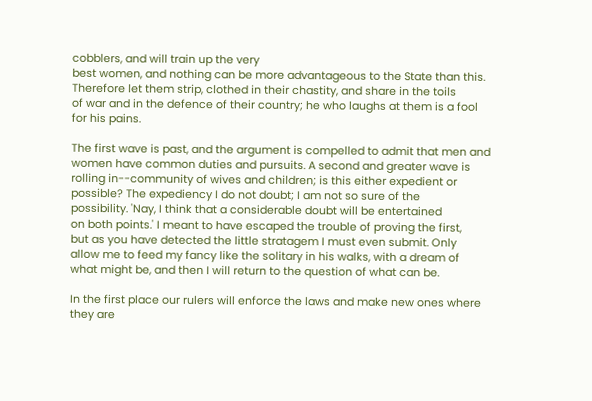cobblers, and will train up the very
best women, and nothing can be more advantageous to the State than this.
Therefore let them strip, clothed in their chastity, and share in the toils
of war and in the defence of their country; he who laughs at them is a fool
for his pains.

The first wave is past, and the argument is compelled to admit that men and
women have common duties and pursuits. A second and greater wave is
rolling in--community of wives and children; is this either expedient or
possible? The expediency I do not doubt; I am not so sure of the
possibility. 'Nay, I think that a considerable doubt will be entertained
on both points.' I meant to have escaped the trouble of proving the first,
but as you have detected the little stratagem I must even submit. Only
allow me to feed my fancy like the solitary in his walks, with a dream of
what might be, and then I will return to the question of what can be.

In the first place our rulers will enforce the laws and make new ones where
they are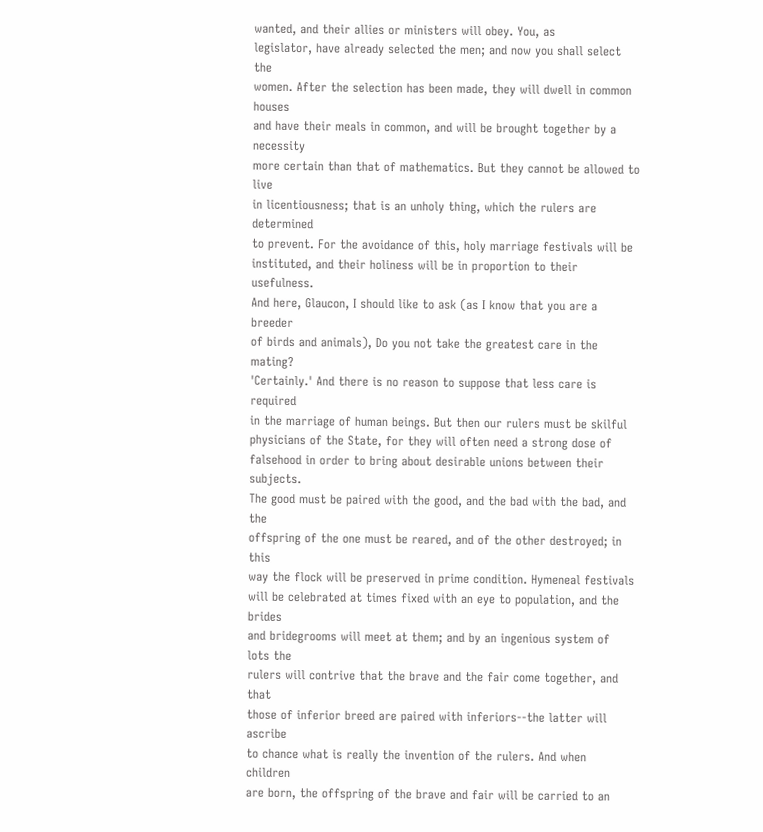wanted, and their allies or ministers will obey. You, as
legislator, have already selected the men; and now you shall select the
women. After the selection has been made, they will dwell in common houses
and have their meals in common, and will be brought together by a necessity
more certain than that of mathematics. But they cannot be allowed to live
in licentiousness; that is an unholy thing, which the rulers are determined
to prevent. For the avoidance of this, holy marriage festivals will be
instituted, and their holiness will be in proportion to their usefulness.
And here, Glaucon, I should like to ask (as I know that you are a breeder
of birds and animals), Do you not take the greatest care in the mating?
'Certainly.' And there is no reason to suppose that less care is required
in the marriage of human beings. But then our rulers must be skilful
physicians of the State, for they will often need a strong dose of
falsehood in order to bring about desirable unions between their subjects.
The good must be paired with the good, and the bad with the bad, and the
offspring of the one must be reared, and of the other destroyed; in this
way the flock will be preserved in prime condition. Hymeneal festivals
will be celebrated at times fixed with an eye to population, and the brides
and bridegrooms will meet at them; and by an ingenious system of lots the
rulers will contrive that the brave and the fair come together, and that
those of inferior breed are paired with inferiors--the latter will ascribe
to chance what is really the invention of the rulers. And when children
are born, the offspring of the brave and fair will be carried to an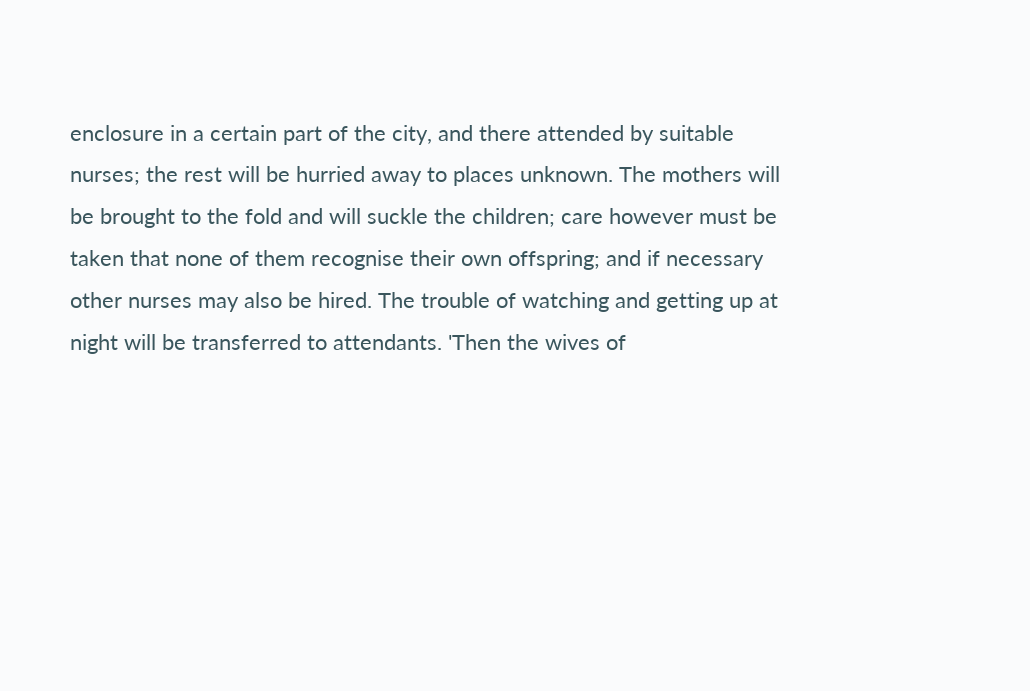enclosure in a certain part of the city, and there attended by suitable
nurses; the rest will be hurried away to places unknown. The mothers will
be brought to the fold and will suckle the children; care however must be
taken that none of them recognise their own offspring; and if necessary
other nurses may also be hired. The trouble of watching and getting up at
night will be transferred to attendants. 'Then the wives of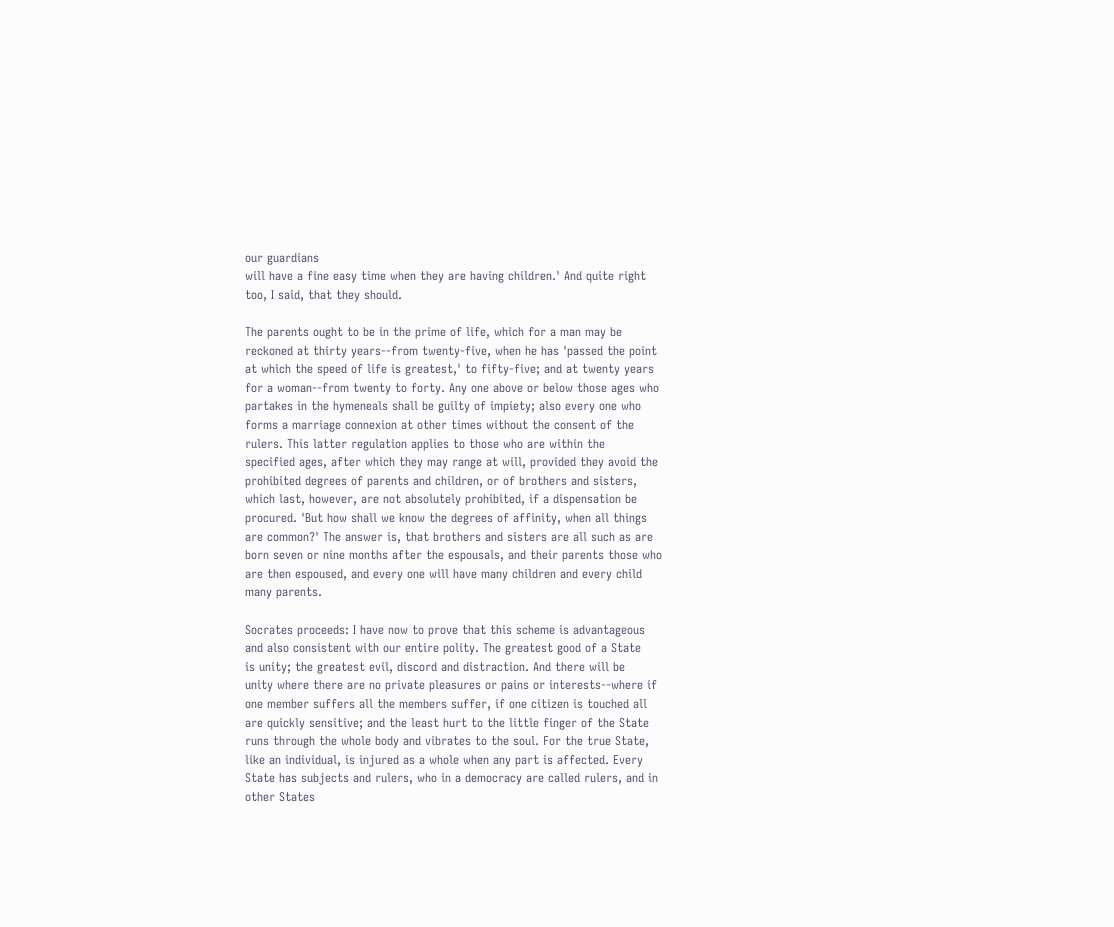our guardians
will have a fine easy time when they are having children.' And quite right
too, I said, that they should.

The parents ought to be in the prime of life, which for a man may be
reckoned at thirty years--from twenty-five, when he has 'passed the point
at which the speed of life is greatest,' to fifty-five; and at twenty years
for a woman--from twenty to forty. Any one above or below those ages who
partakes in the hymeneals shall be guilty of impiety; also every one who
forms a marriage connexion at other times without the consent of the
rulers. This latter regulation applies to those who are within the
specified ages, after which they may range at will, provided they avoid the
prohibited degrees of parents and children, or of brothers and sisters,
which last, however, are not absolutely prohibited, if a dispensation be
procured. 'But how shall we know the degrees of affinity, when all things
are common?' The answer is, that brothers and sisters are all such as are
born seven or nine months after the espousals, and their parents those who
are then espoused, and every one will have many children and every child
many parents.

Socrates proceeds: I have now to prove that this scheme is advantageous
and also consistent with our entire polity. The greatest good of a State
is unity; the greatest evil, discord and distraction. And there will be
unity where there are no private pleasures or pains or interests--where if
one member suffers all the members suffer, if one citizen is touched all
are quickly sensitive; and the least hurt to the little finger of the State
runs through the whole body and vibrates to the soul. For the true State,
like an individual, is injured as a whole when any part is affected. Every
State has subjects and rulers, who in a democracy are called rulers, and in
other States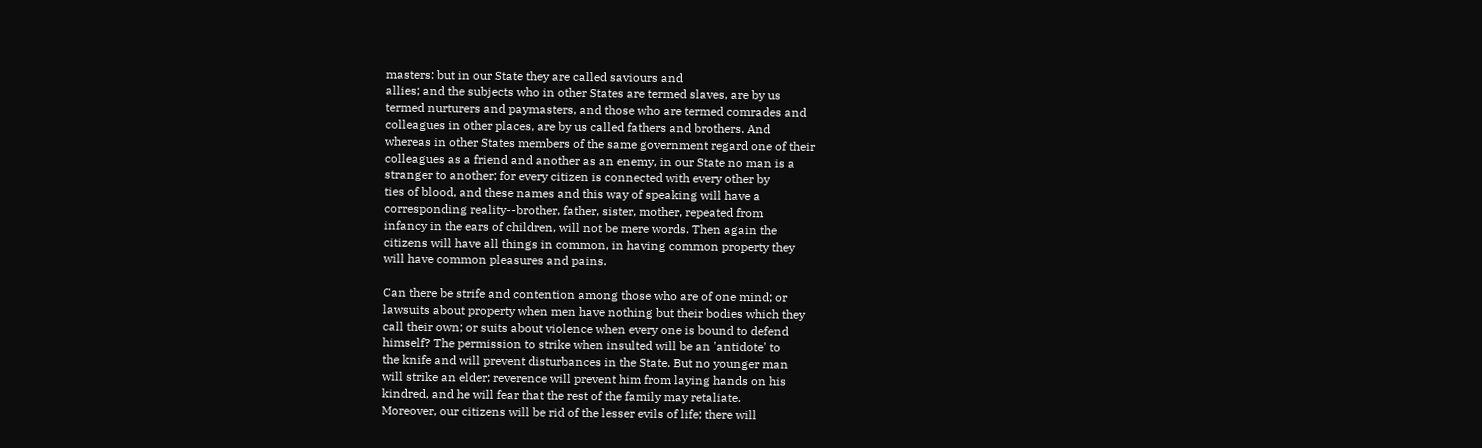masters: but in our State they are called saviours and
allies; and the subjects who in other States are termed slaves, are by us
termed nurturers and paymasters, and those who are termed comrades and
colleagues in other places, are by us called fathers and brothers. And
whereas in other States members of the same government regard one of their
colleagues as a friend and another as an enemy, in our State no man is a
stranger to another; for every citizen is connected with every other by
ties of blood, and these names and this way of speaking will have a
corresponding reality--brother, father, sister, mother, repeated from
infancy in the ears of children, will not be mere words. Then again the
citizens will have all things in common, in having common property they
will have common pleasures and pains.

Can there be strife and contention among those who are of one mind; or
lawsuits about property when men have nothing but their bodies which they
call their own; or suits about violence when every one is bound to defend
himself? The permission to strike when insulted will be an 'antidote' to
the knife and will prevent disturbances in the State. But no younger man
will strike an elder; reverence will prevent him from laying hands on his
kindred, and he will fear that the rest of the family may retaliate.
Moreover, our citizens will be rid of the lesser evils of life; there will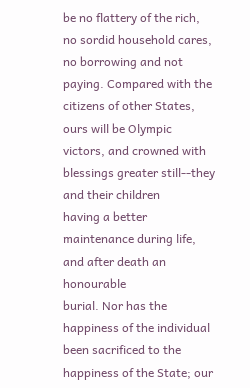be no flattery of the rich, no sordid household cares, no borrowing and not
paying. Compared with the citizens of other States, ours will be Olympic
victors, and crowned with blessings greater still--they and their children
having a better maintenance during life, and after death an honourable
burial. Nor has the happiness of the individual been sacrificed to the
happiness of the State; our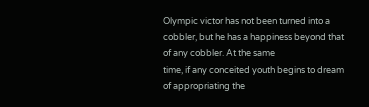Olympic victor has not been turned into a
cobbler, but he has a happiness beyond that of any cobbler. At the same
time, if any conceited youth begins to dream of appropriating the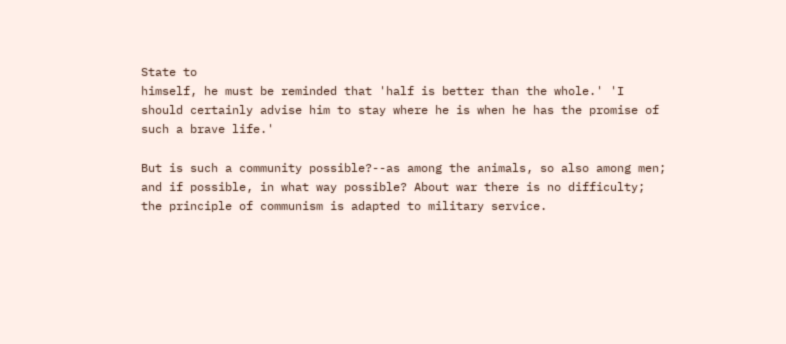State to
himself, he must be reminded that 'half is better than the whole.' 'I
should certainly advise him to stay where he is when he has the promise of
such a brave life.'

But is such a community possible?--as among the animals, so also among men;
and if possible, in what way possible? About war there is no difficulty;
the principle of communism is adapted to military service.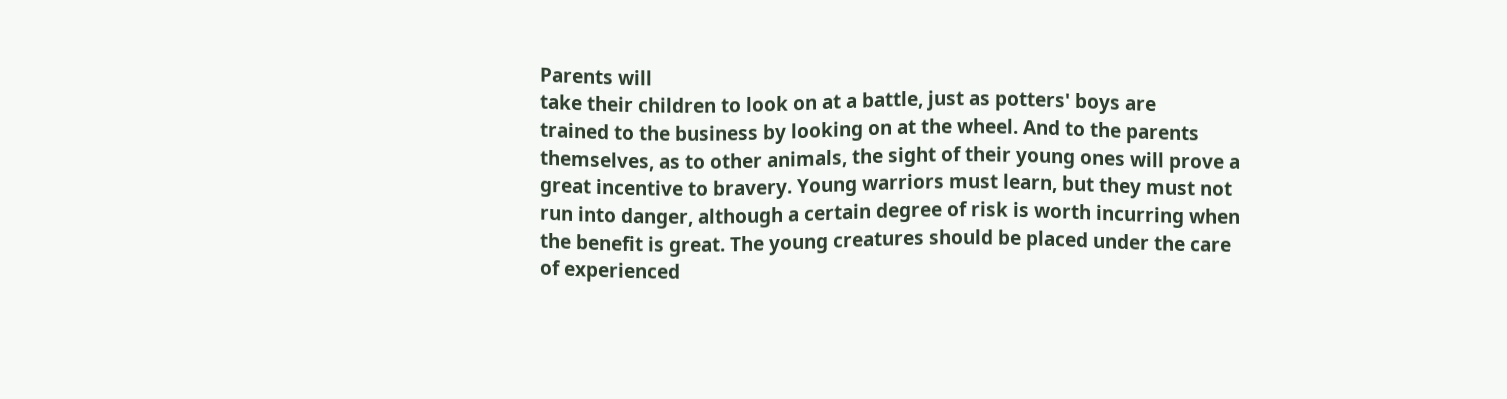Parents will
take their children to look on at a battle, just as potters' boys are
trained to the business by looking on at the wheel. And to the parents
themselves, as to other animals, the sight of their young ones will prove a
great incentive to bravery. Young warriors must learn, but they must not
run into danger, although a certain degree of risk is worth incurring when
the benefit is great. The young creatures should be placed under the care
of experienced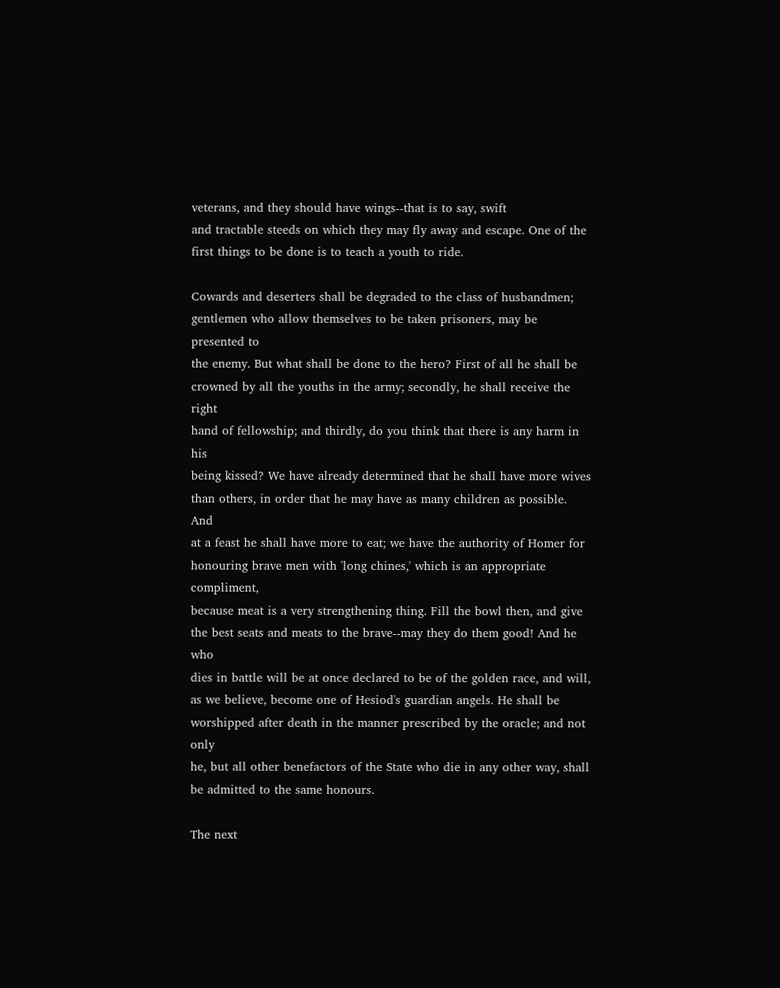veterans, and they should have wings--that is to say, swift
and tractable steeds on which they may fly away and escape. One of the
first things to be done is to teach a youth to ride.

Cowards and deserters shall be degraded to the class of husbandmen;
gentlemen who allow themselves to be taken prisoners, may be presented to
the enemy. But what shall be done to the hero? First of all he shall be
crowned by all the youths in the army; secondly, he shall receive the right
hand of fellowship; and thirdly, do you think that there is any harm in his
being kissed? We have already determined that he shall have more wives
than others, in order that he may have as many children as possible. And
at a feast he shall have more to eat; we have the authority of Homer for
honouring brave men with 'long chines,' which is an appropriate compliment,
because meat is a very strengthening thing. Fill the bowl then, and give
the best seats and meats to the brave--may they do them good! And he who
dies in battle will be at once declared to be of the golden race, and will,
as we believe, become one of Hesiod's guardian angels. He shall be
worshipped after death in the manner prescribed by the oracle; and not only
he, but all other benefactors of the State who die in any other way, shall
be admitted to the same honours.

The next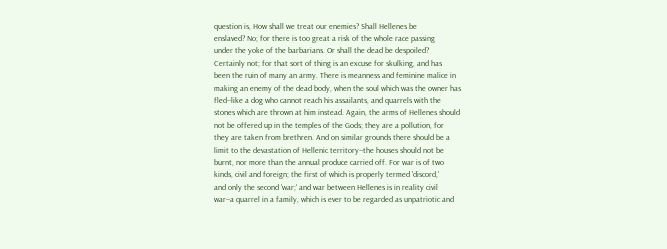question is, How shall we treat our enemies? Shall Hellenes be
enslaved? No; for there is too great a risk of the whole race passing
under the yoke of the barbarians. Or shall the dead be despoiled?
Certainly not; for that sort of thing is an excuse for skulking, and has
been the ruin of many an army. There is meanness and feminine malice in
making an enemy of the dead body, when the soul which was the owner has
fled--like a dog who cannot reach his assailants, and quarrels with the
stones which are thrown at him instead. Again, the arms of Hellenes should
not be offered up in the temples of the Gods; they are a pollution, for
they are taken from brethren. And on similar grounds there should be a
limit to the devastation of Hellenic territory--the houses should not be
burnt, nor more than the annual produce carried off. For war is of two
kinds, civil and foreign; the first of which is properly termed 'discord,'
and only the second 'war;' and war between Hellenes is in reality civil
war--a quarrel in a family, which is ever to be regarded as unpatriotic and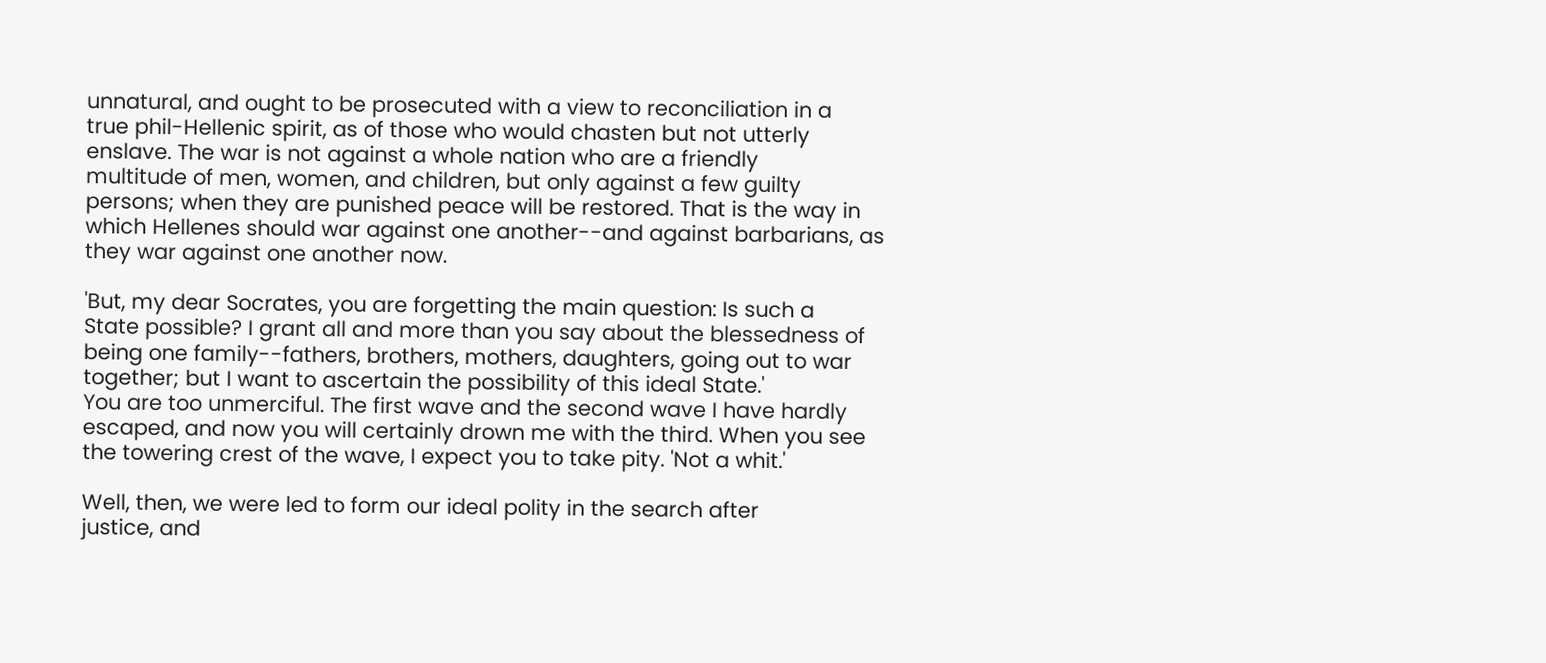unnatural, and ought to be prosecuted with a view to reconciliation in a
true phil-Hellenic spirit, as of those who would chasten but not utterly
enslave. The war is not against a whole nation who are a friendly
multitude of men, women, and children, but only against a few guilty
persons; when they are punished peace will be restored. That is the way in
which Hellenes should war against one another--and against barbarians, as
they war against one another now.

'But, my dear Socrates, you are forgetting the main question: Is such a
State possible? I grant all and more than you say about the blessedness of
being one family--fathers, brothers, mothers, daughters, going out to war
together; but I want to ascertain the possibility of this ideal State.'
You are too unmerciful. The first wave and the second wave I have hardly
escaped, and now you will certainly drown me with the third. When you see
the towering crest of the wave, I expect you to take pity. 'Not a whit.'

Well, then, we were led to form our ideal polity in the search after
justice, and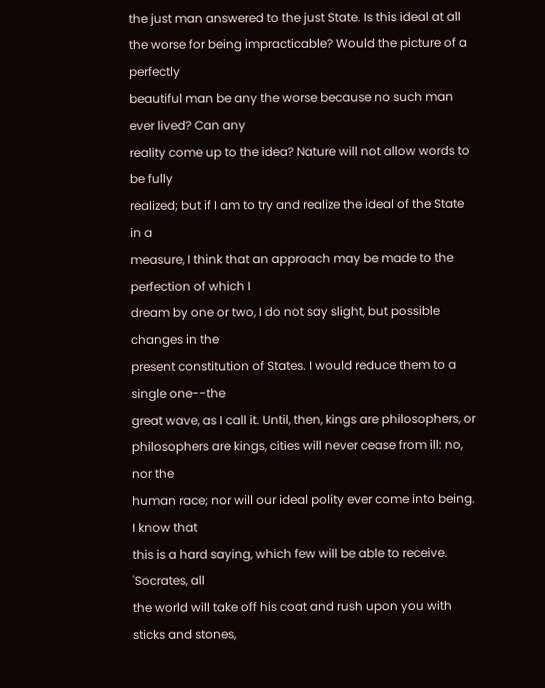the just man answered to the just State. Is this ideal at all
the worse for being impracticable? Would the picture of a perfectly
beautiful man be any the worse because no such man ever lived? Can any
reality come up to the idea? Nature will not allow words to be fully
realized; but if I am to try and realize the ideal of the State in a
measure, I think that an approach may be made to the perfection of which I
dream by one or two, I do not say slight, but possible changes in the
present constitution of States. I would reduce them to a single one--the
great wave, as I call it. Until, then, kings are philosophers, or
philosophers are kings, cities will never cease from ill: no, nor the
human race; nor will our ideal polity ever come into being. I know that
this is a hard saying, which few will be able to receive. 'Socrates, all
the world will take off his coat and rush upon you with sticks and stones,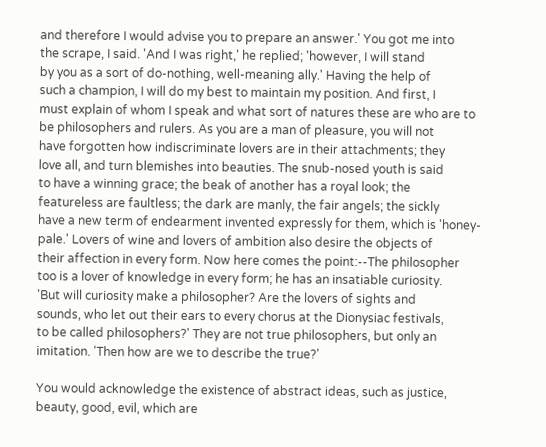and therefore I would advise you to prepare an answer.' You got me into
the scrape, I said. 'And I was right,' he replied; 'however, I will stand
by you as a sort of do-nothing, well-meaning ally.' Having the help of
such a champion, I will do my best to maintain my position. And first, I
must explain of whom I speak and what sort of natures these are who are to
be philosophers and rulers. As you are a man of pleasure, you will not
have forgotten how indiscriminate lovers are in their attachments; they
love all, and turn blemishes into beauties. The snub-nosed youth is said
to have a winning grace; the beak of another has a royal look; the
featureless are faultless; the dark are manly, the fair angels; the sickly
have a new term of endearment invented expressly for them, which is 'honey-
pale.' Lovers of wine and lovers of ambition also desire the objects of
their affection in every form. Now here comes the point:--The philosopher
too is a lover of knowledge in every form; he has an insatiable curiosity.
'But will curiosity make a philosopher? Are the lovers of sights and
sounds, who let out their ears to every chorus at the Dionysiac festivals,
to be called philosophers?' They are not true philosophers, but only an
imitation. 'Then how are we to describe the true?'

You would acknowledge the existence of abstract ideas, such as justice,
beauty, good, evil, which are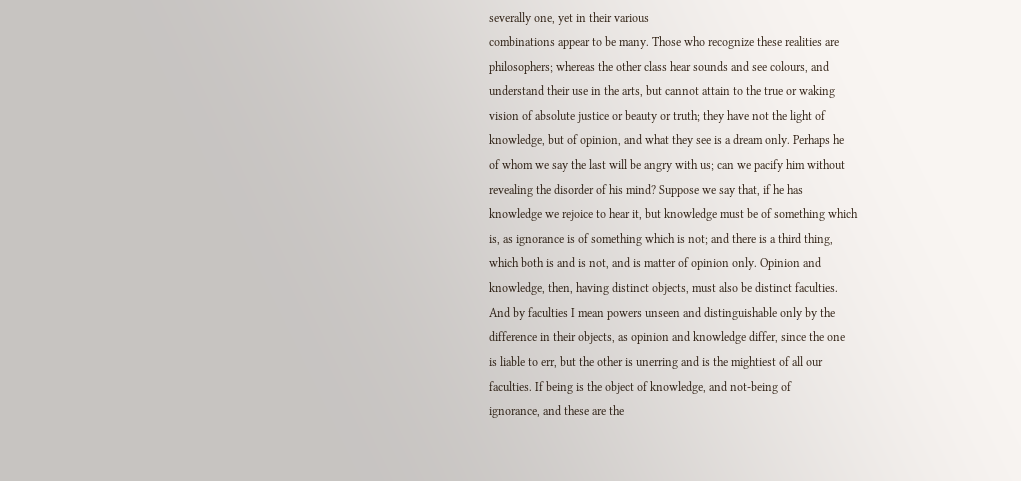severally one, yet in their various
combinations appear to be many. Those who recognize these realities are
philosophers; whereas the other class hear sounds and see colours, and
understand their use in the arts, but cannot attain to the true or waking
vision of absolute justice or beauty or truth; they have not the light of
knowledge, but of opinion, and what they see is a dream only. Perhaps he
of whom we say the last will be angry with us; can we pacify him without
revealing the disorder of his mind? Suppose we say that, if he has
knowledge we rejoice to hear it, but knowledge must be of something which
is, as ignorance is of something which is not; and there is a third thing,
which both is and is not, and is matter of opinion only. Opinion and
knowledge, then, having distinct objects, must also be distinct faculties.
And by faculties I mean powers unseen and distinguishable only by the
difference in their objects, as opinion and knowledge differ, since the one
is liable to err, but the other is unerring and is the mightiest of all our
faculties. If being is the object of knowledge, and not-being of
ignorance, and these are the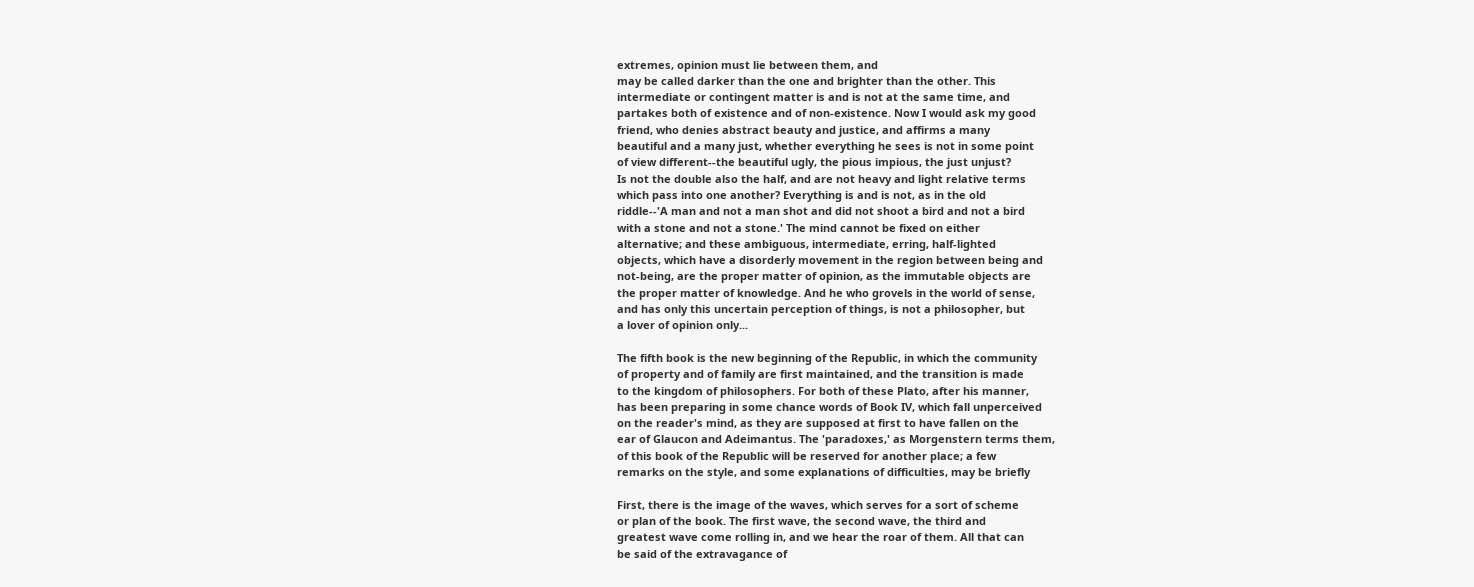extremes, opinion must lie between them, and
may be called darker than the one and brighter than the other. This
intermediate or contingent matter is and is not at the same time, and
partakes both of existence and of non-existence. Now I would ask my good
friend, who denies abstract beauty and justice, and affirms a many
beautiful and a many just, whether everything he sees is not in some point
of view different--the beautiful ugly, the pious impious, the just unjust?
Is not the double also the half, and are not heavy and light relative terms
which pass into one another? Everything is and is not, as in the old
riddle--'A man and not a man shot and did not shoot a bird and not a bird
with a stone and not a stone.' The mind cannot be fixed on either
alternative; and these ambiguous, intermediate, erring, half-lighted
objects, which have a disorderly movement in the region between being and
not-being, are the proper matter of opinion, as the immutable objects are
the proper matter of knowledge. And he who grovels in the world of sense,
and has only this uncertain perception of things, is not a philosopher, but
a lover of opinion only...

The fifth book is the new beginning of the Republic, in which the community
of property and of family are first maintained, and the transition is made
to the kingdom of philosophers. For both of these Plato, after his manner,
has been preparing in some chance words of Book IV, which fall unperceived
on the reader's mind, as they are supposed at first to have fallen on the
ear of Glaucon and Adeimantus. The 'paradoxes,' as Morgenstern terms them,
of this book of the Republic will be reserved for another place; a few
remarks on the style, and some explanations of difficulties, may be briefly

First, there is the image of the waves, which serves for a sort of scheme
or plan of the book. The first wave, the second wave, the third and
greatest wave come rolling in, and we hear the roar of them. All that can
be said of the extravagance of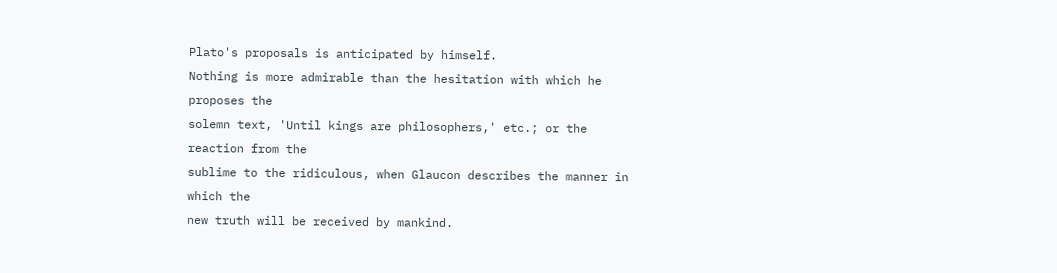Plato's proposals is anticipated by himself.
Nothing is more admirable than the hesitation with which he proposes the
solemn text, 'Until kings are philosophers,' etc.; or the reaction from the
sublime to the ridiculous, when Glaucon describes the manner in which the
new truth will be received by mankind.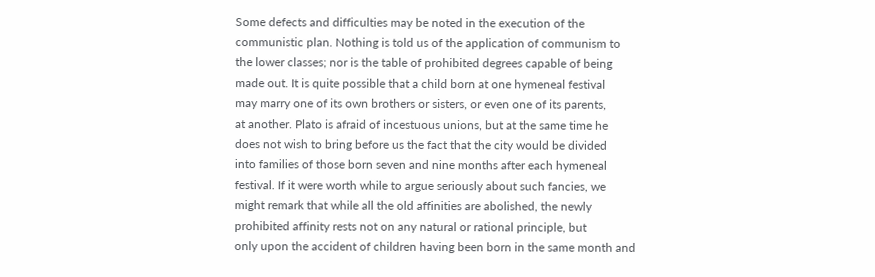Some defects and difficulties may be noted in the execution of the
communistic plan. Nothing is told us of the application of communism to
the lower classes; nor is the table of prohibited degrees capable of being
made out. It is quite possible that a child born at one hymeneal festival
may marry one of its own brothers or sisters, or even one of its parents,
at another. Plato is afraid of incestuous unions, but at the same time he
does not wish to bring before us the fact that the city would be divided
into families of those born seven and nine months after each hymeneal
festival. If it were worth while to argue seriously about such fancies, we
might remark that while all the old affinities are abolished, the newly
prohibited affinity rests not on any natural or rational principle, but
only upon the accident of children having been born in the same month and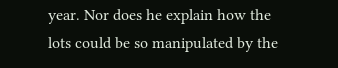year. Nor does he explain how the lots could be so manipulated by the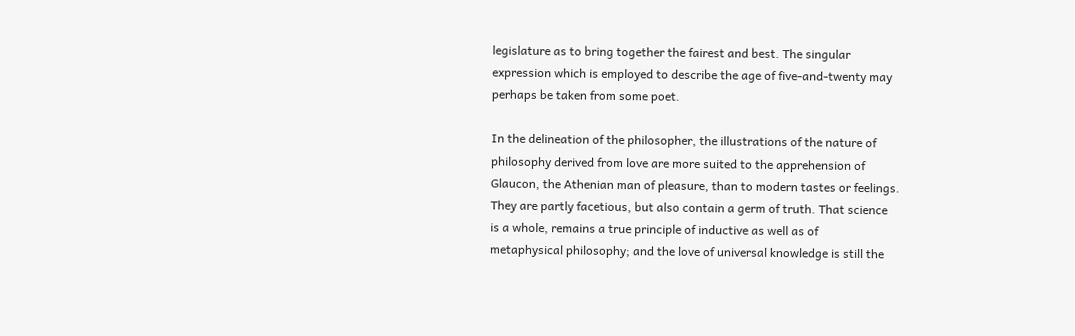legislature as to bring together the fairest and best. The singular
expression which is employed to describe the age of five-and-twenty may
perhaps be taken from some poet.

In the delineation of the philosopher, the illustrations of the nature of
philosophy derived from love are more suited to the apprehension of
Glaucon, the Athenian man of pleasure, than to modern tastes or feelings.
They are partly facetious, but also contain a germ of truth. That science
is a whole, remains a true principle of inductive as well as of
metaphysical philosophy; and the love of universal knowledge is still the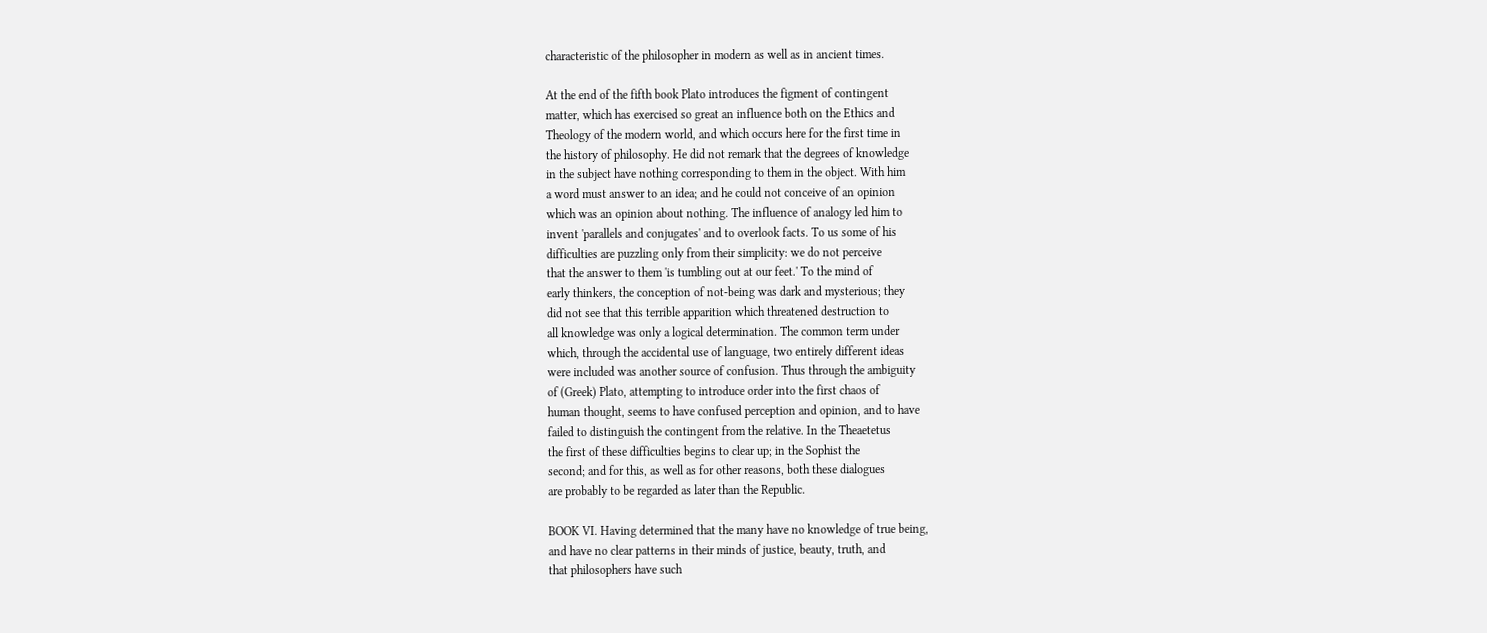characteristic of the philosopher in modern as well as in ancient times.

At the end of the fifth book Plato introduces the figment of contingent
matter, which has exercised so great an influence both on the Ethics and
Theology of the modern world, and which occurs here for the first time in
the history of philosophy. He did not remark that the degrees of knowledge
in the subject have nothing corresponding to them in the object. With him
a word must answer to an idea; and he could not conceive of an opinion
which was an opinion about nothing. The influence of analogy led him to
invent 'parallels and conjugates' and to overlook facts. To us some of his
difficulties are puzzling only from their simplicity: we do not perceive
that the answer to them 'is tumbling out at our feet.' To the mind of
early thinkers, the conception of not-being was dark and mysterious; they
did not see that this terrible apparition which threatened destruction to
all knowledge was only a logical determination. The common term under
which, through the accidental use of language, two entirely different ideas
were included was another source of confusion. Thus through the ambiguity
of (Greek) Plato, attempting to introduce order into the first chaos of
human thought, seems to have confused perception and opinion, and to have
failed to distinguish the contingent from the relative. In the Theaetetus
the first of these difficulties begins to clear up; in the Sophist the
second; and for this, as well as for other reasons, both these dialogues
are probably to be regarded as later than the Republic.

BOOK VI. Having determined that the many have no knowledge of true being,
and have no clear patterns in their minds of justice, beauty, truth, and
that philosophers have such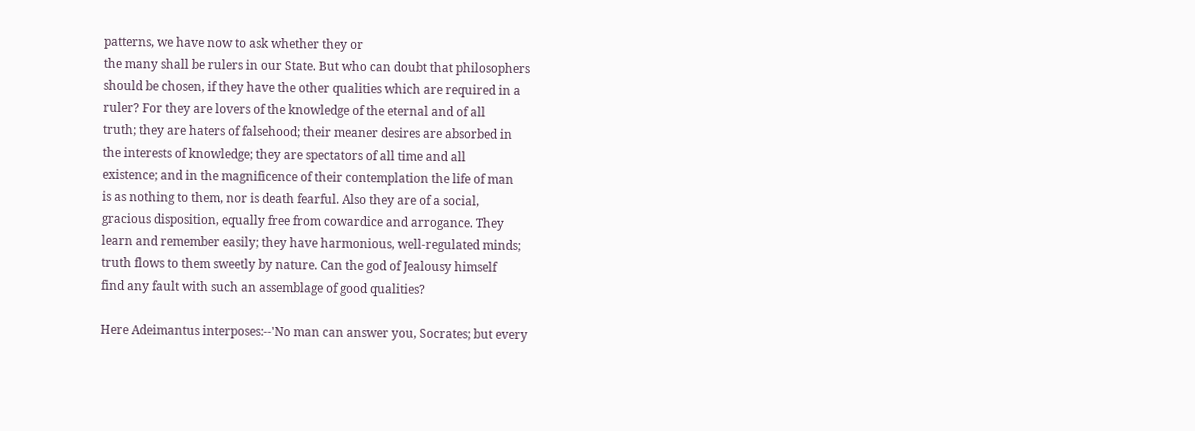patterns, we have now to ask whether they or
the many shall be rulers in our State. But who can doubt that philosophers
should be chosen, if they have the other qualities which are required in a
ruler? For they are lovers of the knowledge of the eternal and of all
truth; they are haters of falsehood; their meaner desires are absorbed in
the interests of knowledge; they are spectators of all time and all
existence; and in the magnificence of their contemplation the life of man
is as nothing to them, nor is death fearful. Also they are of a social,
gracious disposition, equally free from cowardice and arrogance. They
learn and remember easily; they have harmonious, well-regulated minds;
truth flows to them sweetly by nature. Can the god of Jealousy himself
find any fault with such an assemblage of good qualities?

Here Adeimantus interposes:--'No man can answer you, Socrates; but every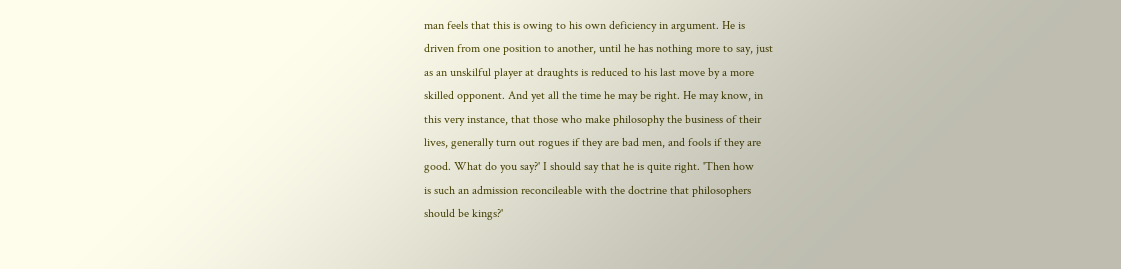man feels that this is owing to his own deficiency in argument. He is
driven from one position to another, until he has nothing more to say, just
as an unskilful player at draughts is reduced to his last move by a more
skilled opponent. And yet all the time he may be right. He may know, in
this very instance, that those who make philosophy the business of their
lives, generally turn out rogues if they are bad men, and fools if they are
good. What do you say?' I should say that he is quite right. 'Then how
is such an admission reconcileable with the doctrine that philosophers
should be kings?'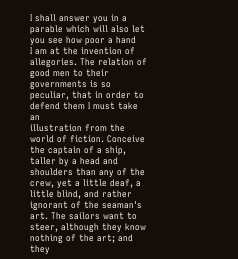I shall answer you in a parable which will also let you see how poor a hand
I am at the invention of allegories. The relation of good men to their
governments is so peculiar, that in order to defend them I must take an
illustration from the world of fiction. Conceive the captain of a ship,
taller by a head and shoulders than any of the crew, yet a little deaf, a
little blind, and rather ignorant of the seaman's art. The sailors want to
steer, although they know nothing of the art; and they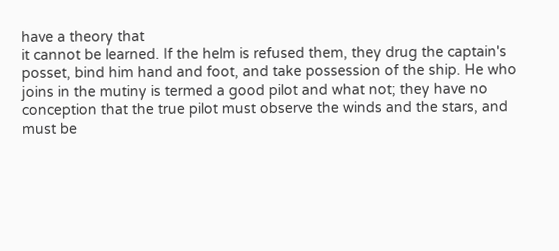have a theory that
it cannot be learned. If the helm is refused them, they drug the captain's
posset, bind him hand and foot, and take possession of the ship. He who
joins in the mutiny is termed a good pilot and what not; they have no
conception that the true pilot must observe the winds and the stars, and
must be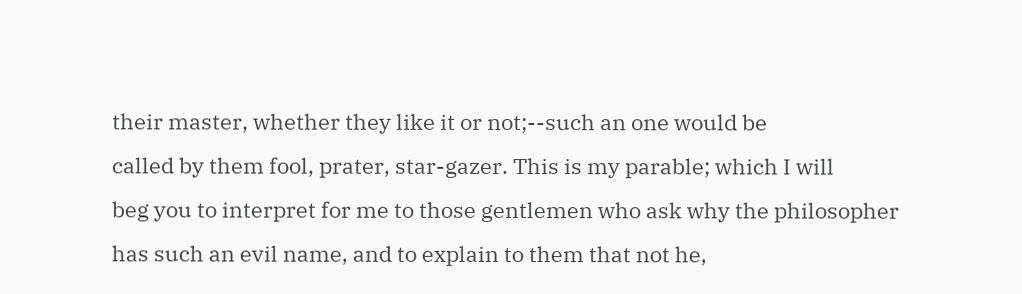their master, whether they like it or not;--such an one would be
called by them fool, prater, star-gazer. This is my parable; which I will
beg you to interpret for me to those gentlemen who ask why the philosopher
has such an evil name, and to explain to them that not he,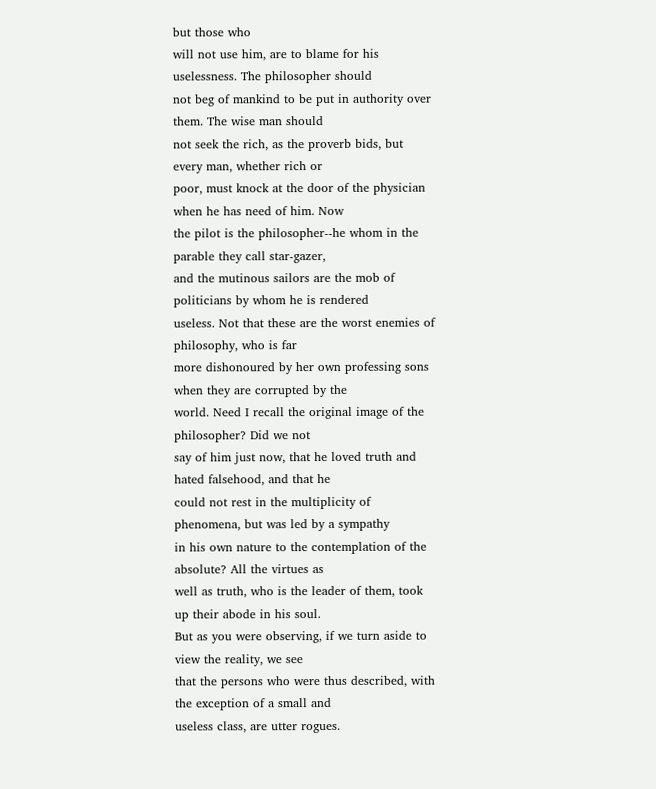but those who
will not use him, are to blame for his uselessness. The philosopher should
not beg of mankind to be put in authority over them. The wise man should
not seek the rich, as the proverb bids, but every man, whether rich or
poor, must knock at the door of the physician when he has need of him. Now
the pilot is the philosopher--he whom in the parable they call star-gazer,
and the mutinous sailors are the mob of politicians by whom he is rendered
useless. Not that these are the worst enemies of philosophy, who is far
more dishonoured by her own professing sons when they are corrupted by the
world. Need I recall the original image of the philosopher? Did we not
say of him just now, that he loved truth and hated falsehood, and that he
could not rest in the multiplicity of phenomena, but was led by a sympathy
in his own nature to the contemplation of the absolute? All the virtues as
well as truth, who is the leader of them, took up their abode in his soul.
But as you were observing, if we turn aside to view the reality, we see
that the persons who were thus described, with the exception of a small and
useless class, are utter rogues.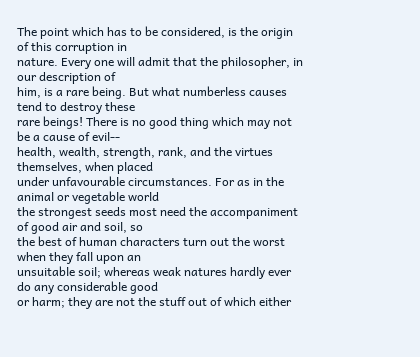The point which has to be considered, is the origin of this corruption in
nature. Every one will admit that the philosopher, in our description of
him, is a rare being. But what numberless causes tend to destroy these
rare beings! There is no good thing which may not be a cause of evil--
health, wealth, strength, rank, and the virtues themselves, when placed
under unfavourable circumstances. For as in the animal or vegetable world
the strongest seeds most need the accompaniment of good air and soil, so
the best of human characters turn out the worst when they fall upon an
unsuitable soil; whereas weak natures hardly ever do any considerable good
or harm; they are not the stuff out of which either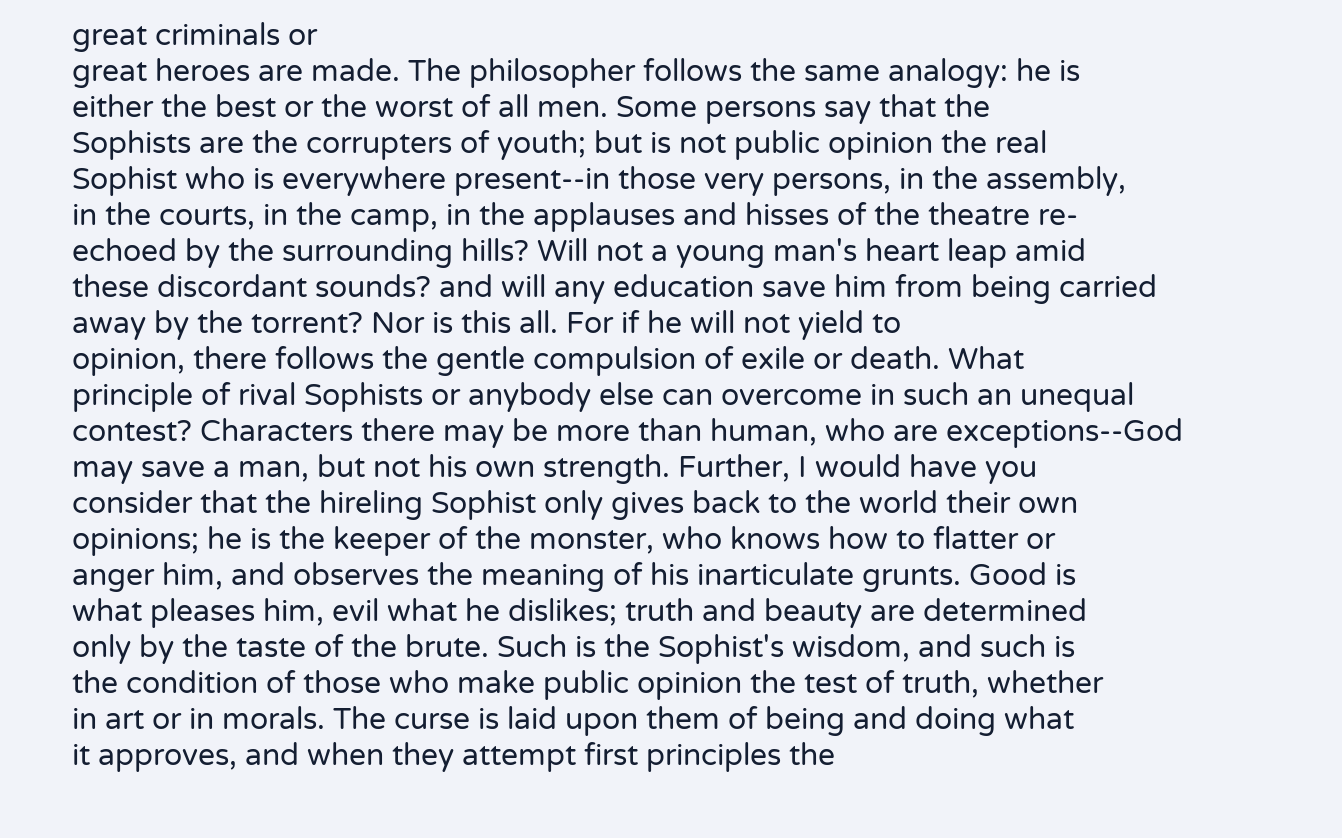great criminals or
great heroes are made. The philosopher follows the same analogy: he is
either the best or the worst of all men. Some persons say that the
Sophists are the corrupters of youth; but is not public opinion the real
Sophist who is everywhere present--in those very persons, in the assembly,
in the courts, in the camp, in the applauses and hisses of the theatre re-
echoed by the surrounding hills? Will not a young man's heart leap amid
these discordant sounds? and will any education save him from being carried
away by the torrent? Nor is this all. For if he will not yield to
opinion, there follows the gentle compulsion of exile or death. What
principle of rival Sophists or anybody else can overcome in such an unequal
contest? Characters there may be more than human, who are exceptions--God
may save a man, but not his own strength. Further, I would have you
consider that the hireling Sophist only gives back to the world their own
opinions; he is the keeper of the monster, who knows how to flatter or
anger him, and observes the meaning of his inarticulate grunts. Good is
what pleases him, evil what he dislikes; truth and beauty are determined
only by the taste of the brute. Such is the Sophist's wisdom, and such is
the condition of those who make public opinion the test of truth, whether
in art or in morals. The curse is laid upon them of being and doing what
it approves, and when they attempt first principles the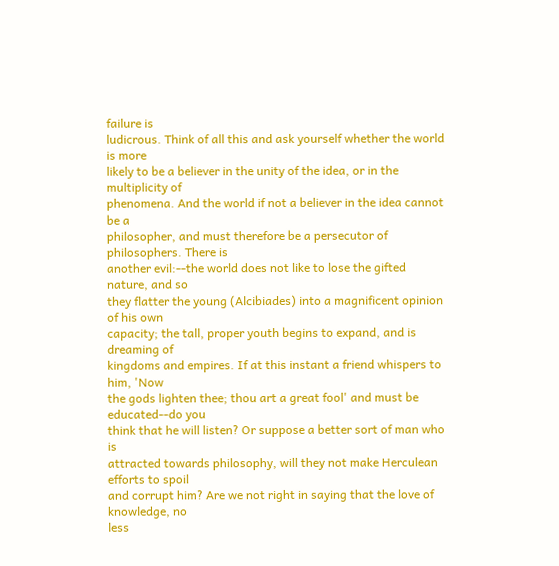failure is
ludicrous. Think of all this and ask yourself whether the world is more
likely to be a believer in the unity of the idea, or in the multiplicity of
phenomena. And the world if not a believer in the idea cannot be a
philosopher, and must therefore be a persecutor of philosophers. There is
another evil:--the world does not like to lose the gifted nature, and so
they flatter the young (Alcibiades) into a magnificent opinion of his own
capacity; the tall, proper youth begins to expand, and is dreaming of
kingdoms and empires. If at this instant a friend whispers to him, 'Now
the gods lighten thee; thou art a great fool' and must be educated--do you
think that he will listen? Or suppose a better sort of man who is
attracted towards philosophy, will they not make Herculean efforts to spoil
and corrupt him? Are we not right in saying that the love of knowledge, no
less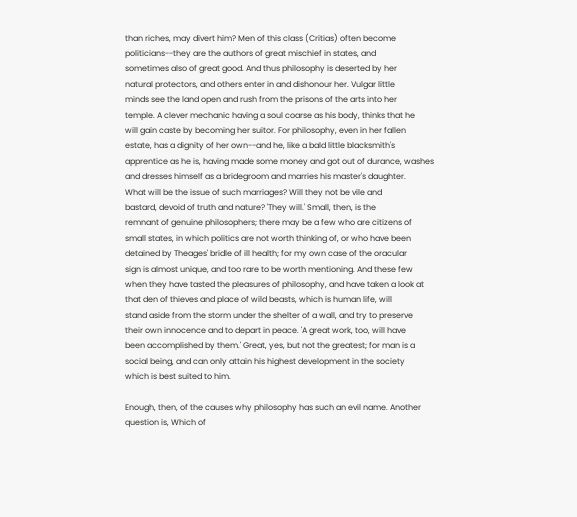than riches, may divert him? Men of this class (Critias) often become
politicians--they are the authors of great mischief in states, and
sometimes also of great good. And thus philosophy is deserted by her
natural protectors, and others enter in and dishonour her. Vulgar little
minds see the land open and rush from the prisons of the arts into her
temple. A clever mechanic having a soul coarse as his body, thinks that he
will gain caste by becoming her suitor. For philosophy, even in her fallen
estate, has a dignity of her own--and he, like a bald little blacksmith's
apprentice as he is, having made some money and got out of durance, washes
and dresses himself as a bridegroom and marries his master's daughter.
What will be the issue of such marriages? Will they not be vile and
bastard, devoid of truth and nature? 'They will.' Small, then, is the
remnant of genuine philosophers; there may be a few who are citizens of
small states, in which politics are not worth thinking of, or who have been
detained by Theages' bridle of ill health; for my own case of the oracular
sign is almost unique, and too rare to be worth mentioning. And these few
when they have tasted the pleasures of philosophy, and have taken a look at
that den of thieves and place of wild beasts, which is human life, will
stand aside from the storm under the shelter of a wall, and try to preserve
their own innocence and to depart in peace. 'A great work, too, will have
been accomplished by them.' Great, yes, but not the greatest; for man is a
social being, and can only attain his highest development in the society
which is best suited to him.

Enough, then, of the causes why philosophy has such an evil name. Another
question is, Which of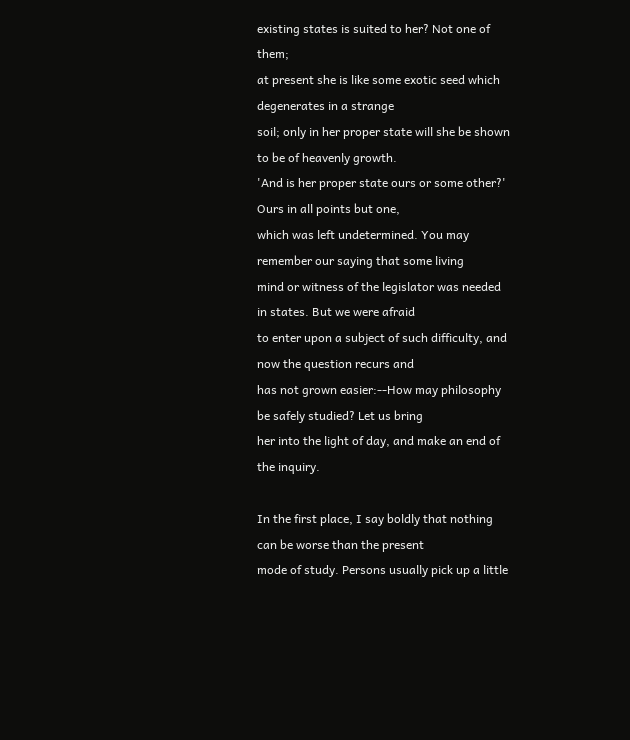existing states is suited to her? Not one of them;
at present she is like some exotic seed which degenerates in a strange
soil; only in her proper state will she be shown to be of heavenly growth.
'And is her proper state ours or some other?' Ours in all points but one,
which was left undetermined. You may remember our saying that some living
mind or witness of the legislator was needed in states. But we were afraid
to enter upon a subject of such difficulty, and now the question recurs and
has not grown easier:--How may philosophy be safely studied? Let us bring
her into the light of day, and make an end of the inquiry.

In the first place, I say boldly that nothing can be worse than the present
mode of study. Persons usually pick up a little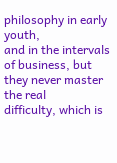philosophy in early youth,
and in the intervals of business, but they never master the real
difficulty, which is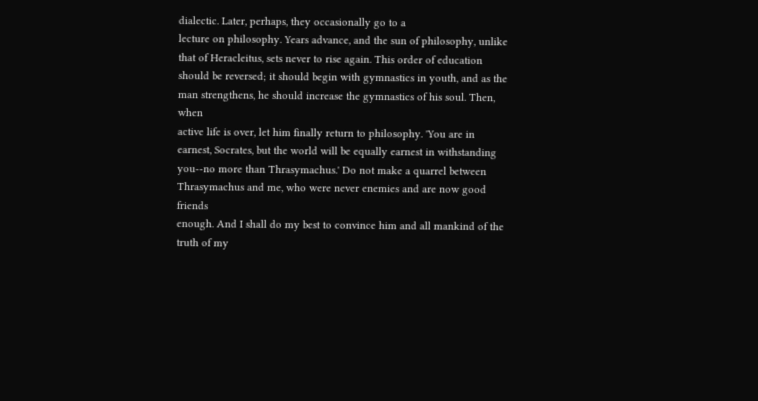dialectic. Later, perhaps, they occasionally go to a
lecture on philosophy. Years advance, and the sun of philosophy, unlike
that of Heracleitus, sets never to rise again. This order of education
should be reversed; it should begin with gymnastics in youth, and as the
man strengthens, he should increase the gymnastics of his soul. Then, when
active life is over, let him finally return to philosophy. 'You are in
earnest, Socrates, but the world will be equally earnest in withstanding
you--no more than Thrasymachus.' Do not make a quarrel between
Thrasymachus and me, who were never enemies and are now good friends
enough. And I shall do my best to convince him and all mankind of the
truth of my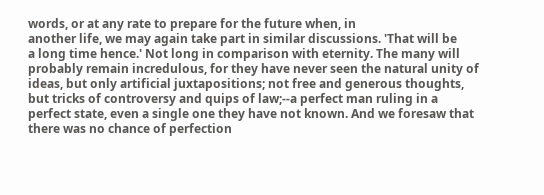words, or at any rate to prepare for the future when, in
another life, we may again take part in similar discussions. 'That will be
a long time hence.' Not long in comparison with eternity. The many will
probably remain incredulous, for they have never seen the natural unity of
ideas, but only artificial juxtapositions; not free and generous thoughts,
but tricks of controversy and quips of law;--a perfect man ruling in a
perfect state, even a single one they have not known. And we foresaw that
there was no chance of perfection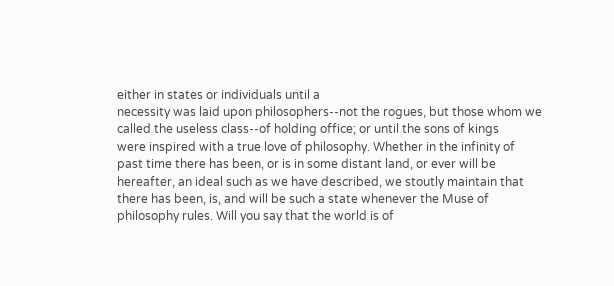either in states or individuals until a
necessity was laid upon philosophers--not the rogues, but those whom we
called the useless class--of holding office; or until the sons of kings
were inspired with a true love of philosophy. Whether in the infinity of
past time there has been, or is in some distant land, or ever will be
hereafter, an ideal such as we have described, we stoutly maintain that
there has been, is, and will be such a state whenever the Muse of
philosophy rules. Will you say that the world is of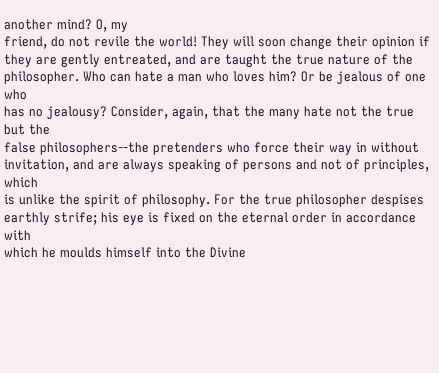another mind? O, my
friend, do not revile the world! They will soon change their opinion if
they are gently entreated, and are taught the true nature of the
philosopher. Who can hate a man who loves him? Or be jealous of one who
has no jealousy? Consider, again, that the many hate not the true but the
false philosophers--the pretenders who force their way in without
invitation, and are always speaking of persons and not of principles, which
is unlike the spirit of philosophy. For the true philosopher despises
earthly strife; his eye is fixed on the eternal order in accordance with
which he moulds himself into the Divine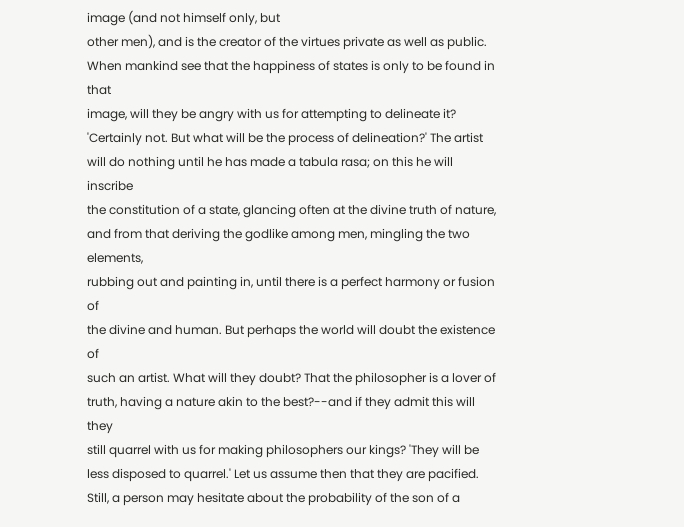image (and not himself only, but
other men), and is the creator of the virtues private as well as public.
When mankind see that the happiness of states is only to be found in that
image, will they be angry with us for attempting to delineate it?
'Certainly not. But what will be the process of delineation?' The artist
will do nothing until he has made a tabula rasa; on this he will inscribe
the constitution of a state, glancing often at the divine truth of nature,
and from that deriving the godlike among men, mingling the two elements,
rubbing out and painting in, until there is a perfect harmony or fusion of
the divine and human. But perhaps the world will doubt the existence of
such an artist. What will they doubt? That the philosopher is a lover of
truth, having a nature akin to the best?--and if they admit this will they
still quarrel with us for making philosophers our kings? 'They will be
less disposed to quarrel.' Let us assume then that they are pacified.
Still, a person may hesitate about the probability of the son of a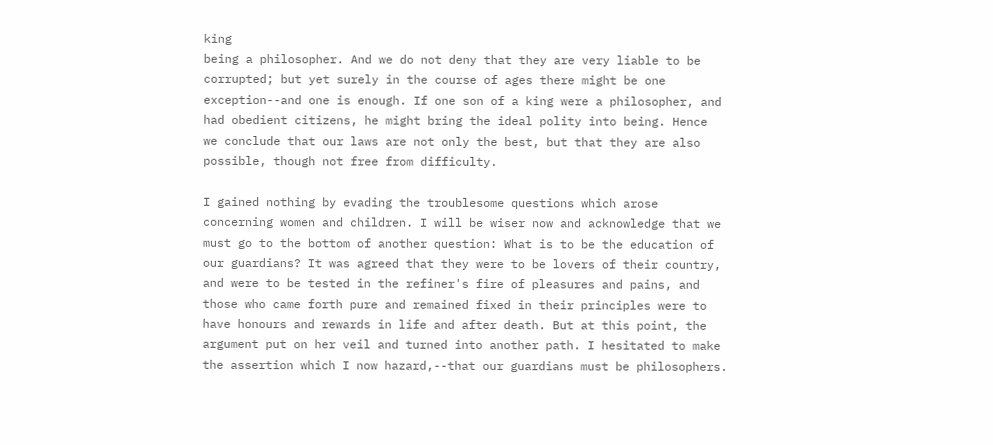king
being a philosopher. And we do not deny that they are very liable to be
corrupted; but yet surely in the course of ages there might be one
exception--and one is enough. If one son of a king were a philosopher, and
had obedient citizens, he might bring the ideal polity into being. Hence
we conclude that our laws are not only the best, but that they are also
possible, though not free from difficulty.

I gained nothing by evading the troublesome questions which arose
concerning women and children. I will be wiser now and acknowledge that we
must go to the bottom of another question: What is to be the education of
our guardians? It was agreed that they were to be lovers of their country,
and were to be tested in the refiner's fire of pleasures and pains, and
those who came forth pure and remained fixed in their principles were to
have honours and rewards in life and after death. But at this point, the
argument put on her veil and turned into another path. I hesitated to make
the assertion which I now hazard,--that our guardians must be philosophers.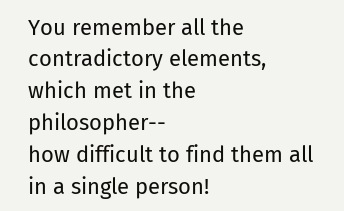You remember all the contradictory elements, which met in the philosopher--
how difficult to find them all in a single person!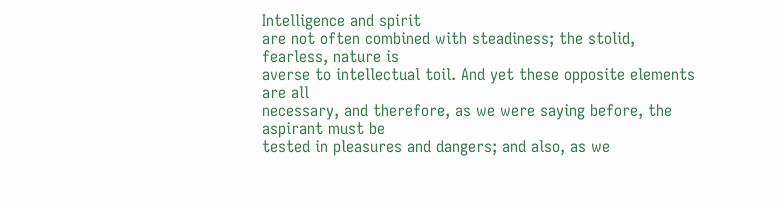Intelligence and spirit
are not often combined with steadiness; the stolid, fearless, nature is
averse to intellectual toil. And yet these opposite elements are all
necessary, and therefore, as we were saying before, the aspirant must be
tested in pleasures and dangers; and also, as we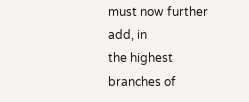must now further add, in
the highest branches of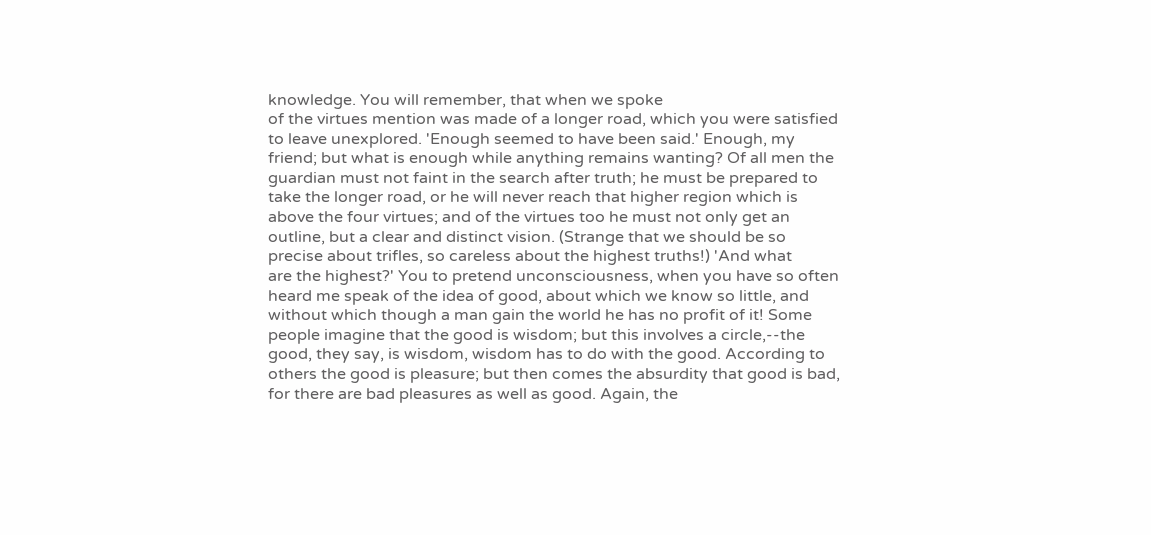knowledge. You will remember, that when we spoke
of the virtues mention was made of a longer road, which you were satisfied
to leave unexplored. 'Enough seemed to have been said.' Enough, my
friend; but what is enough while anything remains wanting? Of all men the
guardian must not faint in the search after truth; he must be prepared to
take the longer road, or he will never reach that higher region which is
above the four virtues; and of the virtues too he must not only get an
outline, but a clear and distinct vision. (Strange that we should be so
precise about trifles, so careless about the highest truths!) 'And what
are the highest?' You to pretend unconsciousness, when you have so often
heard me speak of the idea of good, about which we know so little, and
without which though a man gain the world he has no profit of it! Some
people imagine that the good is wisdom; but this involves a circle,--the
good, they say, is wisdom, wisdom has to do with the good. According to
others the good is pleasure; but then comes the absurdity that good is bad,
for there are bad pleasures as well as good. Again, the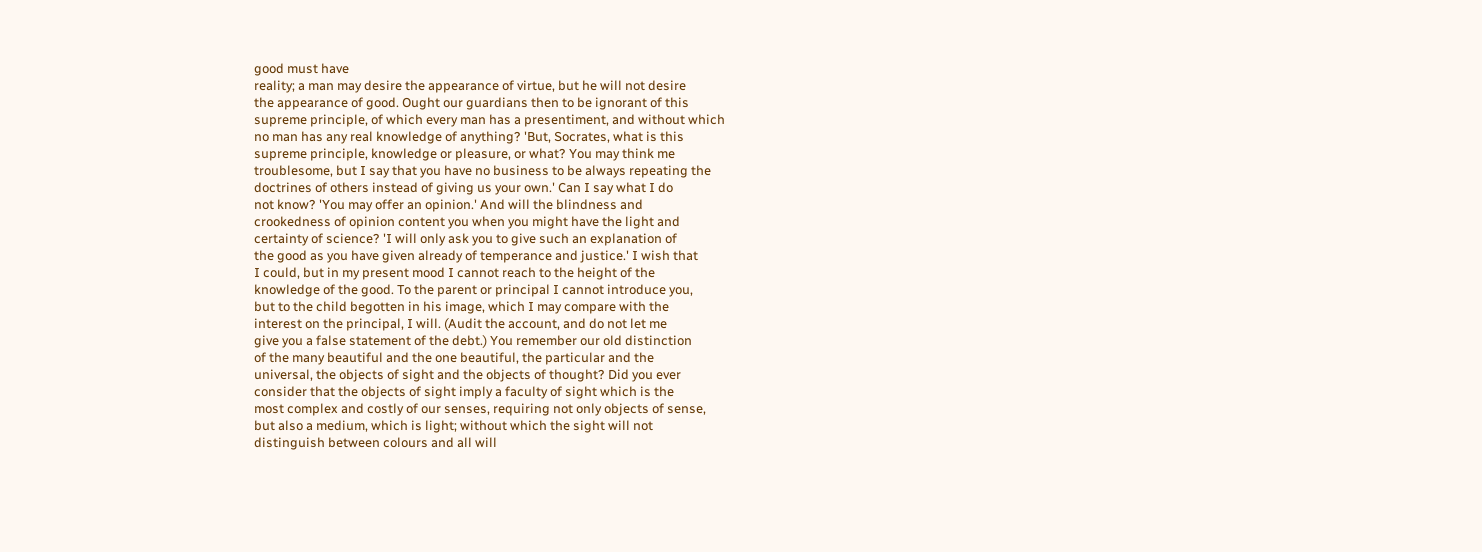good must have
reality; a man may desire the appearance of virtue, but he will not desire
the appearance of good. Ought our guardians then to be ignorant of this
supreme principle, of which every man has a presentiment, and without which
no man has any real knowledge of anything? 'But, Socrates, what is this
supreme principle, knowledge or pleasure, or what? You may think me
troublesome, but I say that you have no business to be always repeating the
doctrines of others instead of giving us your own.' Can I say what I do
not know? 'You may offer an opinion.' And will the blindness and
crookedness of opinion content you when you might have the light and
certainty of science? 'I will only ask you to give such an explanation of
the good as you have given already of temperance and justice.' I wish that
I could, but in my present mood I cannot reach to the height of the
knowledge of the good. To the parent or principal I cannot introduce you,
but to the child begotten in his image, which I may compare with the
interest on the principal, I will. (Audit the account, and do not let me
give you a false statement of the debt.) You remember our old distinction
of the many beautiful and the one beautiful, the particular and the
universal, the objects of sight and the objects of thought? Did you ever
consider that the objects of sight imply a faculty of sight which is the
most complex and costly of our senses, requiring not only objects of sense,
but also a medium, which is light; without which the sight will not
distinguish between colours and all will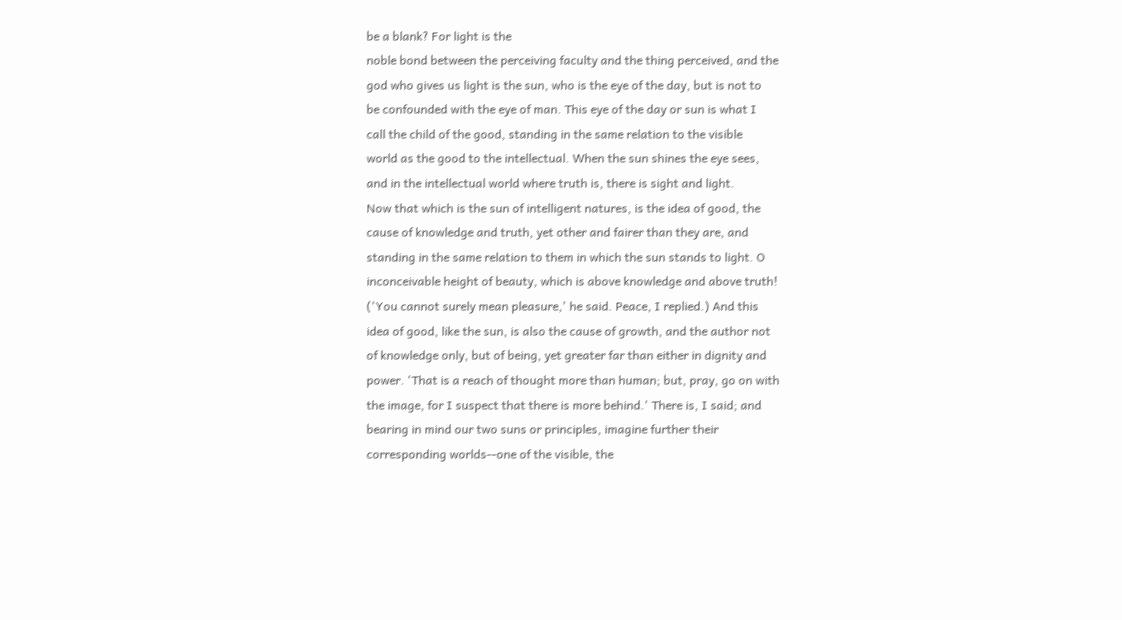be a blank? For light is the
noble bond between the perceiving faculty and the thing perceived, and the
god who gives us light is the sun, who is the eye of the day, but is not to
be confounded with the eye of man. This eye of the day or sun is what I
call the child of the good, standing in the same relation to the visible
world as the good to the intellectual. When the sun shines the eye sees,
and in the intellectual world where truth is, there is sight and light.
Now that which is the sun of intelligent natures, is the idea of good, the
cause of knowledge and truth, yet other and fairer than they are, and
standing in the same relation to them in which the sun stands to light. O
inconceivable height of beauty, which is above knowledge and above truth!
('You cannot surely mean pleasure,' he said. Peace, I replied.) And this
idea of good, like the sun, is also the cause of growth, and the author not
of knowledge only, but of being, yet greater far than either in dignity and
power. 'That is a reach of thought more than human; but, pray, go on with
the image, for I suspect that there is more behind.' There is, I said; and
bearing in mind our two suns or principles, imagine further their
corresponding worlds--one of the visible, the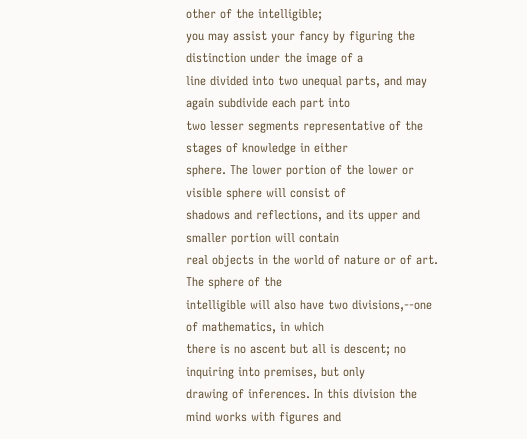other of the intelligible;
you may assist your fancy by figuring the distinction under the image of a
line divided into two unequal parts, and may again subdivide each part into
two lesser segments representative of the stages of knowledge in either
sphere. The lower portion of the lower or visible sphere will consist of
shadows and reflections, and its upper and smaller portion will contain
real objects in the world of nature or of art. The sphere of the
intelligible will also have two divisions,--one of mathematics, in which
there is no ascent but all is descent; no inquiring into premises, but only
drawing of inferences. In this division the mind works with figures and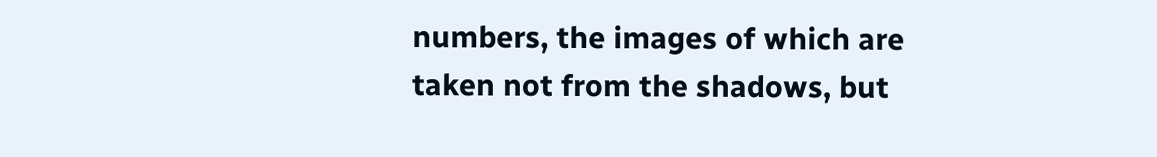numbers, the images of which are taken not from the shadows, but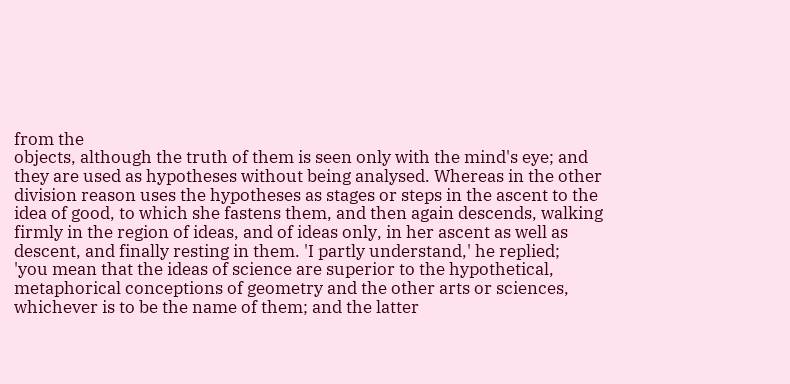from the
objects, although the truth of them is seen only with the mind's eye; and
they are used as hypotheses without being analysed. Whereas in the other
division reason uses the hypotheses as stages or steps in the ascent to the
idea of good, to which she fastens them, and then again descends, walking
firmly in the region of ideas, and of ideas only, in her ascent as well as
descent, and finally resting in them. 'I partly understand,' he replied;
'you mean that the ideas of science are superior to the hypothetical,
metaphorical conceptions of geometry and the other arts or sciences,
whichever is to be the name of them; and the latter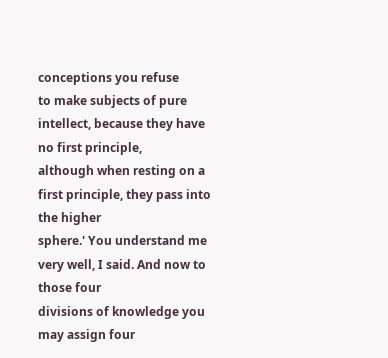conceptions you refuse
to make subjects of pure intellect, because they have no first principle,
although when resting on a first principle, they pass into the higher
sphere.' You understand me very well, I said. And now to those four
divisions of knowledge you may assign four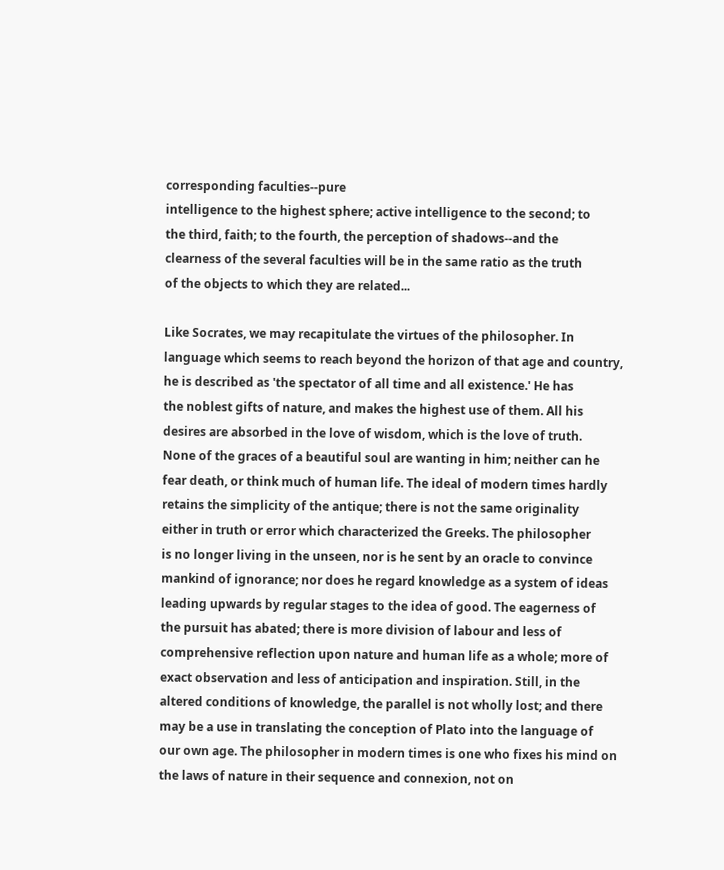corresponding faculties--pure
intelligence to the highest sphere; active intelligence to the second; to
the third, faith; to the fourth, the perception of shadows--and the
clearness of the several faculties will be in the same ratio as the truth
of the objects to which they are related...

Like Socrates, we may recapitulate the virtues of the philosopher. In
language which seems to reach beyond the horizon of that age and country,
he is described as 'the spectator of all time and all existence.' He has
the noblest gifts of nature, and makes the highest use of them. All his
desires are absorbed in the love of wisdom, which is the love of truth.
None of the graces of a beautiful soul are wanting in him; neither can he
fear death, or think much of human life. The ideal of modern times hardly
retains the simplicity of the antique; there is not the same originality
either in truth or error which characterized the Greeks. The philosopher
is no longer living in the unseen, nor is he sent by an oracle to convince
mankind of ignorance; nor does he regard knowledge as a system of ideas
leading upwards by regular stages to the idea of good. The eagerness of
the pursuit has abated; there is more division of labour and less of
comprehensive reflection upon nature and human life as a whole; more of
exact observation and less of anticipation and inspiration. Still, in the
altered conditions of knowledge, the parallel is not wholly lost; and there
may be a use in translating the conception of Plato into the language of
our own age. The philosopher in modern times is one who fixes his mind on
the laws of nature in their sequence and connexion, not on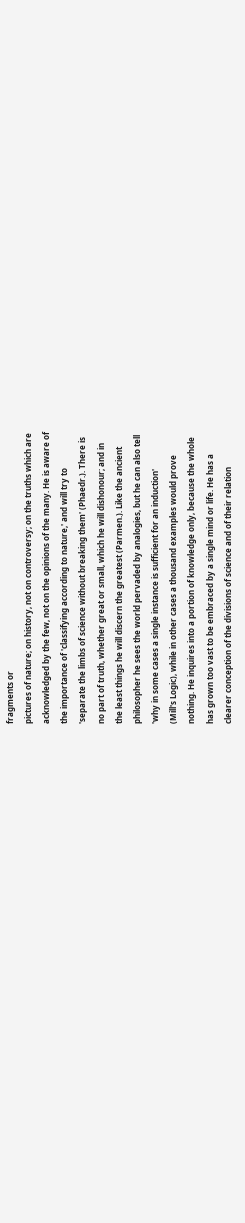fragments or
pictures of nature; on history, not on controversy; on the truths which are
acknowledged by the few, not on the opinions of the many. He is aware of
the importance of 'classifying according to nature,' and will try to
'separate the limbs of science without breaking them' (Phaedr.). There is
no part of truth, whether great or small, which he will dishonour; and in
the least things he will discern the greatest (Parmen.). Like the ancient
philosopher he sees the world pervaded by analogies, but he can also tell
'why in some cases a single instance is sufficient for an induction'
(Mill's Logic), while in other cases a thousand examples would prove
nothing. He inquires into a portion of knowledge only, because the whole
has grown too vast to be embraced by a single mind or life. He has a
clearer conception of the divisions of science and of their relation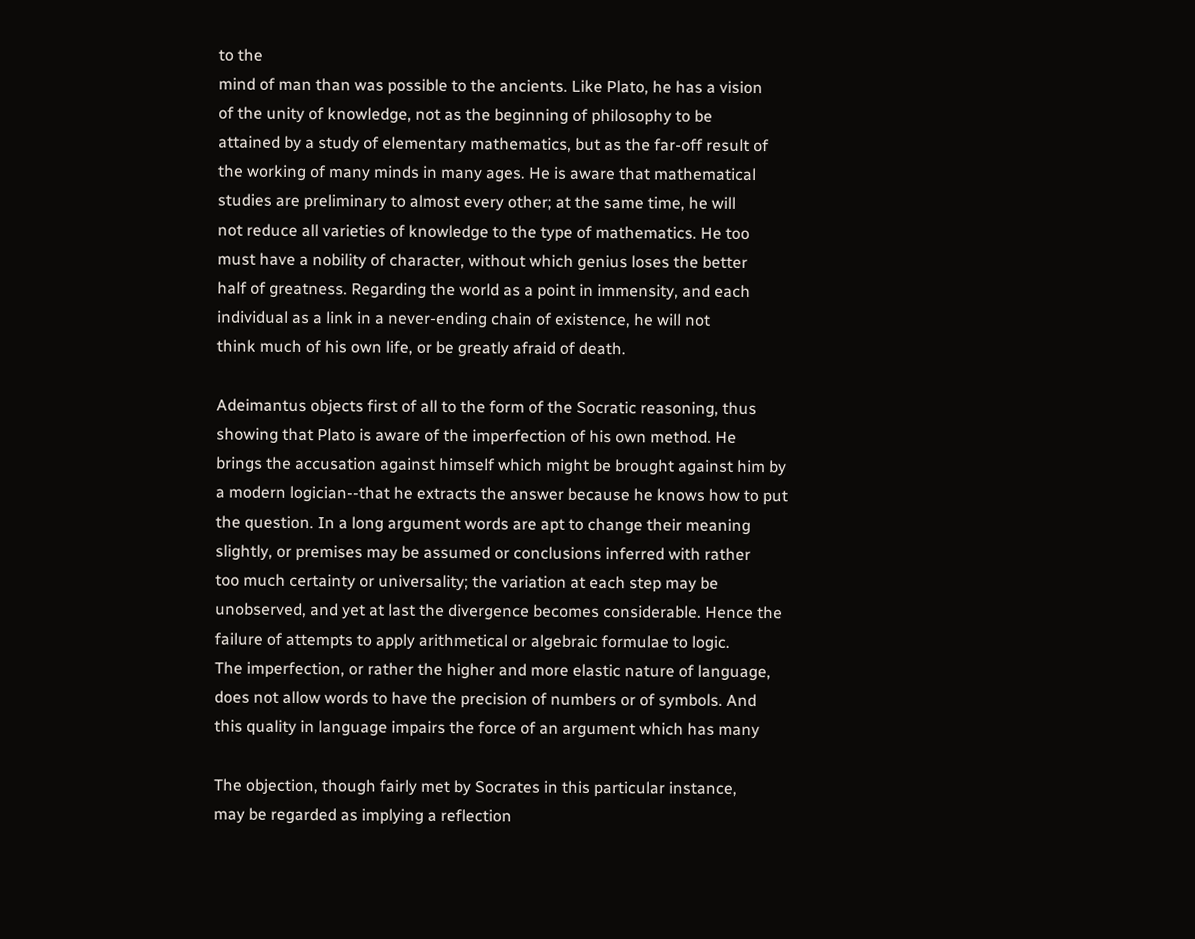to the
mind of man than was possible to the ancients. Like Plato, he has a vision
of the unity of knowledge, not as the beginning of philosophy to be
attained by a study of elementary mathematics, but as the far-off result of
the working of many minds in many ages. He is aware that mathematical
studies are preliminary to almost every other; at the same time, he will
not reduce all varieties of knowledge to the type of mathematics. He too
must have a nobility of character, without which genius loses the better
half of greatness. Regarding the world as a point in immensity, and each
individual as a link in a never-ending chain of existence, he will not
think much of his own life, or be greatly afraid of death.

Adeimantus objects first of all to the form of the Socratic reasoning, thus
showing that Plato is aware of the imperfection of his own method. He
brings the accusation against himself which might be brought against him by
a modern logician--that he extracts the answer because he knows how to put
the question. In a long argument words are apt to change their meaning
slightly, or premises may be assumed or conclusions inferred with rather
too much certainty or universality; the variation at each step may be
unobserved, and yet at last the divergence becomes considerable. Hence the
failure of attempts to apply arithmetical or algebraic formulae to logic.
The imperfection, or rather the higher and more elastic nature of language,
does not allow words to have the precision of numbers or of symbols. And
this quality in language impairs the force of an argument which has many

The objection, though fairly met by Socrates in this particular instance,
may be regarded as implying a reflection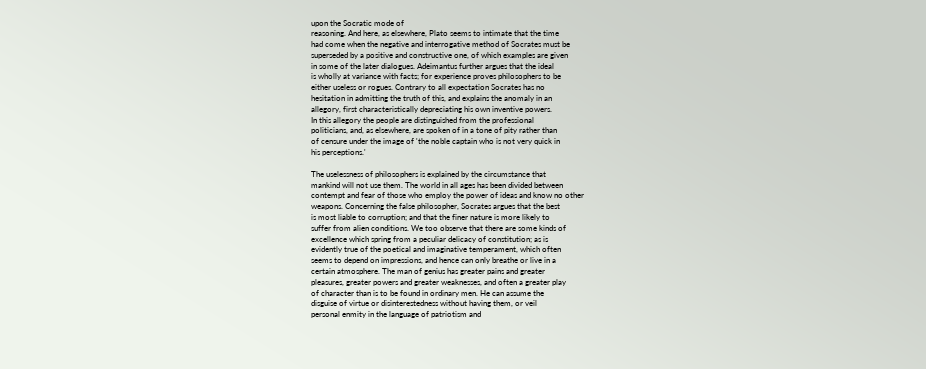upon the Socratic mode of
reasoning. And here, as elsewhere, Plato seems to intimate that the time
had come when the negative and interrogative method of Socrates must be
superseded by a positive and constructive one, of which examples are given
in some of the later dialogues. Adeimantus further argues that the ideal
is wholly at variance with facts; for experience proves philosophers to be
either useless or rogues. Contrary to all expectation Socrates has no
hesitation in admitting the truth of this, and explains the anomaly in an
allegory, first characteristically depreciating his own inventive powers.
In this allegory the people are distinguished from the professional
politicians, and, as elsewhere, are spoken of in a tone of pity rather than
of censure under the image of 'the noble captain who is not very quick in
his perceptions.'

The uselessness of philosophers is explained by the circumstance that
mankind will not use them. The world in all ages has been divided between
contempt and fear of those who employ the power of ideas and know no other
weapons. Concerning the false philosopher, Socrates argues that the best
is most liable to corruption; and that the finer nature is more likely to
suffer from alien conditions. We too observe that there are some kinds of
excellence which spring from a peculiar delicacy of constitution; as is
evidently true of the poetical and imaginative temperament, which often
seems to depend on impressions, and hence can only breathe or live in a
certain atmosphere. The man of genius has greater pains and greater
pleasures, greater powers and greater weaknesses, and often a greater play
of character than is to be found in ordinary men. He can assume the
disguise of virtue or disinterestedness without having them, or veil
personal enmity in the language of patriotism and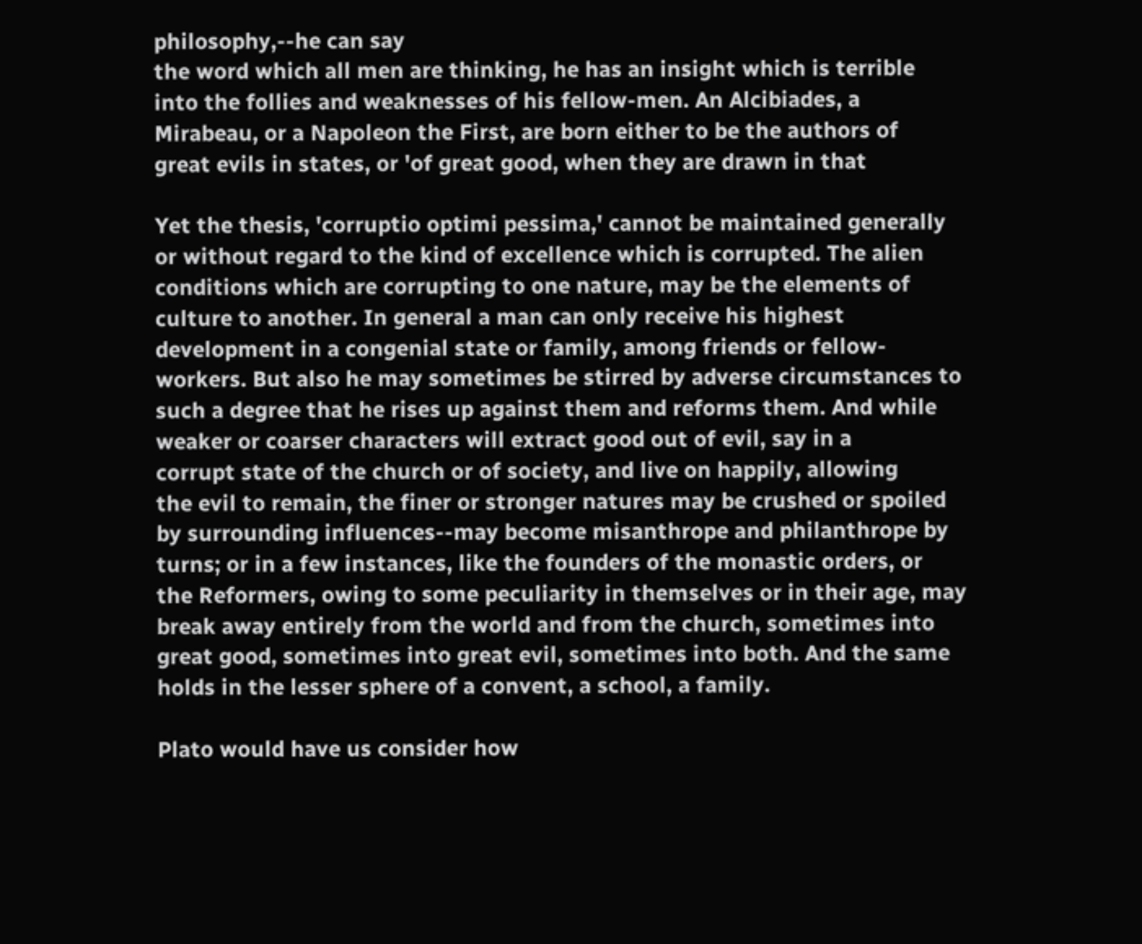philosophy,--he can say
the word which all men are thinking, he has an insight which is terrible
into the follies and weaknesses of his fellow-men. An Alcibiades, a
Mirabeau, or a Napoleon the First, are born either to be the authors of
great evils in states, or 'of great good, when they are drawn in that

Yet the thesis, 'corruptio optimi pessima,' cannot be maintained generally
or without regard to the kind of excellence which is corrupted. The alien
conditions which are corrupting to one nature, may be the elements of
culture to another. In general a man can only receive his highest
development in a congenial state or family, among friends or fellow-
workers. But also he may sometimes be stirred by adverse circumstances to
such a degree that he rises up against them and reforms them. And while
weaker or coarser characters will extract good out of evil, say in a
corrupt state of the church or of society, and live on happily, allowing
the evil to remain, the finer or stronger natures may be crushed or spoiled
by surrounding influences--may become misanthrope and philanthrope by
turns; or in a few instances, like the founders of the monastic orders, or
the Reformers, owing to some peculiarity in themselves or in their age, may
break away entirely from the world and from the church, sometimes into
great good, sometimes into great evil, sometimes into both. And the same
holds in the lesser sphere of a convent, a school, a family.

Plato would have us consider how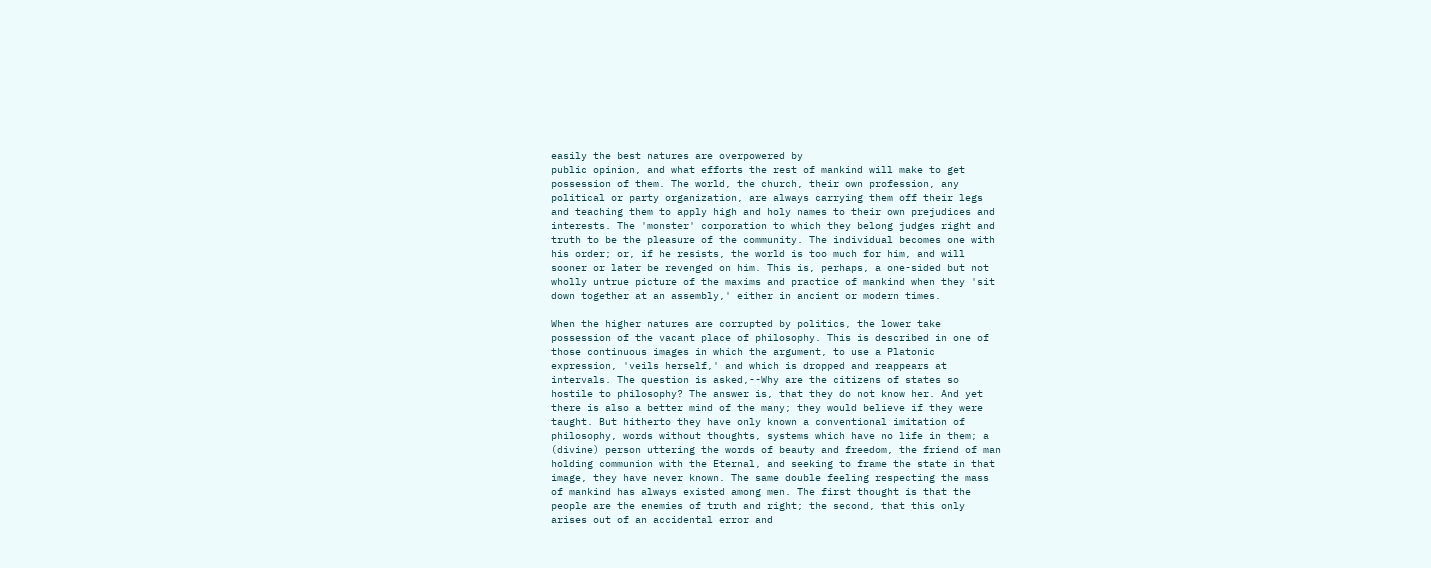easily the best natures are overpowered by
public opinion, and what efforts the rest of mankind will make to get
possession of them. The world, the church, their own profession, any
political or party organization, are always carrying them off their legs
and teaching them to apply high and holy names to their own prejudices and
interests. The 'monster' corporation to which they belong judges right and
truth to be the pleasure of the community. The individual becomes one with
his order; or, if he resists, the world is too much for him, and will
sooner or later be revenged on him. This is, perhaps, a one-sided but not
wholly untrue picture of the maxims and practice of mankind when they 'sit
down together at an assembly,' either in ancient or modern times.

When the higher natures are corrupted by politics, the lower take
possession of the vacant place of philosophy. This is described in one of
those continuous images in which the argument, to use a Platonic
expression, 'veils herself,' and which is dropped and reappears at
intervals. The question is asked,--Why are the citizens of states so
hostile to philosophy? The answer is, that they do not know her. And yet
there is also a better mind of the many; they would believe if they were
taught. But hitherto they have only known a conventional imitation of
philosophy, words without thoughts, systems which have no life in them; a
(divine) person uttering the words of beauty and freedom, the friend of man
holding communion with the Eternal, and seeking to frame the state in that
image, they have never known. The same double feeling respecting the mass
of mankind has always existed among men. The first thought is that the
people are the enemies of truth and right; the second, that this only
arises out of an accidental error and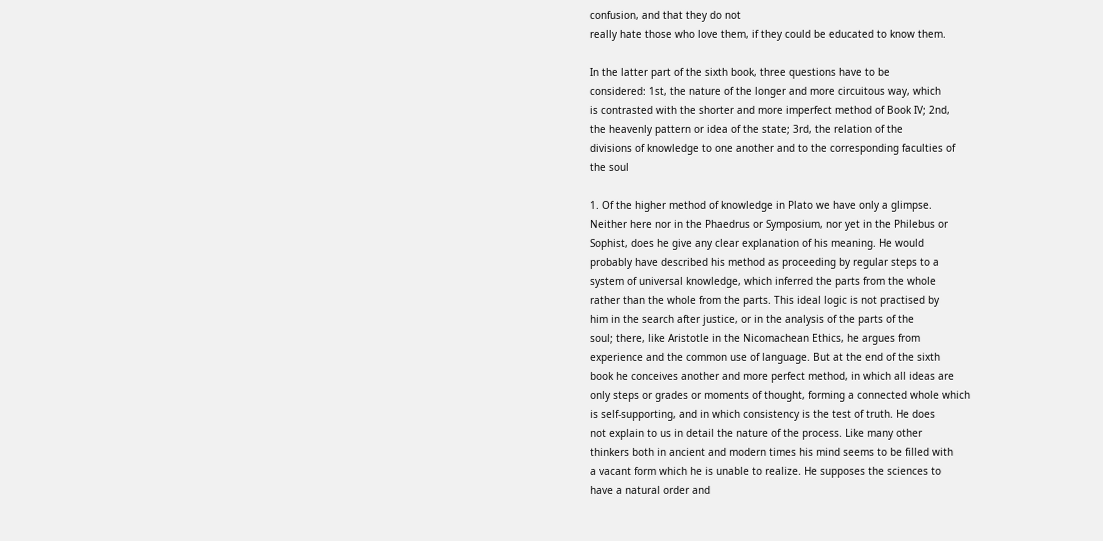confusion, and that they do not
really hate those who love them, if they could be educated to know them.

In the latter part of the sixth book, three questions have to be
considered: 1st, the nature of the longer and more circuitous way, which
is contrasted with the shorter and more imperfect method of Book IV; 2nd,
the heavenly pattern or idea of the state; 3rd, the relation of the
divisions of knowledge to one another and to the corresponding faculties of
the soul

1. Of the higher method of knowledge in Plato we have only a glimpse.
Neither here nor in the Phaedrus or Symposium, nor yet in the Philebus or
Sophist, does he give any clear explanation of his meaning. He would
probably have described his method as proceeding by regular steps to a
system of universal knowledge, which inferred the parts from the whole
rather than the whole from the parts. This ideal logic is not practised by
him in the search after justice, or in the analysis of the parts of the
soul; there, like Aristotle in the Nicomachean Ethics, he argues from
experience and the common use of language. But at the end of the sixth
book he conceives another and more perfect method, in which all ideas are
only steps or grades or moments of thought, forming a connected whole which
is self-supporting, and in which consistency is the test of truth. He does
not explain to us in detail the nature of the process. Like many other
thinkers both in ancient and modern times his mind seems to be filled with
a vacant form which he is unable to realize. He supposes the sciences to
have a natural order and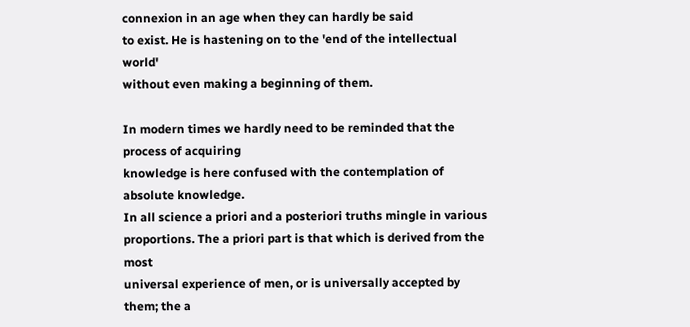connexion in an age when they can hardly be said
to exist. He is hastening on to the 'end of the intellectual world'
without even making a beginning of them.

In modern times we hardly need to be reminded that the process of acquiring
knowledge is here confused with the contemplation of absolute knowledge.
In all science a priori and a posteriori truths mingle in various
proportions. The a priori part is that which is derived from the most
universal experience of men, or is universally accepted by them; the a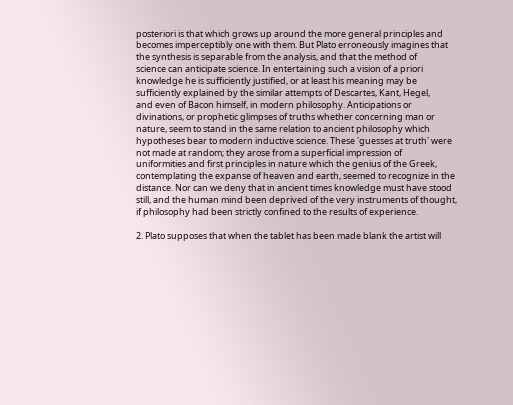posteriori is that which grows up around the more general principles and
becomes imperceptibly one with them. But Plato erroneously imagines that
the synthesis is separable from the analysis, and that the method of
science can anticipate science. In entertaining such a vision of a priori
knowledge he is sufficiently justified, or at least his meaning may be
sufficiently explained by the similar attempts of Descartes, Kant, Hegel,
and even of Bacon himself, in modern philosophy. Anticipations or
divinations, or prophetic glimpses of truths whether concerning man or
nature, seem to stand in the same relation to ancient philosophy which
hypotheses bear to modern inductive science. These 'guesses at truth' were
not made at random; they arose from a superficial impression of
uniformities and first principles in nature which the genius of the Greek,
contemplating the expanse of heaven and earth, seemed to recognize in the
distance. Nor can we deny that in ancient times knowledge must have stood
still, and the human mind been deprived of the very instruments of thought,
if philosophy had been strictly confined to the results of experience.

2. Plato supposes that when the tablet has been made blank the artist will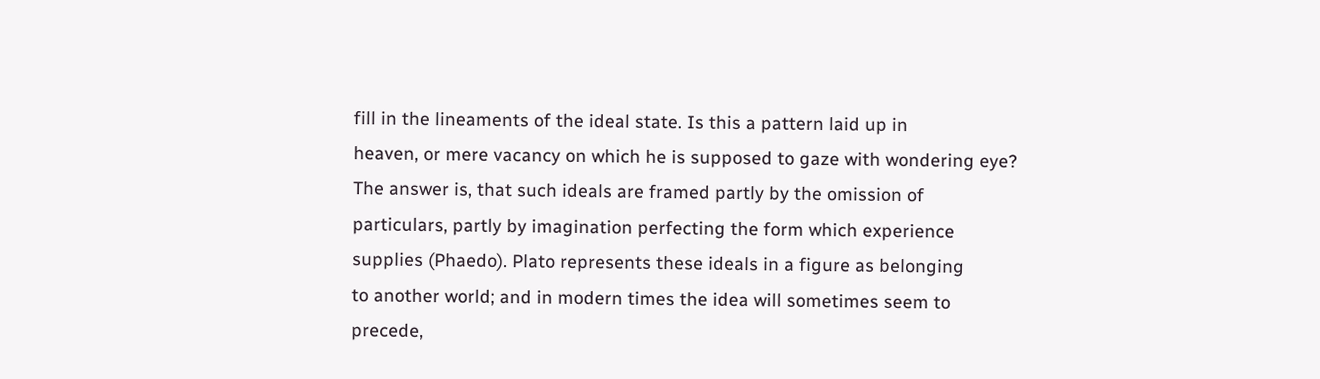fill in the lineaments of the ideal state. Is this a pattern laid up in
heaven, or mere vacancy on which he is supposed to gaze with wondering eye?
The answer is, that such ideals are framed partly by the omission of
particulars, partly by imagination perfecting the form which experience
supplies (Phaedo). Plato represents these ideals in a figure as belonging
to another world; and in modern times the idea will sometimes seem to
precede,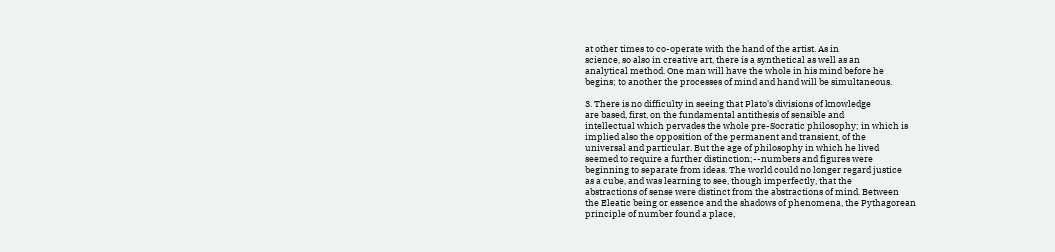at other times to co-operate with the hand of the artist. As in
science, so also in creative art, there is a synthetical as well as an
analytical method. One man will have the whole in his mind before he
begins; to another the processes of mind and hand will be simultaneous.

3. There is no difficulty in seeing that Plato's divisions of knowledge
are based, first, on the fundamental antithesis of sensible and
intellectual which pervades the whole pre-Socratic philosophy; in which is
implied also the opposition of the permanent and transient, of the
universal and particular. But the age of philosophy in which he lived
seemed to require a further distinction;--numbers and figures were
beginning to separate from ideas. The world could no longer regard justice
as a cube, and was learning to see, though imperfectly, that the
abstractions of sense were distinct from the abstractions of mind. Between
the Eleatic being or essence and the shadows of phenomena, the Pythagorean
principle of number found a place,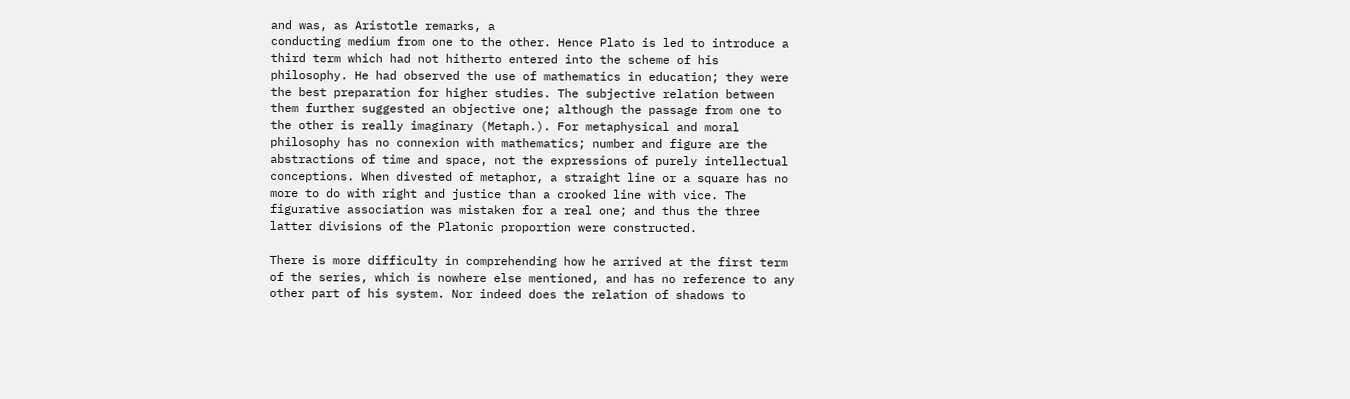and was, as Aristotle remarks, a
conducting medium from one to the other. Hence Plato is led to introduce a
third term which had not hitherto entered into the scheme of his
philosophy. He had observed the use of mathematics in education; they were
the best preparation for higher studies. The subjective relation between
them further suggested an objective one; although the passage from one to
the other is really imaginary (Metaph.). For metaphysical and moral
philosophy has no connexion with mathematics; number and figure are the
abstractions of time and space, not the expressions of purely intellectual
conceptions. When divested of metaphor, a straight line or a square has no
more to do with right and justice than a crooked line with vice. The
figurative association was mistaken for a real one; and thus the three
latter divisions of the Platonic proportion were constructed.

There is more difficulty in comprehending how he arrived at the first term
of the series, which is nowhere else mentioned, and has no reference to any
other part of his system. Nor indeed does the relation of shadows to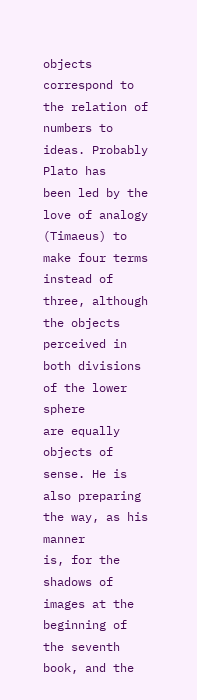objects correspond to the relation of numbers to ideas. Probably Plato has
been led by the love of analogy (Timaeus) to make four terms instead of
three, although the objects perceived in both divisions of the lower sphere
are equally objects of sense. He is also preparing the way, as his manner
is, for the shadows of images at the beginning of the seventh book, and the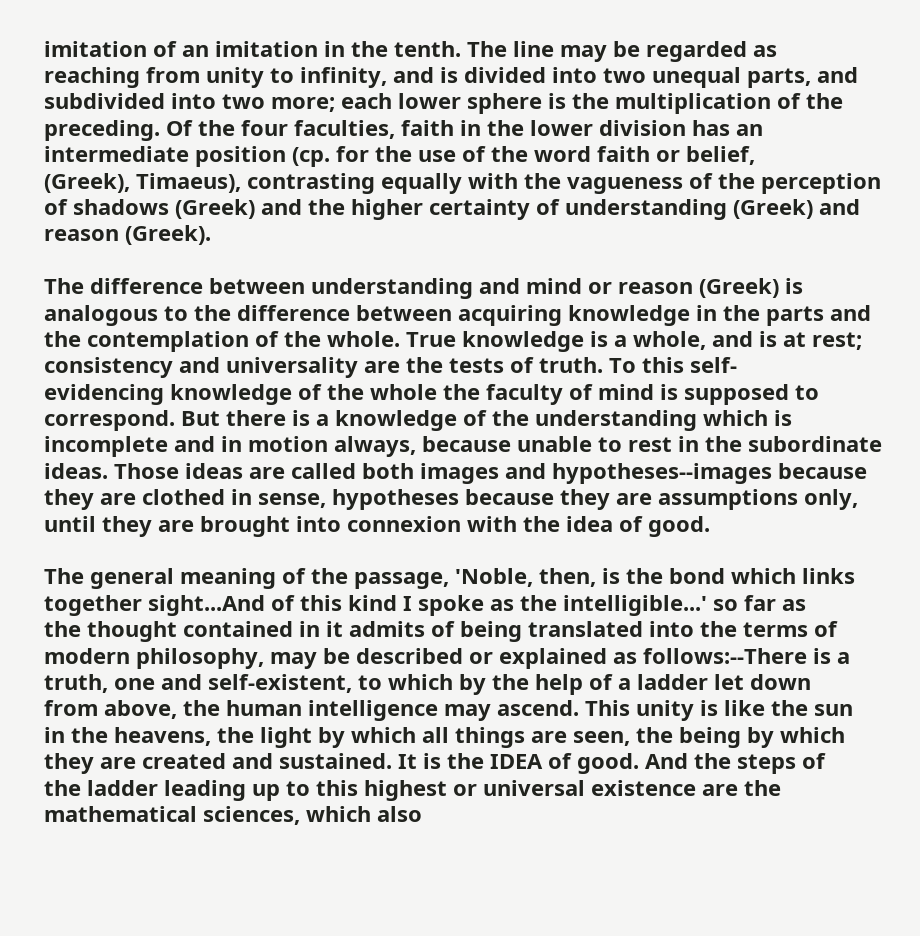imitation of an imitation in the tenth. The line may be regarded as
reaching from unity to infinity, and is divided into two unequal parts, and
subdivided into two more; each lower sphere is the multiplication of the
preceding. Of the four faculties, faith in the lower division has an
intermediate position (cp. for the use of the word faith or belief,
(Greek), Timaeus), contrasting equally with the vagueness of the perception
of shadows (Greek) and the higher certainty of understanding (Greek) and
reason (Greek).

The difference between understanding and mind or reason (Greek) is
analogous to the difference between acquiring knowledge in the parts and
the contemplation of the whole. True knowledge is a whole, and is at rest;
consistency and universality are the tests of truth. To this self-
evidencing knowledge of the whole the faculty of mind is supposed to
correspond. But there is a knowledge of the understanding which is
incomplete and in motion always, because unable to rest in the subordinate
ideas. Those ideas are called both images and hypotheses--images because
they are clothed in sense, hypotheses because they are assumptions only,
until they are brought into connexion with the idea of good.

The general meaning of the passage, 'Noble, then, is the bond which links
together sight...And of this kind I spoke as the intelligible...' so far as
the thought contained in it admits of being translated into the terms of
modern philosophy, may be described or explained as follows:--There is a
truth, one and self-existent, to which by the help of a ladder let down
from above, the human intelligence may ascend. This unity is like the sun
in the heavens, the light by which all things are seen, the being by which
they are created and sustained. It is the IDEA of good. And the steps of
the ladder leading up to this highest or universal existence are the
mathematical sciences, which also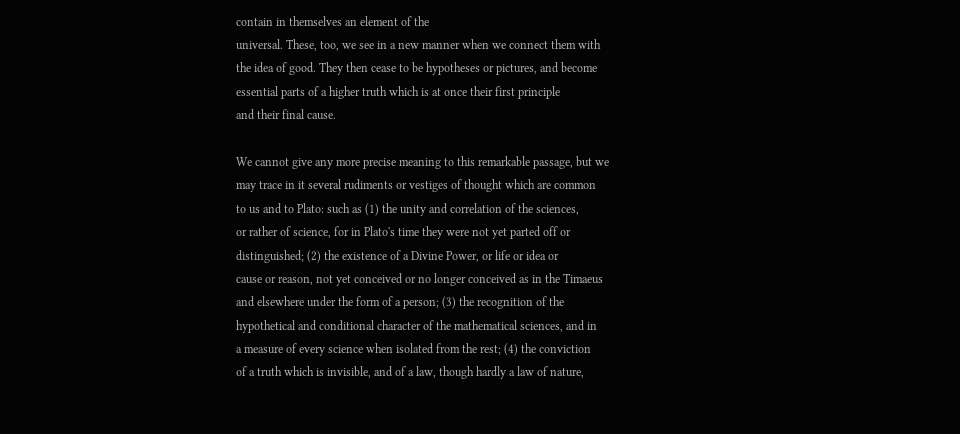contain in themselves an element of the
universal. These, too, we see in a new manner when we connect them with
the idea of good. They then cease to be hypotheses or pictures, and become
essential parts of a higher truth which is at once their first principle
and their final cause.

We cannot give any more precise meaning to this remarkable passage, but we
may trace in it several rudiments or vestiges of thought which are common
to us and to Plato: such as (1) the unity and correlation of the sciences,
or rather of science, for in Plato's time they were not yet parted off or
distinguished; (2) the existence of a Divine Power, or life or idea or
cause or reason, not yet conceived or no longer conceived as in the Timaeus
and elsewhere under the form of a person; (3) the recognition of the
hypothetical and conditional character of the mathematical sciences, and in
a measure of every science when isolated from the rest; (4) the conviction
of a truth which is invisible, and of a law, though hardly a law of nature,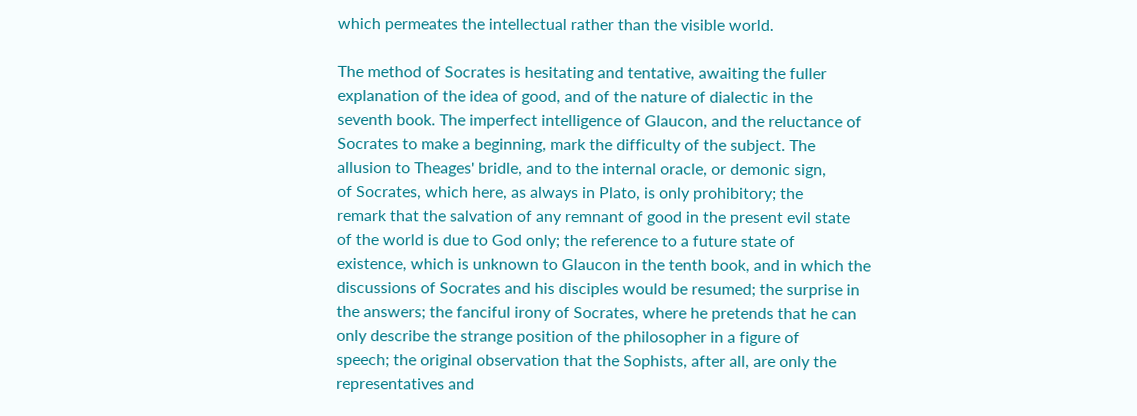which permeates the intellectual rather than the visible world.

The method of Socrates is hesitating and tentative, awaiting the fuller
explanation of the idea of good, and of the nature of dialectic in the
seventh book. The imperfect intelligence of Glaucon, and the reluctance of
Socrates to make a beginning, mark the difficulty of the subject. The
allusion to Theages' bridle, and to the internal oracle, or demonic sign,
of Socrates, which here, as always in Plato, is only prohibitory; the
remark that the salvation of any remnant of good in the present evil state
of the world is due to God only; the reference to a future state of
existence, which is unknown to Glaucon in the tenth book, and in which the
discussions of Socrates and his disciples would be resumed; the surprise in
the answers; the fanciful irony of Socrates, where he pretends that he can
only describe the strange position of the philosopher in a figure of
speech; the original observation that the Sophists, after all, are only the
representatives and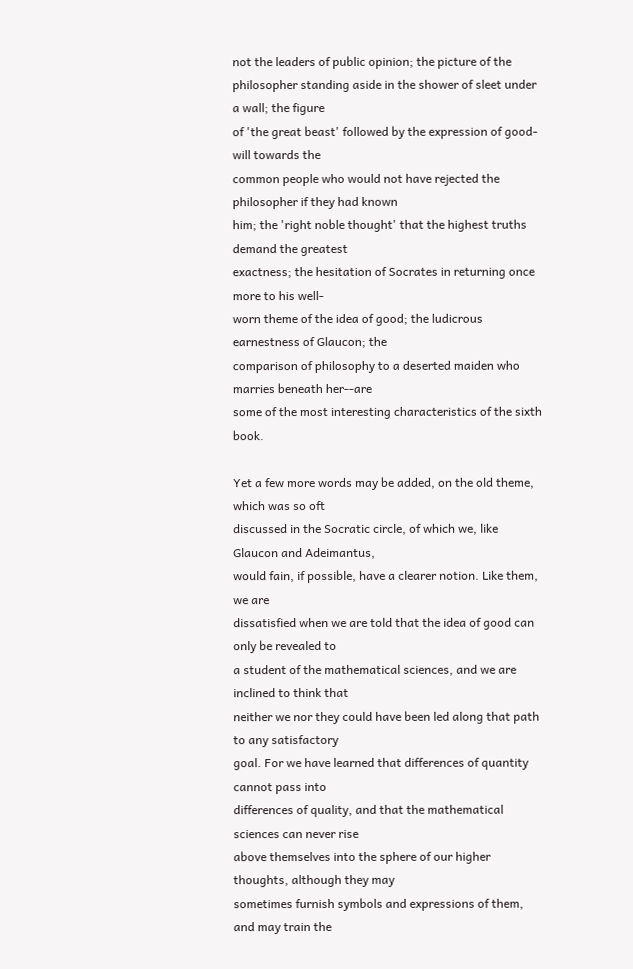not the leaders of public opinion; the picture of the
philosopher standing aside in the shower of sleet under a wall; the figure
of 'the great beast' followed by the expression of good-will towards the
common people who would not have rejected the philosopher if they had known
him; the 'right noble thought' that the highest truths demand the greatest
exactness; the hesitation of Socrates in returning once more to his well-
worn theme of the idea of good; the ludicrous earnestness of Glaucon; the
comparison of philosophy to a deserted maiden who marries beneath her--are
some of the most interesting characteristics of the sixth book.

Yet a few more words may be added, on the old theme, which was so oft
discussed in the Socratic circle, of which we, like Glaucon and Adeimantus,
would fain, if possible, have a clearer notion. Like them, we are
dissatisfied when we are told that the idea of good can only be revealed to
a student of the mathematical sciences, and we are inclined to think that
neither we nor they could have been led along that path to any satisfactory
goal. For we have learned that differences of quantity cannot pass into
differences of quality, and that the mathematical sciences can never rise
above themselves into the sphere of our higher thoughts, although they may
sometimes furnish symbols and expressions of them, and may train the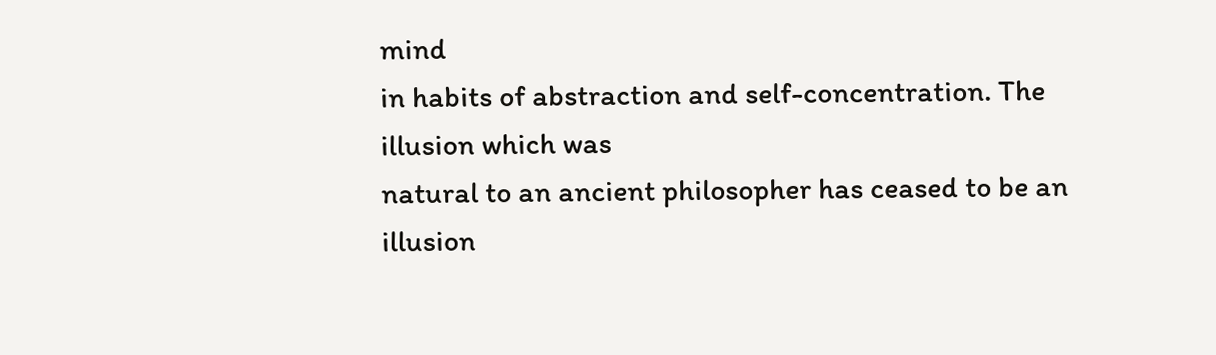mind
in habits of abstraction and self-concentration. The illusion which was
natural to an ancient philosopher has ceased to be an illusion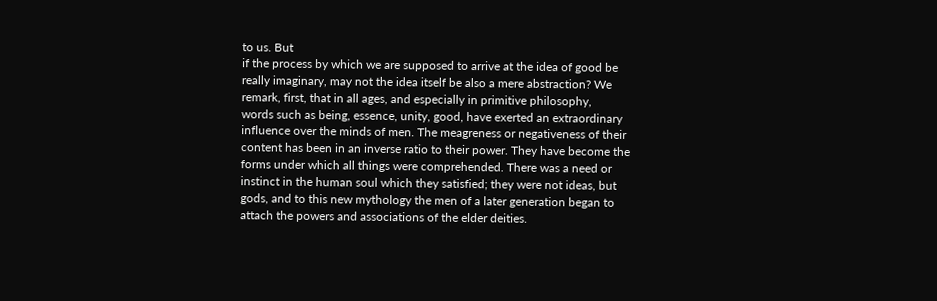to us. But
if the process by which we are supposed to arrive at the idea of good be
really imaginary, may not the idea itself be also a mere abstraction? We
remark, first, that in all ages, and especially in primitive philosophy,
words such as being, essence, unity, good, have exerted an extraordinary
influence over the minds of men. The meagreness or negativeness of their
content has been in an inverse ratio to their power. They have become the
forms under which all things were comprehended. There was a need or
instinct in the human soul which they satisfied; they were not ideas, but
gods, and to this new mythology the men of a later generation began to
attach the powers and associations of the elder deities.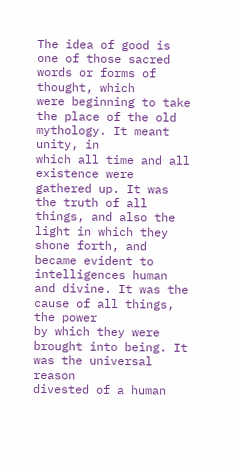The idea of good is one of those sacred words or forms of thought, which
were beginning to take the place of the old mythology. It meant unity, in
which all time and all existence were gathered up. It was the truth of all
things, and also the light in which they shone forth, and became evident to
intelligences human and divine. It was the cause of all things, the power
by which they were brought into being. It was the universal reason
divested of a human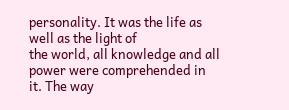personality. It was the life as well as the light of
the world, all knowledge and all power were comprehended in it. The way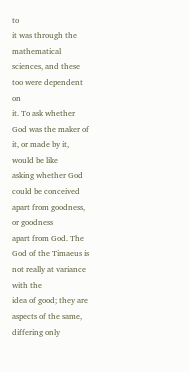to
it was through the mathematical sciences, and these too were dependent on
it. To ask whether God was the maker of it, or made by it, would be like
asking whether God could be conceived apart from goodness, or goodness
apart from God. The God of the Timaeus is not really at variance with the
idea of good; they are aspects of the same, differing only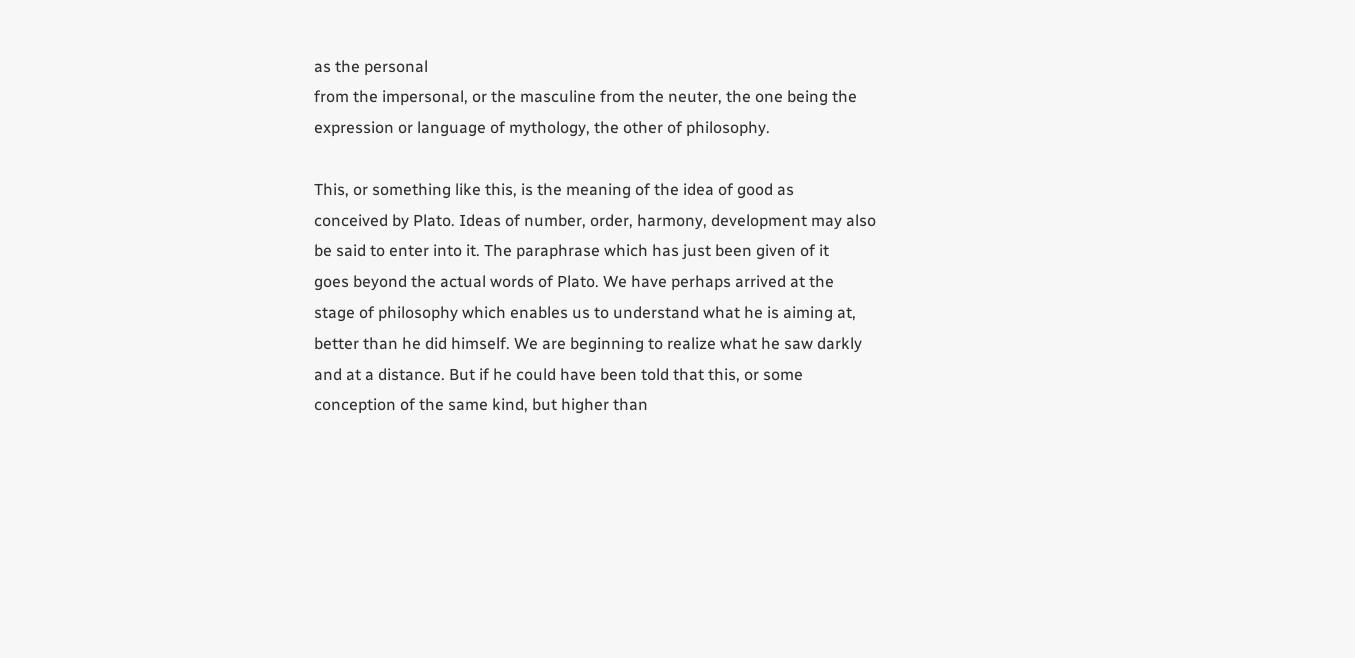as the personal
from the impersonal, or the masculine from the neuter, the one being the
expression or language of mythology, the other of philosophy.

This, or something like this, is the meaning of the idea of good as
conceived by Plato. Ideas of number, order, harmony, development may also
be said to enter into it. The paraphrase which has just been given of it
goes beyond the actual words of Plato. We have perhaps arrived at the
stage of philosophy which enables us to understand what he is aiming at,
better than he did himself. We are beginning to realize what he saw darkly
and at a distance. But if he could have been told that this, or some
conception of the same kind, but higher than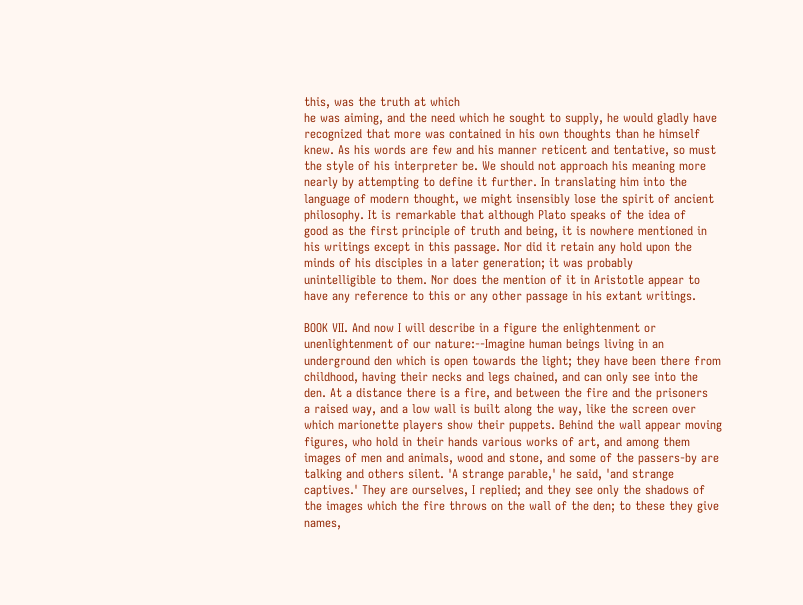this, was the truth at which
he was aiming, and the need which he sought to supply, he would gladly have
recognized that more was contained in his own thoughts than he himself
knew. As his words are few and his manner reticent and tentative, so must
the style of his interpreter be. We should not approach his meaning more
nearly by attempting to define it further. In translating him into the
language of modern thought, we might insensibly lose the spirit of ancient
philosophy. It is remarkable that although Plato speaks of the idea of
good as the first principle of truth and being, it is nowhere mentioned in
his writings except in this passage. Nor did it retain any hold upon the
minds of his disciples in a later generation; it was probably
unintelligible to them. Nor does the mention of it in Aristotle appear to
have any reference to this or any other passage in his extant writings.

BOOK VII. And now I will describe in a figure the enlightenment or
unenlightenment of our nature:--Imagine human beings living in an
underground den which is open towards the light; they have been there from
childhood, having their necks and legs chained, and can only see into the
den. At a distance there is a fire, and between the fire and the prisoners
a raised way, and a low wall is built along the way, like the screen over
which marionette players show their puppets. Behind the wall appear moving
figures, who hold in their hands various works of art, and among them
images of men and animals, wood and stone, and some of the passers-by are
talking and others silent. 'A strange parable,' he said, 'and strange
captives.' They are ourselves, I replied; and they see only the shadows of
the images which the fire throws on the wall of the den; to these they give
names,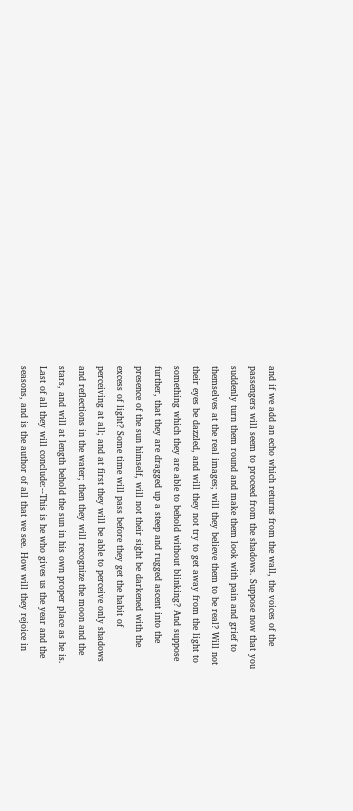and if we add an echo which returns from the wall, the voices of the
passengers will seem to proceed from the shadows. Suppose now that you
suddenly turn them round and make them look with pain and grief to
themselves at the real images; will they believe them to be real? Will not
their eyes be dazzled, and will they not try to get away from the light to
something which they are able to behold without blinking? And suppose
further, that they are dragged up a steep and rugged ascent into the
presence of the sun himself, will not their sight be darkened with the
excess of light? Some time will pass before they get the habit of
perceiving at all; and at first they will be able to perceive only shadows
and reflections in the water; then they will recognize the moon and the
stars, and will at length behold the sun in his own proper place as he is.
Last of all they will conclude:--This is he who gives us the year and the
seasons, and is the author of all that we see. How will they rejoice in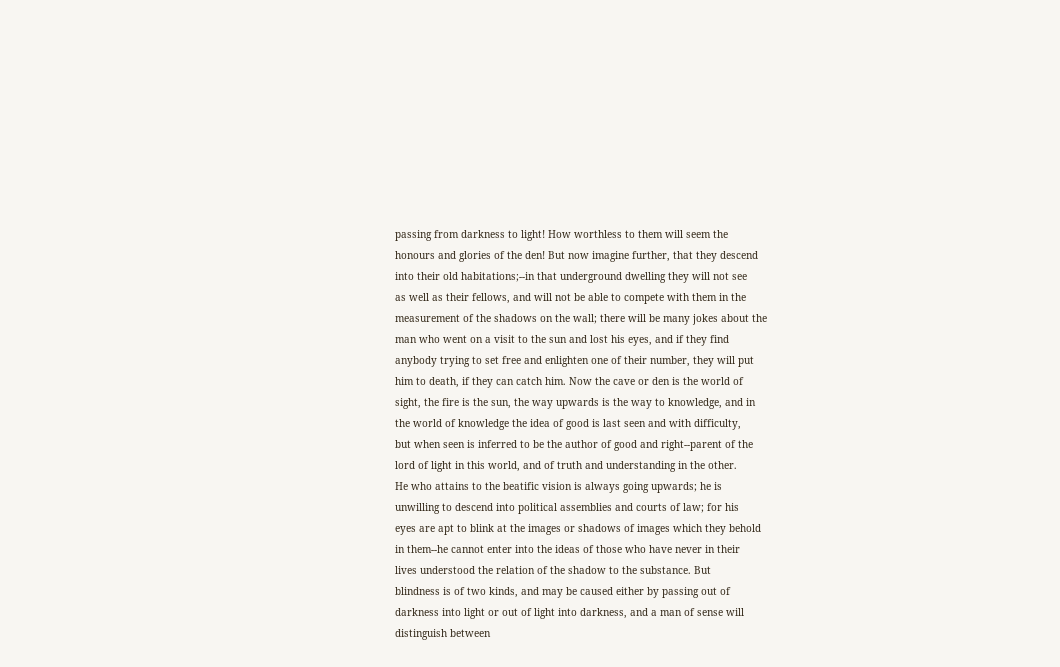passing from darkness to light! How worthless to them will seem the
honours and glories of the den! But now imagine further, that they descend
into their old habitations;--in that underground dwelling they will not see
as well as their fellows, and will not be able to compete with them in the
measurement of the shadows on the wall; there will be many jokes about the
man who went on a visit to the sun and lost his eyes, and if they find
anybody trying to set free and enlighten one of their number, they will put
him to death, if they can catch him. Now the cave or den is the world of
sight, the fire is the sun, the way upwards is the way to knowledge, and in
the world of knowledge the idea of good is last seen and with difficulty,
but when seen is inferred to be the author of good and right--parent of the
lord of light in this world, and of truth and understanding in the other.
He who attains to the beatific vision is always going upwards; he is
unwilling to descend into political assemblies and courts of law; for his
eyes are apt to blink at the images or shadows of images which they behold
in them--he cannot enter into the ideas of those who have never in their
lives understood the relation of the shadow to the substance. But
blindness is of two kinds, and may be caused either by passing out of
darkness into light or out of light into darkness, and a man of sense will
distinguish between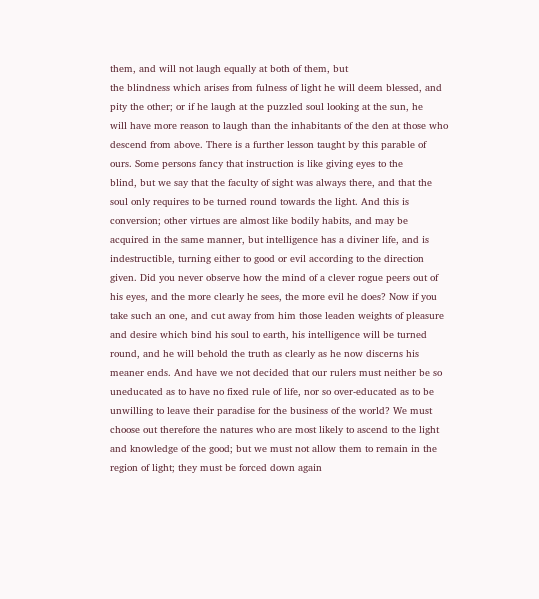them, and will not laugh equally at both of them, but
the blindness which arises from fulness of light he will deem blessed, and
pity the other; or if he laugh at the puzzled soul looking at the sun, he
will have more reason to laugh than the inhabitants of the den at those who
descend from above. There is a further lesson taught by this parable of
ours. Some persons fancy that instruction is like giving eyes to the
blind, but we say that the faculty of sight was always there, and that the
soul only requires to be turned round towards the light. And this is
conversion; other virtues are almost like bodily habits, and may be
acquired in the same manner, but intelligence has a diviner life, and is
indestructible, turning either to good or evil according to the direction
given. Did you never observe how the mind of a clever rogue peers out of
his eyes, and the more clearly he sees, the more evil he does? Now if you
take such an one, and cut away from him those leaden weights of pleasure
and desire which bind his soul to earth, his intelligence will be turned
round, and he will behold the truth as clearly as he now discerns his
meaner ends. And have we not decided that our rulers must neither be so
uneducated as to have no fixed rule of life, nor so over-educated as to be
unwilling to leave their paradise for the business of the world? We must
choose out therefore the natures who are most likely to ascend to the light
and knowledge of the good; but we must not allow them to remain in the
region of light; they must be forced down again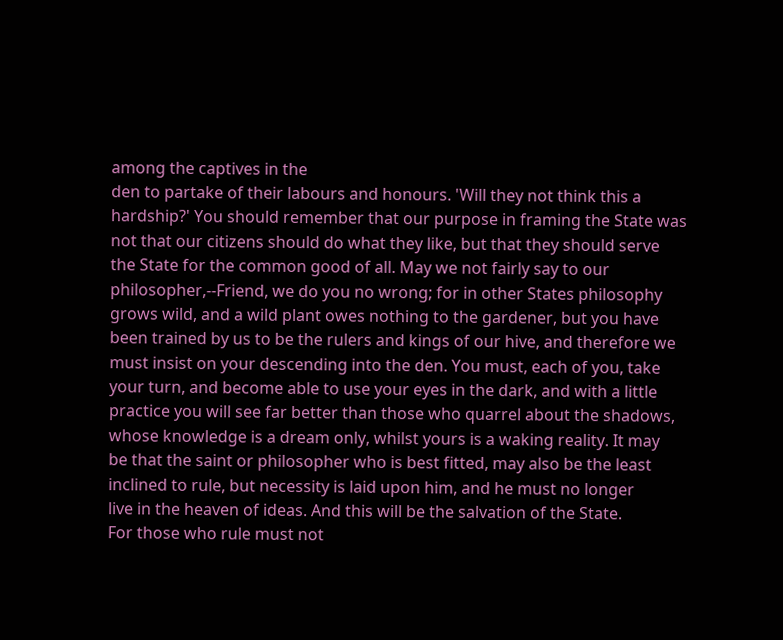among the captives in the
den to partake of their labours and honours. 'Will they not think this a
hardship?' You should remember that our purpose in framing the State was
not that our citizens should do what they like, but that they should serve
the State for the common good of all. May we not fairly say to our
philosopher,--Friend, we do you no wrong; for in other States philosophy
grows wild, and a wild plant owes nothing to the gardener, but you have
been trained by us to be the rulers and kings of our hive, and therefore we
must insist on your descending into the den. You must, each of you, take
your turn, and become able to use your eyes in the dark, and with a little
practice you will see far better than those who quarrel about the shadows,
whose knowledge is a dream only, whilst yours is a waking reality. It may
be that the saint or philosopher who is best fitted, may also be the least
inclined to rule, but necessity is laid upon him, and he must no longer
live in the heaven of ideas. And this will be the salvation of the State.
For those who rule must not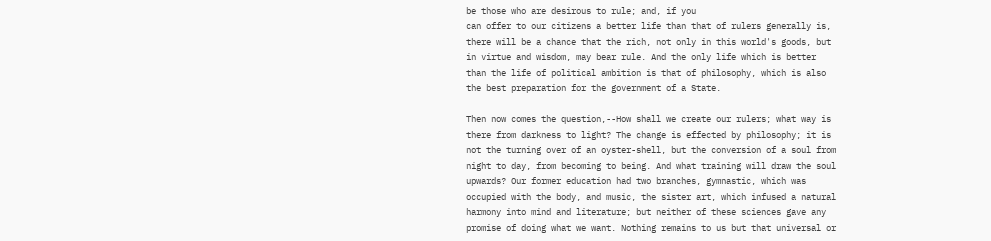be those who are desirous to rule; and, if you
can offer to our citizens a better life than that of rulers generally is,
there will be a chance that the rich, not only in this world's goods, but
in virtue and wisdom, may bear rule. And the only life which is better
than the life of political ambition is that of philosophy, which is also
the best preparation for the government of a State.

Then now comes the question,--How shall we create our rulers; what way is
there from darkness to light? The change is effected by philosophy; it is
not the turning over of an oyster-shell, but the conversion of a soul from
night to day, from becoming to being. And what training will draw the soul
upwards? Our former education had two branches, gymnastic, which was
occupied with the body, and music, the sister art, which infused a natural
harmony into mind and literature; but neither of these sciences gave any
promise of doing what we want. Nothing remains to us but that universal or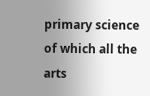primary science of which all the arts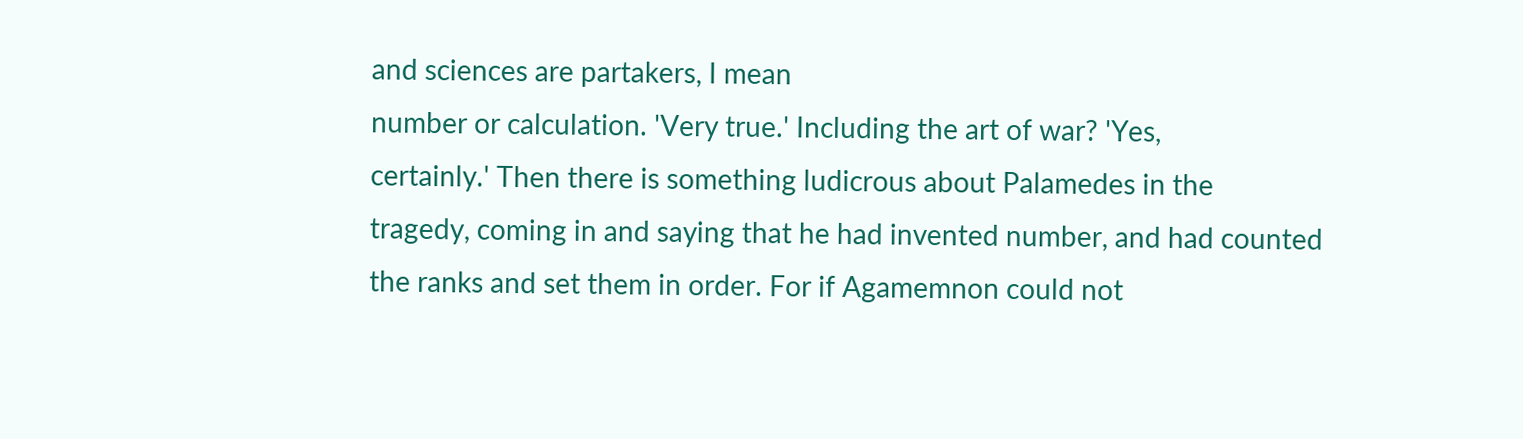and sciences are partakers, I mean
number or calculation. 'Very true.' Including the art of war? 'Yes,
certainly.' Then there is something ludicrous about Palamedes in the
tragedy, coming in and saying that he had invented number, and had counted
the ranks and set them in order. For if Agamemnon could not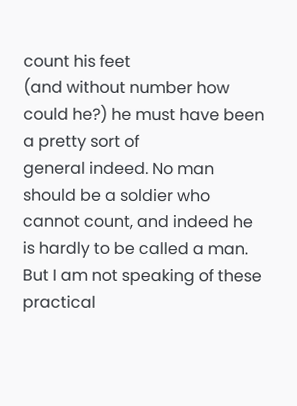count his feet
(and without number how could he?) he must have been a pretty sort of
general indeed. No man should be a soldier who cannot count, and indeed he
is hardly to be called a man. But I am not speaking of these practical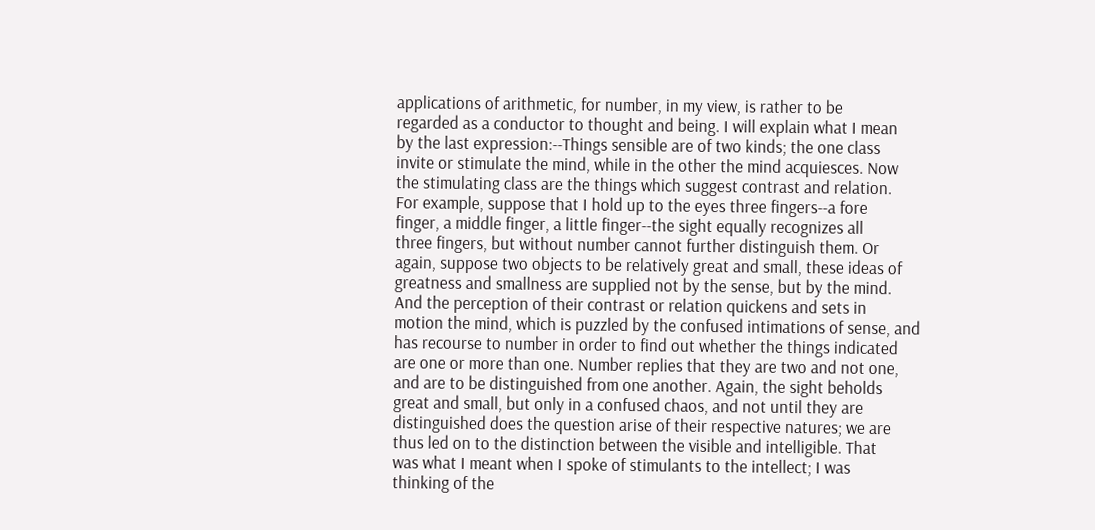applications of arithmetic, for number, in my view, is rather to be
regarded as a conductor to thought and being. I will explain what I mean
by the last expression:--Things sensible are of two kinds; the one class
invite or stimulate the mind, while in the other the mind acquiesces. Now
the stimulating class are the things which suggest contrast and relation.
For example, suppose that I hold up to the eyes three fingers--a fore
finger, a middle finger, a little finger--the sight equally recognizes all
three fingers, but without number cannot further distinguish them. Or
again, suppose two objects to be relatively great and small, these ideas of
greatness and smallness are supplied not by the sense, but by the mind.
And the perception of their contrast or relation quickens and sets in
motion the mind, which is puzzled by the confused intimations of sense, and
has recourse to number in order to find out whether the things indicated
are one or more than one. Number replies that they are two and not one,
and are to be distinguished from one another. Again, the sight beholds
great and small, but only in a confused chaos, and not until they are
distinguished does the question arise of their respective natures; we are
thus led on to the distinction between the visible and intelligible. That
was what I meant when I spoke of stimulants to the intellect; I was
thinking of the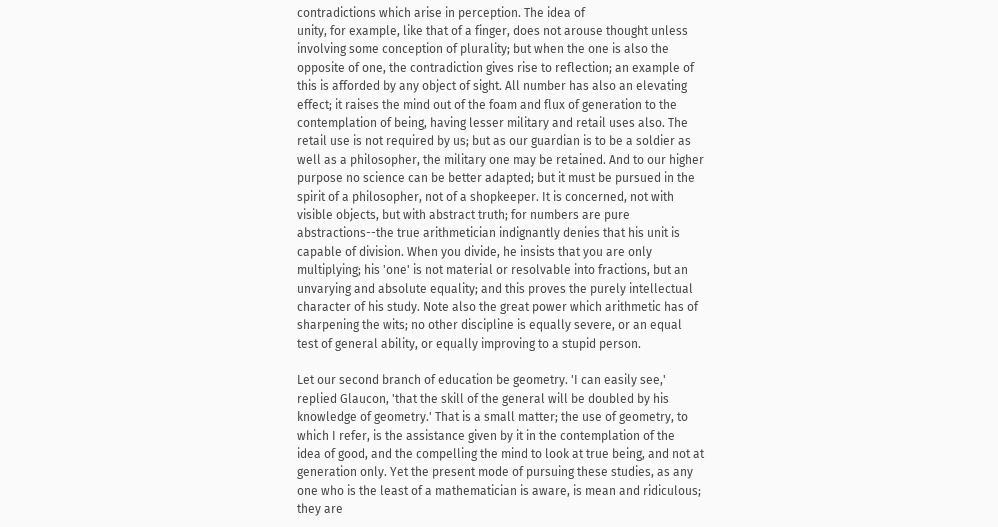contradictions which arise in perception. The idea of
unity, for example, like that of a finger, does not arouse thought unless
involving some conception of plurality; but when the one is also the
opposite of one, the contradiction gives rise to reflection; an example of
this is afforded by any object of sight. All number has also an elevating
effect; it raises the mind out of the foam and flux of generation to the
contemplation of being, having lesser military and retail uses also. The
retail use is not required by us; but as our guardian is to be a soldier as
well as a philosopher, the military one may be retained. And to our higher
purpose no science can be better adapted; but it must be pursued in the
spirit of a philosopher, not of a shopkeeper. It is concerned, not with
visible objects, but with abstract truth; for numbers are pure
abstractions--the true arithmetician indignantly denies that his unit is
capable of division. When you divide, he insists that you are only
multiplying; his 'one' is not material or resolvable into fractions, but an
unvarying and absolute equality; and this proves the purely intellectual
character of his study. Note also the great power which arithmetic has of
sharpening the wits; no other discipline is equally severe, or an equal
test of general ability, or equally improving to a stupid person.

Let our second branch of education be geometry. 'I can easily see,'
replied Glaucon, 'that the skill of the general will be doubled by his
knowledge of geometry.' That is a small matter; the use of geometry, to
which I refer, is the assistance given by it in the contemplation of the
idea of good, and the compelling the mind to look at true being, and not at
generation only. Yet the present mode of pursuing these studies, as any
one who is the least of a mathematician is aware, is mean and ridiculous;
they are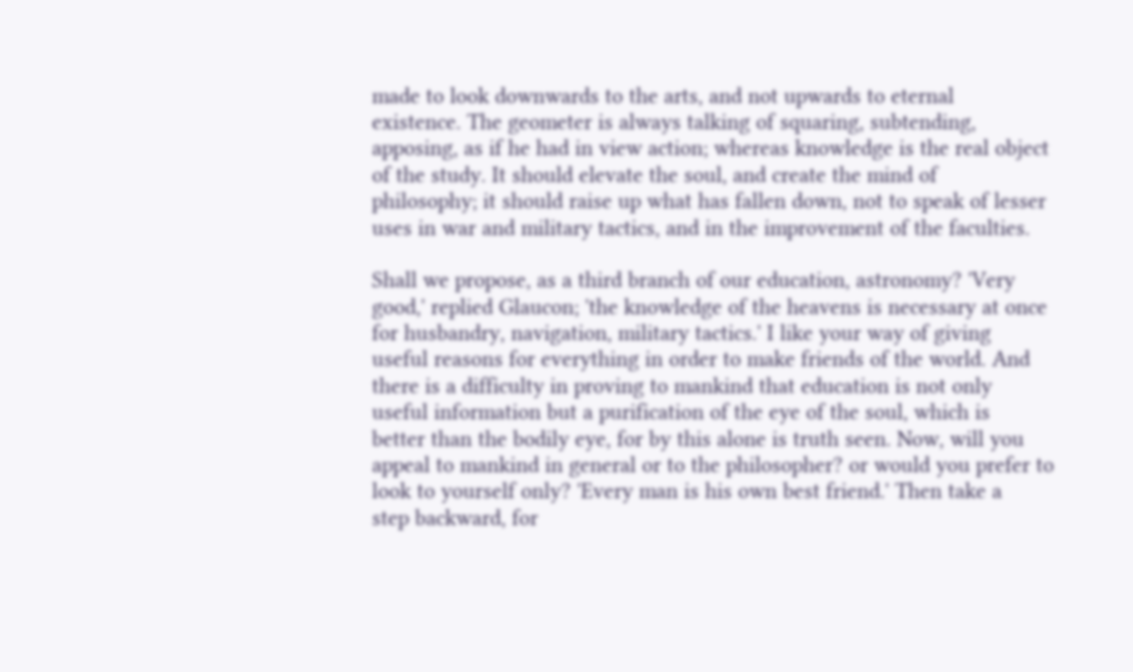made to look downwards to the arts, and not upwards to eternal
existence. The geometer is always talking of squaring, subtending,
apposing, as if he had in view action; whereas knowledge is the real object
of the study. It should elevate the soul, and create the mind of
philosophy; it should raise up what has fallen down, not to speak of lesser
uses in war and military tactics, and in the improvement of the faculties.

Shall we propose, as a third branch of our education, astronomy? 'Very
good,' replied Glaucon; 'the knowledge of the heavens is necessary at once
for husbandry, navigation, military tactics.' I like your way of giving
useful reasons for everything in order to make friends of the world. And
there is a difficulty in proving to mankind that education is not only
useful information but a purification of the eye of the soul, which is
better than the bodily eye, for by this alone is truth seen. Now, will you
appeal to mankind in general or to the philosopher? or would you prefer to
look to yourself only? 'Every man is his own best friend.' Then take a
step backward, for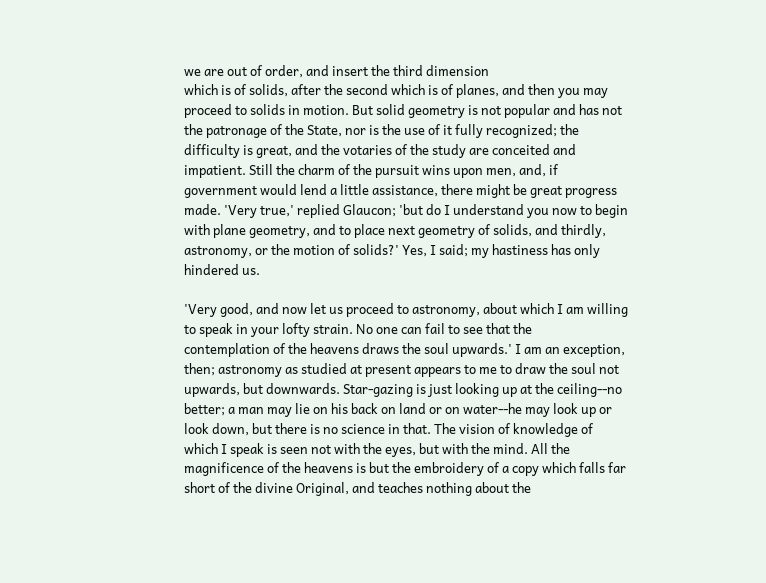we are out of order, and insert the third dimension
which is of solids, after the second which is of planes, and then you may
proceed to solids in motion. But solid geometry is not popular and has not
the patronage of the State, nor is the use of it fully recognized; the
difficulty is great, and the votaries of the study are conceited and
impatient. Still the charm of the pursuit wins upon men, and, if
government would lend a little assistance, there might be great progress
made. 'Very true,' replied Glaucon; 'but do I understand you now to begin
with plane geometry, and to place next geometry of solids, and thirdly,
astronomy, or the motion of solids?' Yes, I said; my hastiness has only
hindered us.

'Very good, and now let us proceed to astronomy, about which I am willing
to speak in your lofty strain. No one can fail to see that the
contemplation of the heavens draws the soul upwards.' I am an exception,
then; astronomy as studied at present appears to me to draw the soul not
upwards, but downwards. Star-gazing is just looking up at the ceiling--no
better; a man may lie on his back on land or on water--he may look up or
look down, but there is no science in that. The vision of knowledge of
which I speak is seen not with the eyes, but with the mind. All the
magnificence of the heavens is but the embroidery of a copy which falls far
short of the divine Original, and teaches nothing about the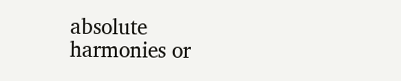absolute
harmonies or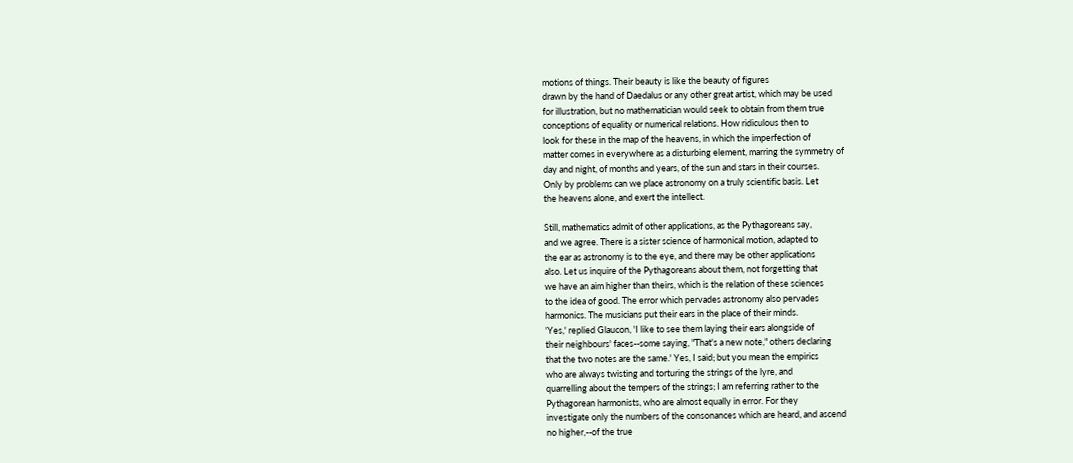motions of things. Their beauty is like the beauty of figures
drawn by the hand of Daedalus or any other great artist, which may be used
for illustration, but no mathematician would seek to obtain from them true
conceptions of equality or numerical relations. How ridiculous then to
look for these in the map of the heavens, in which the imperfection of
matter comes in everywhere as a disturbing element, marring the symmetry of
day and night, of months and years, of the sun and stars in their courses.
Only by problems can we place astronomy on a truly scientific basis. Let
the heavens alone, and exert the intellect.

Still, mathematics admit of other applications, as the Pythagoreans say,
and we agree. There is a sister science of harmonical motion, adapted to
the ear as astronomy is to the eye, and there may be other applications
also. Let us inquire of the Pythagoreans about them, not forgetting that
we have an aim higher than theirs, which is the relation of these sciences
to the idea of good. The error which pervades astronomy also pervades
harmonics. The musicians put their ears in the place of their minds.
'Yes,' replied Glaucon, 'I like to see them laying their ears alongside of
their neighbours' faces--some saying, "That's a new note," others declaring
that the two notes are the same.' Yes, I said; but you mean the empirics
who are always twisting and torturing the strings of the lyre, and
quarrelling about the tempers of the strings; I am referring rather to the
Pythagorean harmonists, who are almost equally in error. For they
investigate only the numbers of the consonances which are heard, and ascend
no higher,--of the true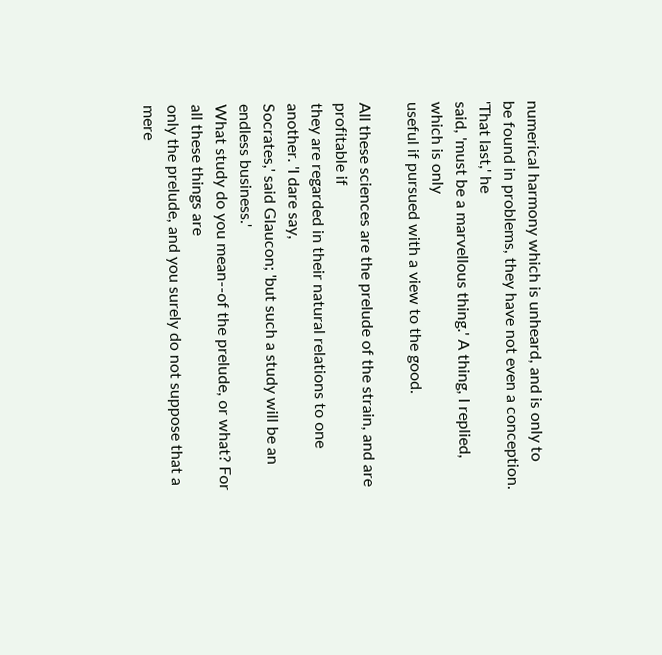numerical harmony which is unheard, and is only to
be found in problems, they have not even a conception. 'That last,' he
said, 'must be a marvellous thing.' A thing, I replied, which is only
useful if pursued with a view to the good.

All these sciences are the prelude of the strain, and are profitable if
they are regarded in their natural relations to one another. 'I dare say,
Socrates,' said Glaucon; 'but such a study will be an endless business.'
What study do you mean--of the prelude, or what? For all these things are
only the prelude, and you surely do not suppose that a mere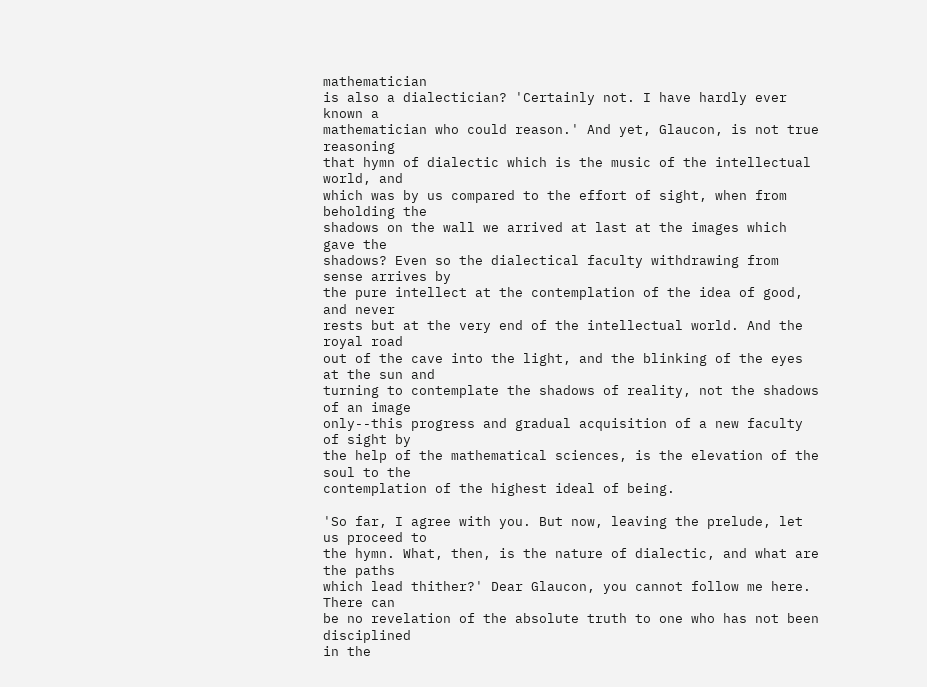mathematician
is also a dialectician? 'Certainly not. I have hardly ever known a
mathematician who could reason.' And yet, Glaucon, is not true reasoning
that hymn of dialectic which is the music of the intellectual world, and
which was by us compared to the effort of sight, when from beholding the
shadows on the wall we arrived at last at the images which gave the
shadows? Even so the dialectical faculty withdrawing from sense arrives by
the pure intellect at the contemplation of the idea of good, and never
rests but at the very end of the intellectual world. And the royal road
out of the cave into the light, and the blinking of the eyes at the sun and
turning to contemplate the shadows of reality, not the shadows of an image
only--this progress and gradual acquisition of a new faculty of sight by
the help of the mathematical sciences, is the elevation of the soul to the
contemplation of the highest ideal of being.

'So far, I agree with you. But now, leaving the prelude, let us proceed to
the hymn. What, then, is the nature of dialectic, and what are the paths
which lead thither?' Dear Glaucon, you cannot follow me here. There can
be no revelation of the absolute truth to one who has not been disciplined
in the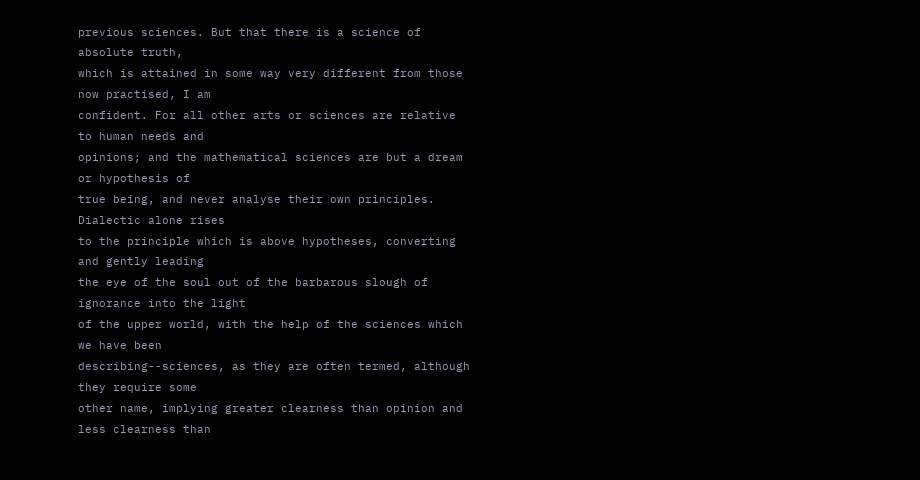previous sciences. But that there is a science of absolute truth,
which is attained in some way very different from those now practised, I am
confident. For all other arts or sciences are relative to human needs and
opinions; and the mathematical sciences are but a dream or hypothesis of
true being, and never analyse their own principles. Dialectic alone rises
to the principle which is above hypotheses, converting and gently leading
the eye of the soul out of the barbarous slough of ignorance into the light
of the upper world, with the help of the sciences which we have been
describing--sciences, as they are often termed, although they require some
other name, implying greater clearness than opinion and less clearness than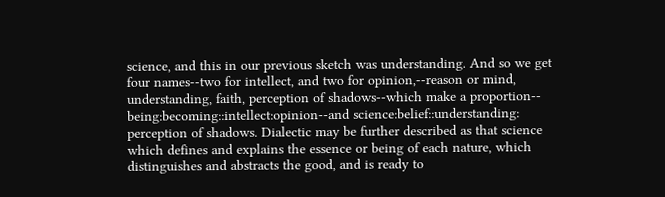science, and this in our previous sketch was understanding. And so we get
four names--two for intellect, and two for opinion,--reason or mind,
understanding, faith, perception of shadows--which make a proportion--
being:becoming::intellect:opinion--and science:belief::understanding:
perception of shadows. Dialectic may be further described as that science
which defines and explains the essence or being of each nature, which
distinguishes and abstracts the good, and is ready to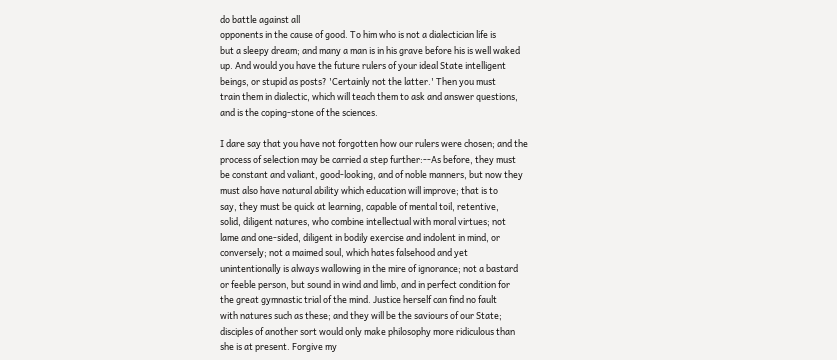do battle against all
opponents in the cause of good. To him who is not a dialectician life is
but a sleepy dream; and many a man is in his grave before his is well waked
up. And would you have the future rulers of your ideal State intelligent
beings, or stupid as posts? 'Certainly not the latter.' Then you must
train them in dialectic, which will teach them to ask and answer questions,
and is the coping-stone of the sciences.

I dare say that you have not forgotten how our rulers were chosen; and the
process of selection may be carried a step further:--As before, they must
be constant and valiant, good-looking, and of noble manners, but now they
must also have natural ability which education will improve; that is to
say, they must be quick at learning, capable of mental toil, retentive,
solid, diligent natures, who combine intellectual with moral virtues; not
lame and one-sided, diligent in bodily exercise and indolent in mind, or
conversely; not a maimed soul, which hates falsehood and yet
unintentionally is always wallowing in the mire of ignorance; not a bastard
or feeble person, but sound in wind and limb, and in perfect condition for
the great gymnastic trial of the mind. Justice herself can find no fault
with natures such as these; and they will be the saviours of our State;
disciples of another sort would only make philosophy more ridiculous than
she is at present. Forgive my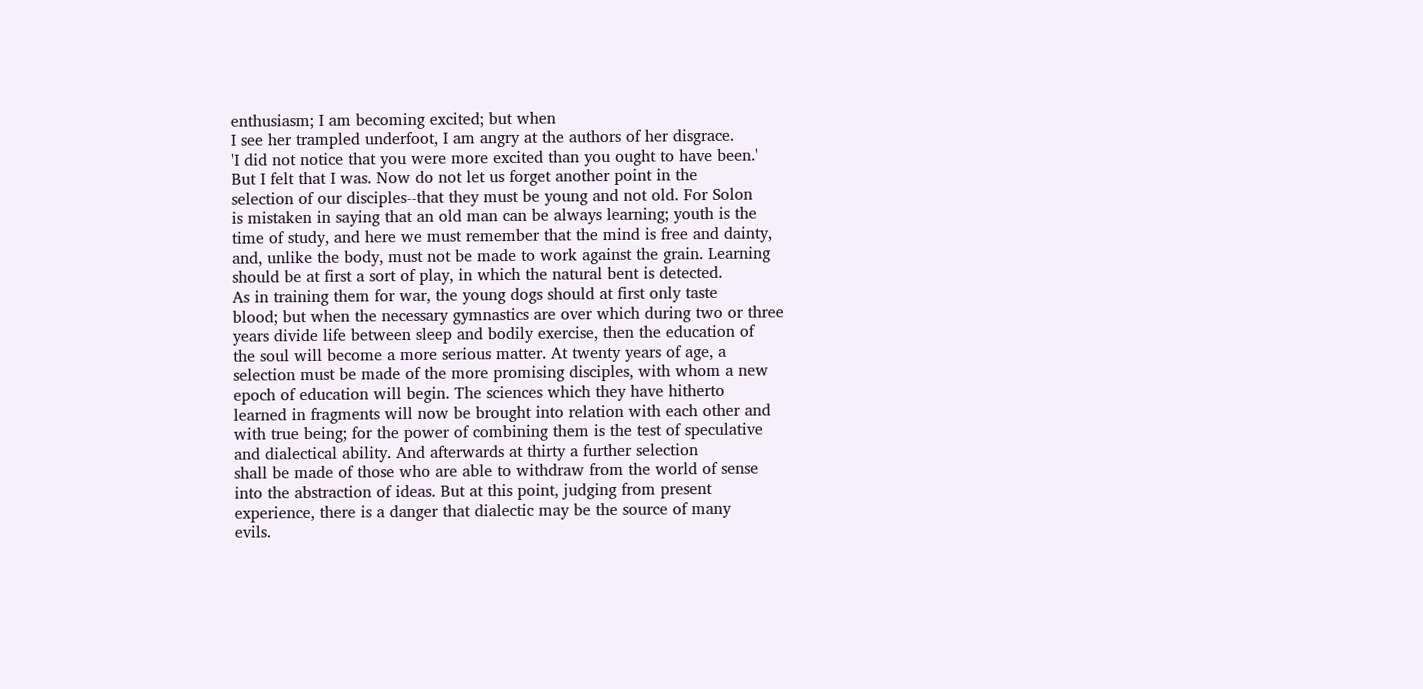enthusiasm; I am becoming excited; but when
I see her trampled underfoot, I am angry at the authors of her disgrace.
'I did not notice that you were more excited than you ought to have been.'
But I felt that I was. Now do not let us forget another point in the
selection of our disciples--that they must be young and not old. For Solon
is mistaken in saying that an old man can be always learning; youth is the
time of study, and here we must remember that the mind is free and dainty,
and, unlike the body, must not be made to work against the grain. Learning
should be at first a sort of play, in which the natural bent is detected.
As in training them for war, the young dogs should at first only taste
blood; but when the necessary gymnastics are over which during two or three
years divide life between sleep and bodily exercise, then the education of
the soul will become a more serious matter. At twenty years of age, a
selection must be made of the more promising disciples, with whom a new
epoch of education will begin. The sciences which they have hitherto
learned in fragments will now be brought into relation with each other and
with true being; for the power of combining them is the test of speculative
and dialectical ability. And afterwards at thirty a further selection
shall be made of those who are able to withdraw from the world of sense
into the abstraction of ideas. But at this point, judging from present
experience, there is a danger that dialectic may be the source of many
evils.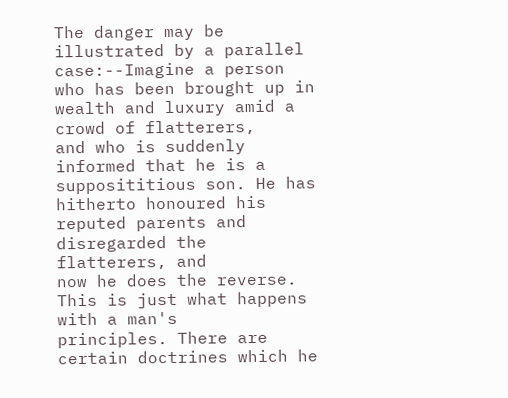The danger may be illustrated by a parallel case:--Imagine a person
who has been brought up in wealth and luxury amid a crowd of flatterers,
and who is suddenly informed that he is a supposititious son. He has
hitherto honoured his reputed parents and disregarded the flatterers, and
now he does the reverse. This is just what happens with a man's
principles. There are certain doctrines which he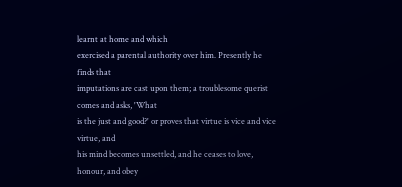learnt at home and which
exercised a parental authority over him. Presently he finds that
imputations are cast upon them; a troublesome querist comes and asks, 'What
is the just and good?' or proves that virtue is vice and vice virtue, and
his mind becomes unsettled, and he ceases to love, honour, and obey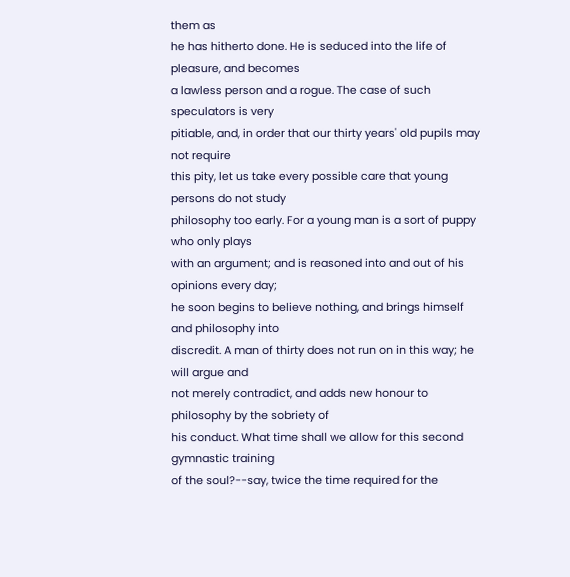them as
he has hitherto done. He is seduced into the life of pleasure, and becomes
a lawless person and a rogue. The case of such speculators is very
pitiable, and, in order that our thirty years' old pupils may not require
this pity, let us take every possible care that young persons do not study
philosophy too early. For a young man is a sort of puppy who only plays
with an argument; and is reasoned into and out of his opinions every day;
he soon begins to believe nothing, and brings himself and philosophy into
discredit. A man of thirty does not run on in this way; he will argue and
not merely contradict, and adds new honour to philosophy by the sobriety of
his conduct. What time shall we allow for this second gymnastic training
of the soul?--say, twice the time required for the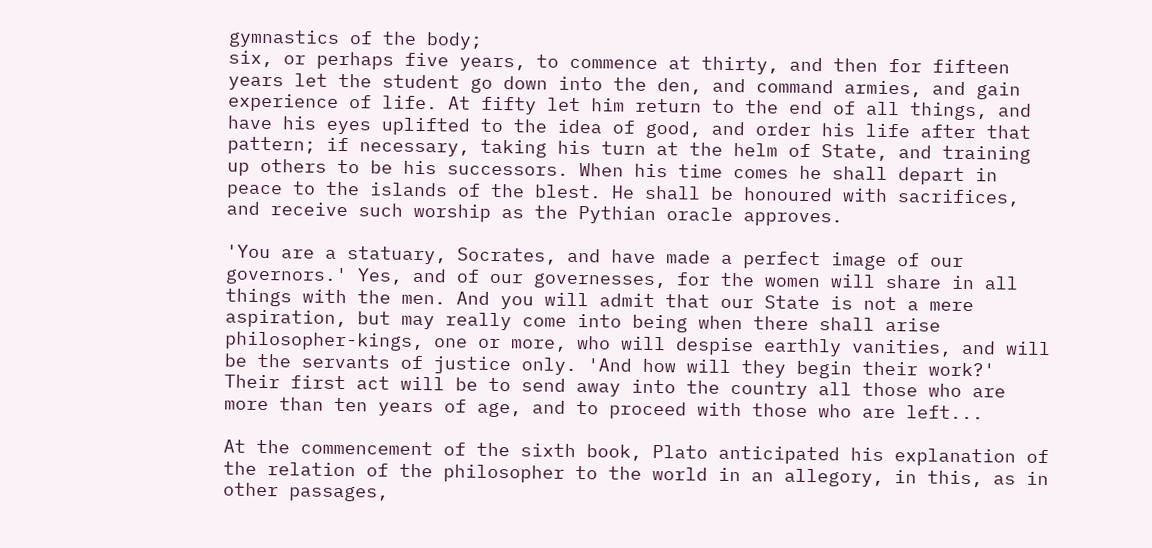gymnastics of the body;
six, or perhaps five years, to commence at thirty, and then for fifteen
years let the student go down into the den, and command armies, and gain
experience of life. At fifty let him return to the end of all things, and
have his eyes uplifted to the idea of good, and order his life after that
pattern; if necessary, taking his turn at the helm of State, and training
up others to be his successors. When his time comes he shall depart in
peace to the islands of the blest. He shall be honoured with sacrifices,
and receive such worship as the Pythian oracle approves.

'You are a statuary, Socrates, and have made a perfect image of our
governors.' Yes, and of our governesses, for the women will share in all
things with the men. And you will admit that our State is not a mere
aspiration, but may really come into being when there shall arise
philosopher-kings, one or more, who will despise earthly vanities, and will
be the servants of justice only. 'And how will they begin their work?'
Their first act will be to send away into the country all those who are
more than ten years of age, and to proceed with those who are left...

At the commencement of the sixth book, Plato anticipated his explanation of
the relation of the philosopher to the world in an allegory, in this, as in
other passages,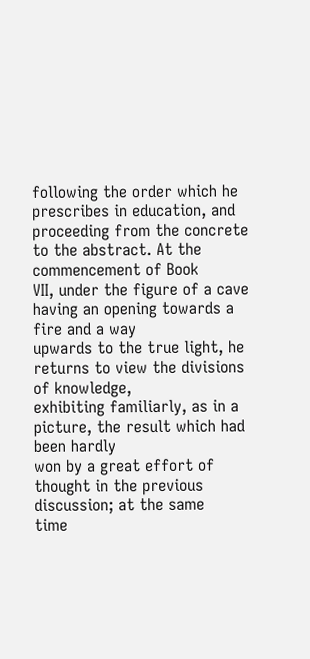following the order which he prescribes in education, and
proceeding from the concrete to the abstract. At the commencement of Book
VII, under the figure of a cave having an opening towards a fire and a way
upwards to the true light, he returns to view the divisions of knowledge,
exhibiting familiarly, as in a picture, the result which had been hardly
won by a great effort of thought in the previous discussion; at the same
time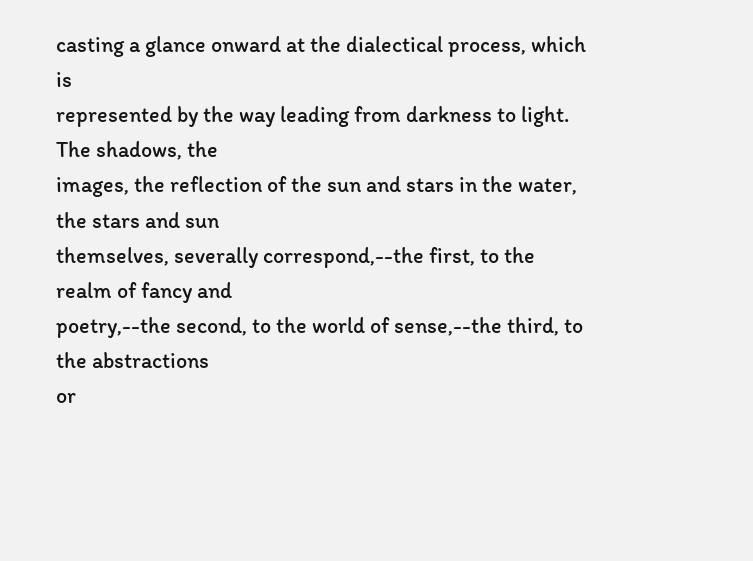casting a glance onward at the dialectical process, which is
represented by the way leading from darkness to light. The shadows, the
images, the reflection of the sun and stars in the water, the stars and sun
themselves, severally correspond,--the first, to the realm of fancy and
poetry,--the second, to the world of sense,--the third, to the abstractions
or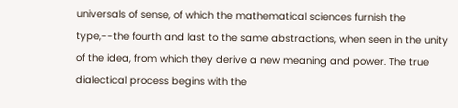universals of sense, of which the mathematical sciences furnish the
type,--the fourth and last to the same abstractions, when seen in the unity
of the idea, from which they derive a new meaning and power. The true
dialectical process begins with the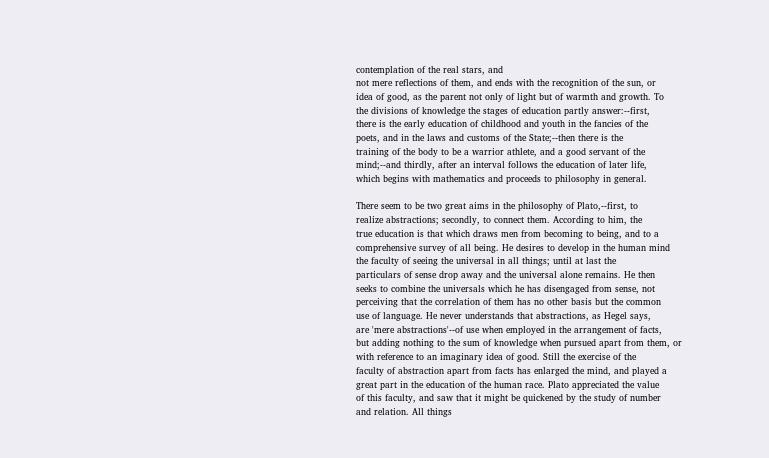contemplation of the real stars, and
not mere reflections of them, and ends with the recognition of the sun, or
idea of good, as the parent not only of light but of warmth and growth. To
the divisions of knowledge the stages of education partly answer:--first,
there is the early education of childhood and youth in the fancies of the
poets, and in the laws and customs of the State;--then there is the
training of the body to be a warrior athlete, and a good servant of the
mind;--and thirdly, after an interval follows the education of later life,
which begins with mathematics and proceeds to philosophy in general.

There seem to be two great aims in the philosophy of Plato,--first, to
realize abstractions; secondly, to connect them. According to him, the
true education is that which draws men from becoming to being, and to a
comprehensive survey of all being. He desires to develop in the human mind
the faculty of seeing the universal in all things; until at last the
particulars of sense drop away and the universal alone remains. He then
seeks to combine the universals which he has disengaged from sense, not
perceiving that the correlation of them has no other basis but the common
use of language. He never understands that abstractions, as Hegel says,
are 'mere abstractions'--of use when employed in the arrangement of facts,
but adding nothing to the sum of knowledge when pursued apart from them, or
with reference to an imaginary idea of good. Still the exercise of the
faculty of abstraction apart from facts has enlarged the mind, and played a
great part in the education of the human race. Plato appreciated the value
of this faculty, and saw that it might be quickened by the study of number
and relation. All things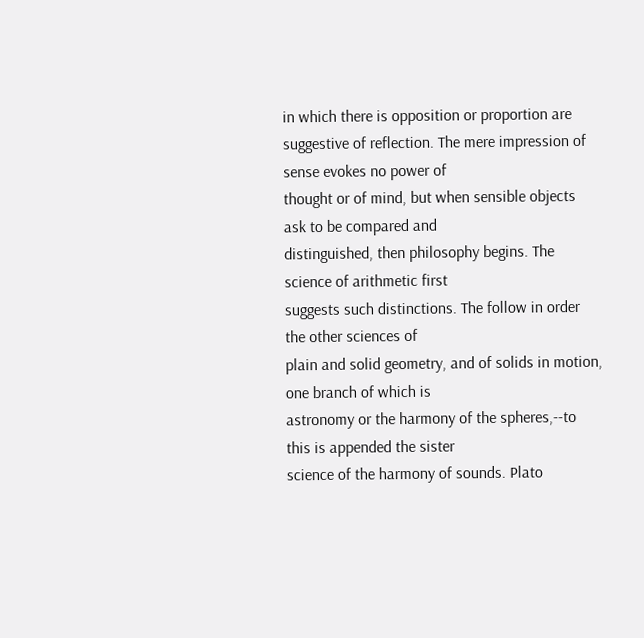in which there is opposition or proportion are
suggestive of reflection. The mere impression of sense evokes no power of
thought or of mind, but when sensible objects ask to be compared and
distinguished, then philosophy begins. The science of arithmetic first
suggests such distinctions. The follow in order the other sciences of
plain and solid geometry, and of solids in motion, one branch of which is
astronomy or the harmony of the spheres,--to this is appended the sister
science of the harmony of sounds. Plato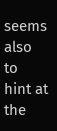seems also to hint at the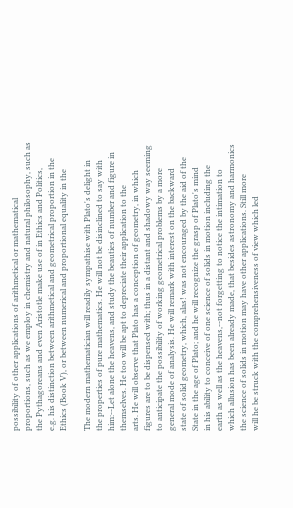possibility of other applications of arithmetical or mathematical
proportions, such as we employ in chemistry and natural philosophy, such as
the Pythagoreans and even Aristotle make use of in Ethics and Politics,
e.g. his distinction between arithmetical and geometrical proportion in the
Ethics (Book V), or between numerical and proportional equality in the

The modern mathematician will readily sympathise with Plato's delight in
the properties of pure mathematics. He will not be disinclined to say with
him:--Let alone the heavens, and study the beauties of number and figure in
themselves. He too will be apt to depreciate their application to the
arts. He will observe that Plato has a conception of geometry, in which
figures are to be dispensed with; thus in a distant and shadowy way seeming
to anticipate the possibility of working geometrical problems by a more
general mode of analysis. He will remark with interest on the backward
state of solid geometry, which, alas! was not encouraged by the aid of the
State in the age of Plato; and he will recognize the grasp of Plato's mind
in his ability to conceive of one science of solids in motion including the
earth as well as the heavens,--not forgetting to notice the intimation to
which allusion has been already made, that besides astronomy and harmonics
the science of solids in motion may have other applications. Still more
will he be struck with the comprehensiveness of view which led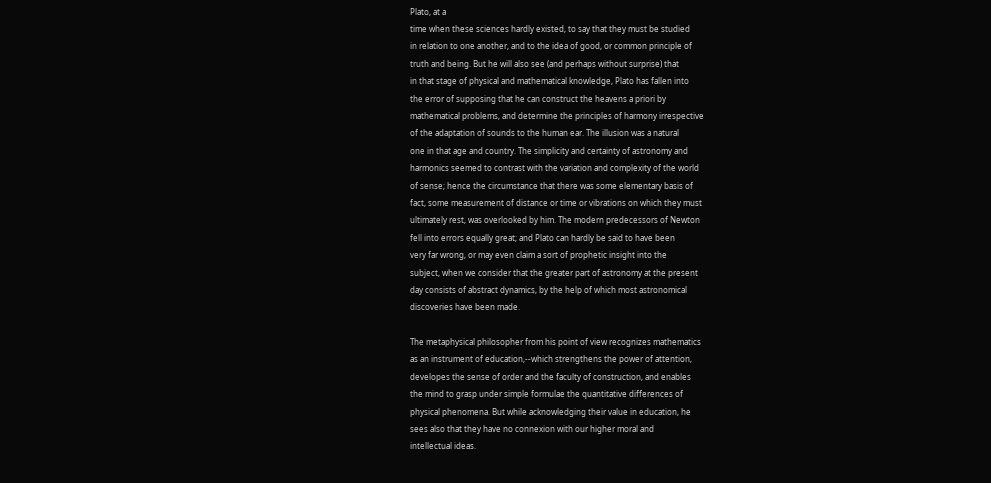Plato, at a
time when these sciences hardly existed, to say that they must be studied
in relation to one another, and to the idea of good, or common principle of
truth and being. But he will also see (and perhaps without surprise) that
in that stage of physical and mathematical knowledge, Plato has fallen into
the error of supposing that he can construct the heavens a priori by
mathematical problems, and determine the principles of harmony irrespective
of the adaptation of sounds to the human ear. The illusion was a natural
one in that age and country. The simplicity and certainty of astronomy and
harmonics seemed to contrast with the variation and complexity of the world
of sense; hence the circumstance that there was some elementary basis of
fact, some measurement of distance or time or vibrations on which they must
ultimately rest, was overlooked by him. The modern predecessors of Newton
fell into errors equally great; and Plato can hardly be said to have been
very far wrong, or may even claim a sort of prophetic insight into the
subject, when we consider that the greater part of astronomy at the present
day consists of abstract dynamics, by the help of which most astronomical
discoveries have been made.

The metaphysical philosopher from his point of view recognizes mathematics
as an instrument of education,--which strengthens the power of attention,
developes the sense of order and the faculty of construction, and enables
the mind to grasp under simple formulae the quantitative differences of
physical phenomena. But while acknowledging their value in education, he
sees also that they have no connexion with our higher moral and
intellectual ideas.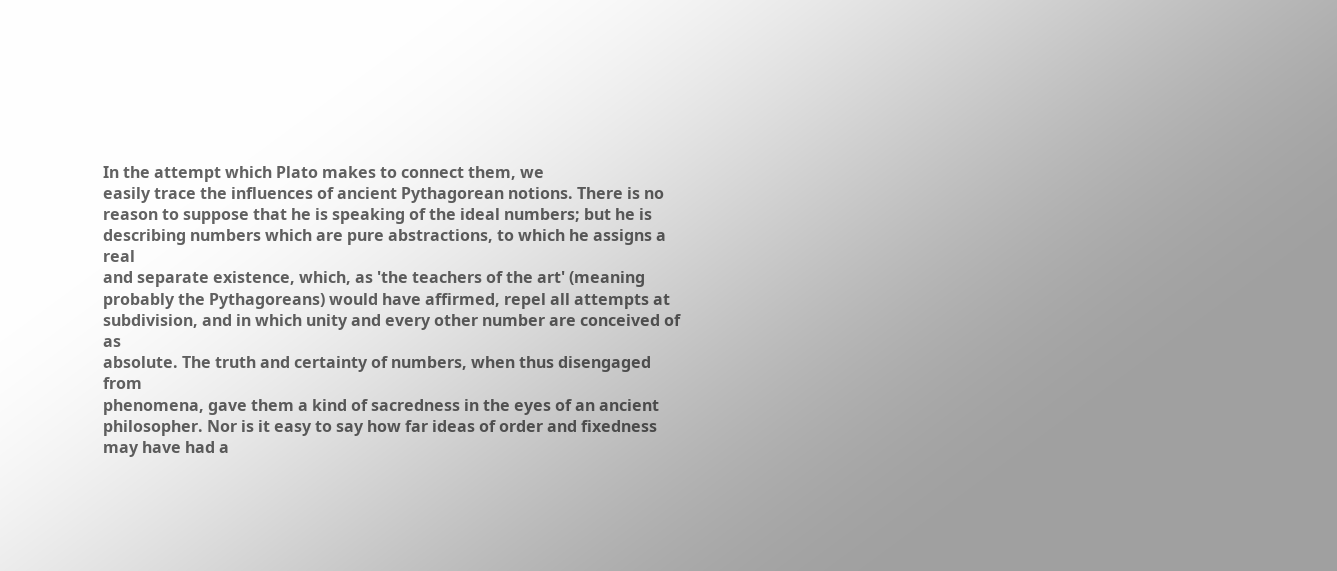In the attempt which Plato makes to connect them, we
easily trace the influences of ancient Pythagorean notions. There is no
reason to suppose that he is speaking of the ideal numbers; but he is
describing numbers which are pure abstractions, to which he assigns a real
and separate existence, which, as 'the teachers of the art' (meaning
probably the Pythagoreans) would have affirmed, repel all attempts at
subdivision, and in which unity and every other number are conceived of as
absolute. The truth and certainty of numbers, when thus disengaged from
phenomena, gave them a kind of sacredness in the eyes of an ancient
philosopher. Nor is it easy to say how far ideas of order and fixedness
may have had a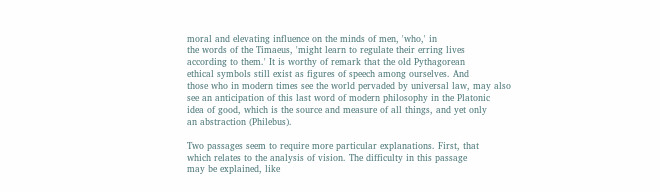moral and elevating influence on the minds of men, 'who,' in
the words of the Timaeus, 'might learn to regulate their erring lives
according to them.' It is worthy of remark that the old Pythagorean
ethical symbols still exist as figures of speech among ourselves. And
those who in modern times see the world pervaded by universal law, may also
see an anticipation of this last word of modern philosophy in the Platonic
idea of good, which is the source and measure of all things, and yet only
an abstraction (Philebus).

Two passages seem to require more particular explanations. First, that
which relates to the analysis of vision. The difficulty in this passage
may be explained, like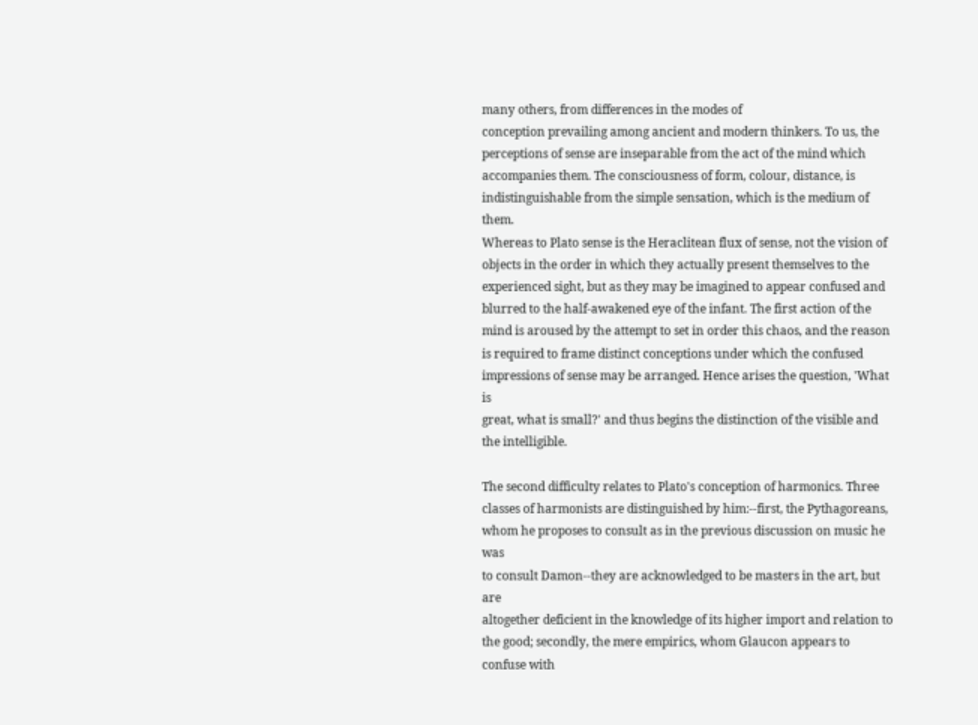many others, from differences in the modes of
conception prevailing among ancient and modern thinkers. To us, the
perceptions of sense are inseparable from the act of the mind which
accompanies them. The consciousness of form, colour, distance, is
indistinguishable from the simple sensation, which is the medium of them.
Whereas to Plato sense is the Heraclitean flux of sense, not the vision of
objects in the order in which they actually present themselves to the
experienced sight, but as they may be imagined to appear confused and
blurred to the half-awakened eye of the infant. The first action of the
mind is aroused by the attempt to set in order this chaos, and the reason
is required to frame distinct conceptions under which the confused
impressions of sense may be arranged. Hence arises the question, 'What is
great, what is small?' and thus begins the distinction of the visible and
the intelligible.

The second difficulty relates to Plato's conception of harmonics. Three
classes of harmonists are distinguished by him:--first, the Pythagoreans,
whom he proposes to consult as in the previous discussion on music he was
to consult Damon--they are acknowledged to be masters in the art, but are
altogether deficient in the knowledge of its higher import and relation to
the good; secondly, the mere empirics, whom Glaucon appears to confuse with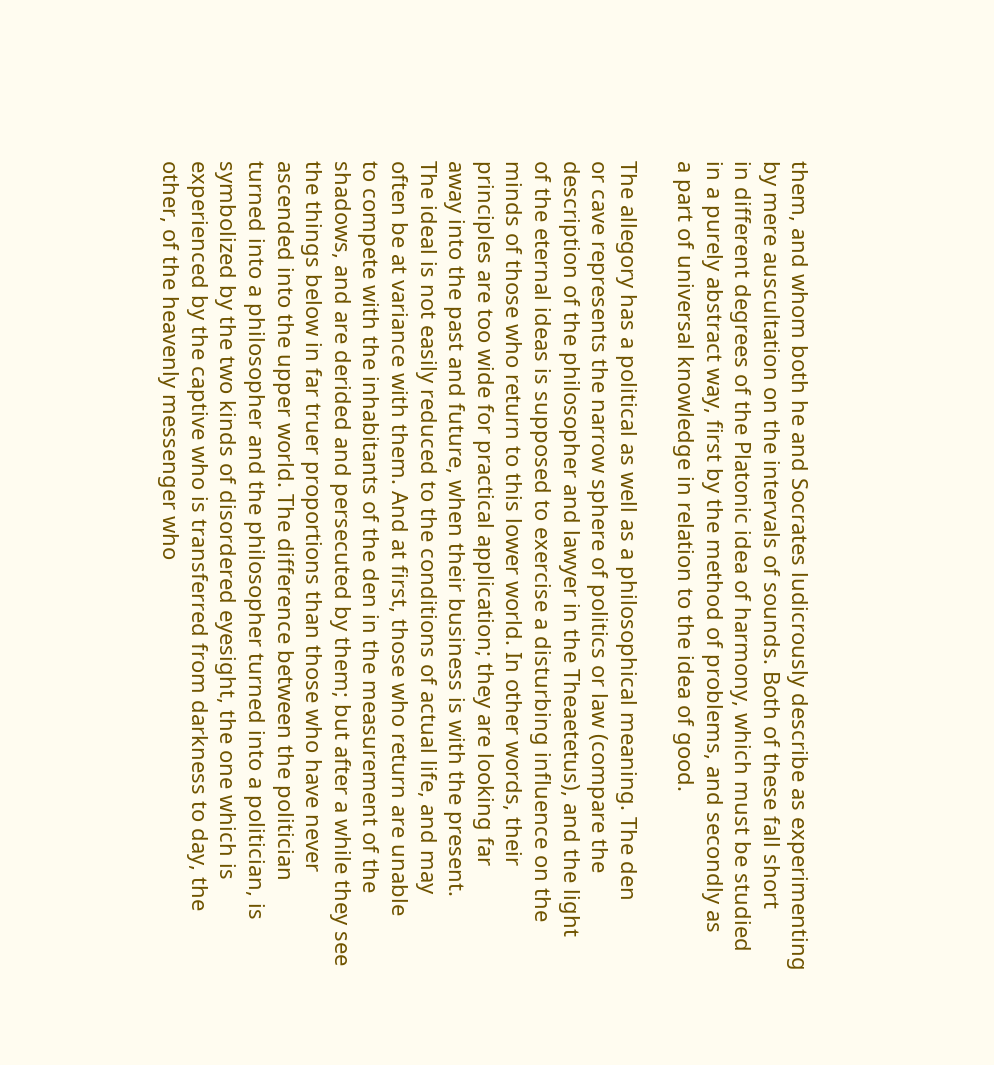them, and whom both he and Socrates ludicrously describe as experimenting
by mere auscultation on the intervals of sounds. Both of these fall short
in different degrees of the Platonic idea of harmony, which must be studied
in a purely abstract way, first by the method of problems, and secondly as
a part of universal knowledge in relation to the idea of good.

The allegory has a political as well as a philosophical meaning. The den
or cave represents the narrow sphere of politics or law (compare the
description of the philosopher and lawyer in the Theaetetus), and the light
of the eternal ideas is supposed to exercise a disturbing influence on the
minds of those who return to this lower world. In other words, their
principles are too wide for practical application; they are looking far
away into the past and future, when their business is with the present.
The ideal is not easily reduced to the conditions of actual life, and may
often be at variance with them. And at first, those who return are unable
to compete with the inhabitants of the den in the measurement of the
shadows, and are derided and persecuted by them; but after a while they see
the things below in far truer proportions than those who have never
ascended into the upper world. The difference between the politician
turned into a philosopher and the philosopher turned into a politician, is
symbolized by the two kinds of disordered eyesight, the one which is
experienced by the captive who is transferred from darkness to day, the
other, of the heavenly messenger who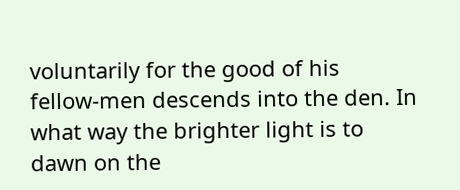voluntarily for the good of his
fellow-men descends into the den. In what way the brighter light is to
dawn on the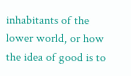inhabitants of the lower world, or how the idea of good is to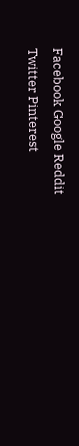Facebook Google Reddit Twitter Pinterest